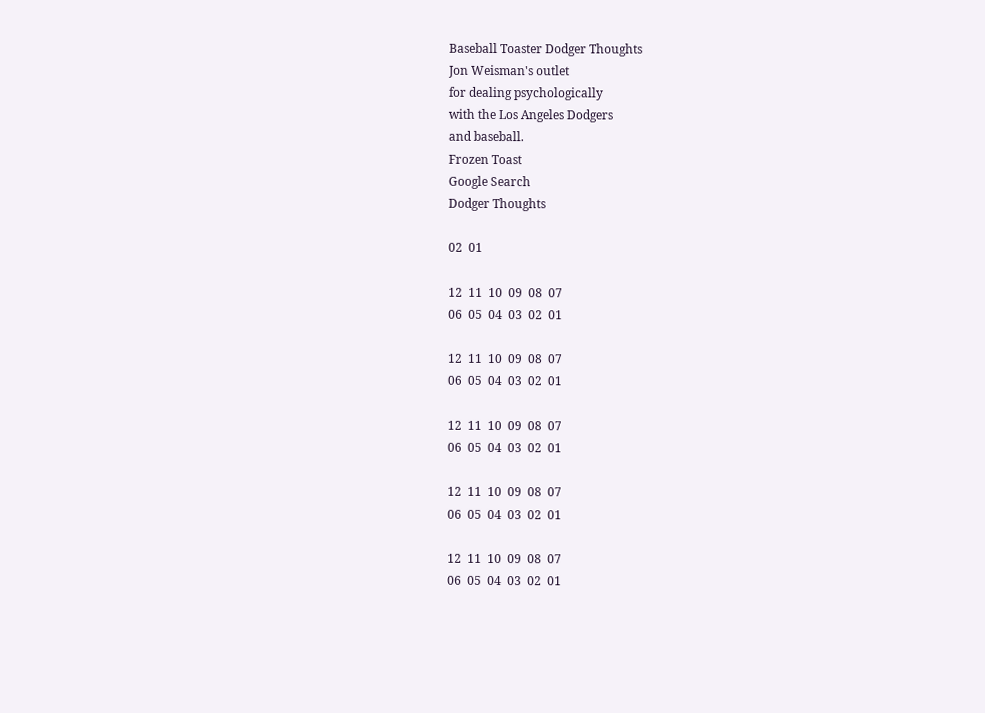Baseball Toaster Dodger Thoughts
Jon Weisman's outlet
for dealing psychologically
with the Los Angeles Dodgers
and baseball.
Frozen Toast
Google Search
Dodger Thoughts

02  01

12  11  10  09  08  07
06  05  04  03  02  01

12  11  10  09  08  07
06  05  04  03  02  01

12  11  10  09  08  07
06  05  04  03  02  01

12  11  10  09  08  07
06  05  04  03  02  01

12  11  10  09  08  07
06  05  04  03  02  01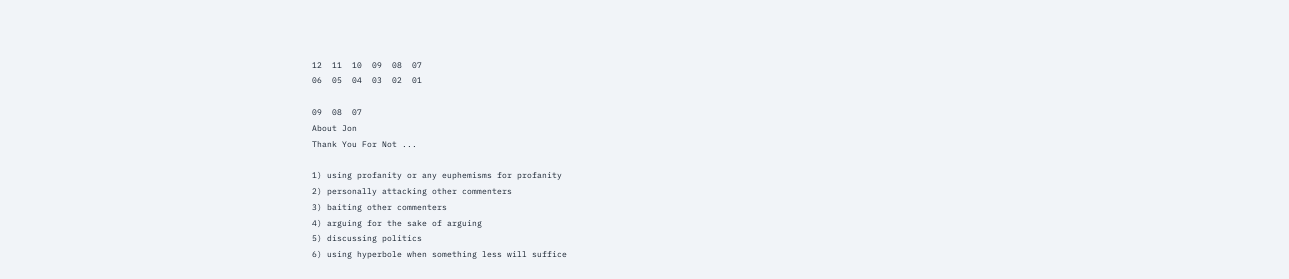12  11  10  09  08  07
06  05  04  03  02  01

09  08  07
About Jon
Thank You For Not ...

1) using profanity or any euphemisms for profanity
2) personally attacking other commenters
3) baiting other commenters
4) arguing for the sake of arguing
5) discussing politics
6) using hyperbole when something less will suffice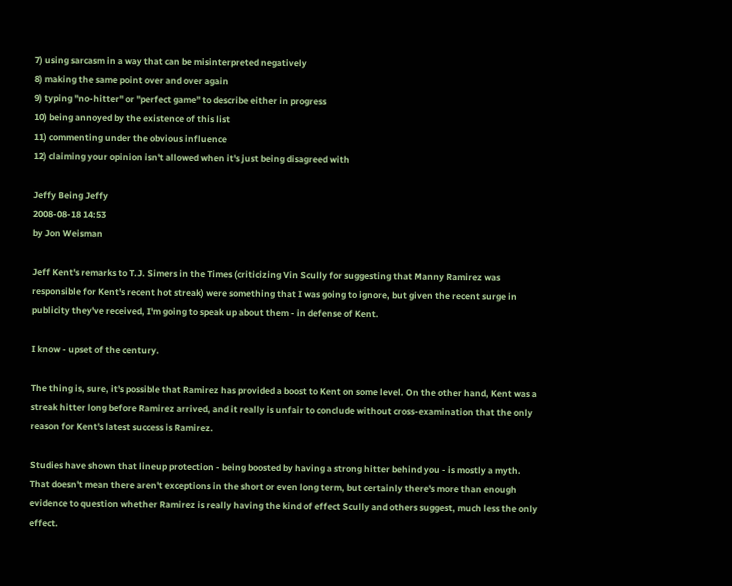7) using sarcasm in a way that can be misinterpreted negatively
8) making the same point over and over again
9) typing "no-hitter" or "perfect game" to describe either in progress
10) being annoyed by the existence of this list
11) commenting under the obvious influence
12) claiming your opinion isn't allowed when it's just being disagreed with

Jeffy Being Jeffy
2008-08-18 14:53
by Jon Weisman

Jeff Kent's remarks to T.J. Simers in the Times (criticizing Vin Scully for suggesting that Manny Ramirez was responsible for Kent's recent hot streak) were something that I was going to ignore, but given the recent surge in publicity they've received, I'm going to speak up about them - in defense of Kent.

I know - upset of the century.

The thing is, sure, it's possible that Ramirez has provided a boost to Kent on some level. On the other hand, Kent was a streak hitter long before Ramirez arrived, and it really is unfair to conclude without cross-examination that the only reason for Kent's latest success is Ramirez.

Studies have shown that lineup protection - being boosted by having a strong hitter behind you - is mostly a myth. That doesn't mean there aren't exceptions in the short or even long term, but certainly there's more than enough evidence to question whether Ramirez is really having the kind of effect Scully and others suggest, much less the only effect.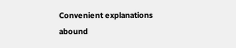Convenient explanations abound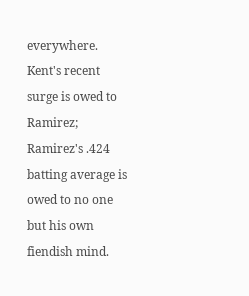everywhere. Kent's recent surge is owed to Ramirez; Ramirez's .424 batting average is owed to no one but his own fiendish mind.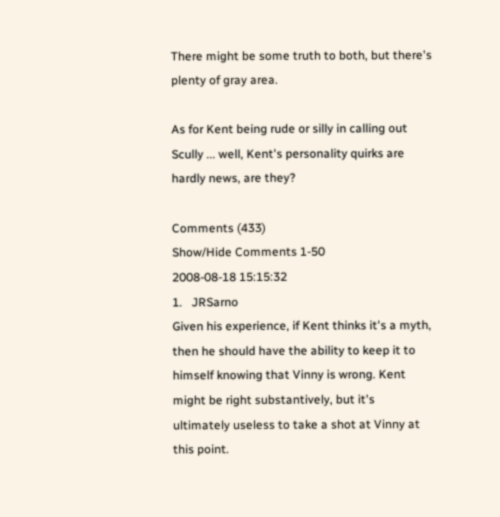There might be some truth to both, but there's plenty of gray area.

As for Kent being rude or silly in calling out Scully ... well, Kent's personality quirks are hardly news, are they?

Comments (433)
Show/Hide Comments 1-50
2008-08-18 15:15:32
1.   JRSarno
Given his experience, if Kent thinks it's a myth, then he should have the ability to keep it to himself knowing that Vinny is wrong. Kent might be right substantively, but it's ultimately useless to take a shot at Vinny at this point.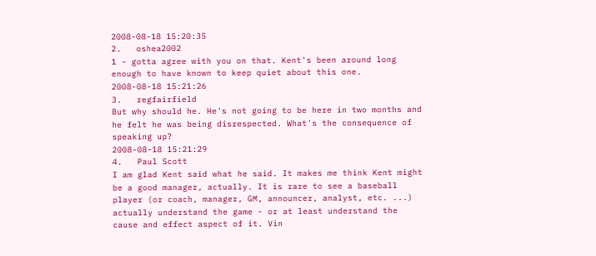2008-08-18 15:20:35
2.   oshea2002
1 - gotta agree with you on that. Kent's been around long enough to have known to keep quiet about this one.
2008-08-18 15:21:26
3.   regfairfield
But why should he. He's not going to be here in two months and he felt he was being disrespected. What's the consequence of speaking up?
2008-08-18 15:21:29
4.   Paul Scott
I am glad Kent said what he said. It makes me think Kent might be a good manager, actually. It is rare to see a baseball player (or coach, manager, GM, announcer, analyst, etc. ...) actually understand the game - or at least understand the cause and effect aspect of it. Vin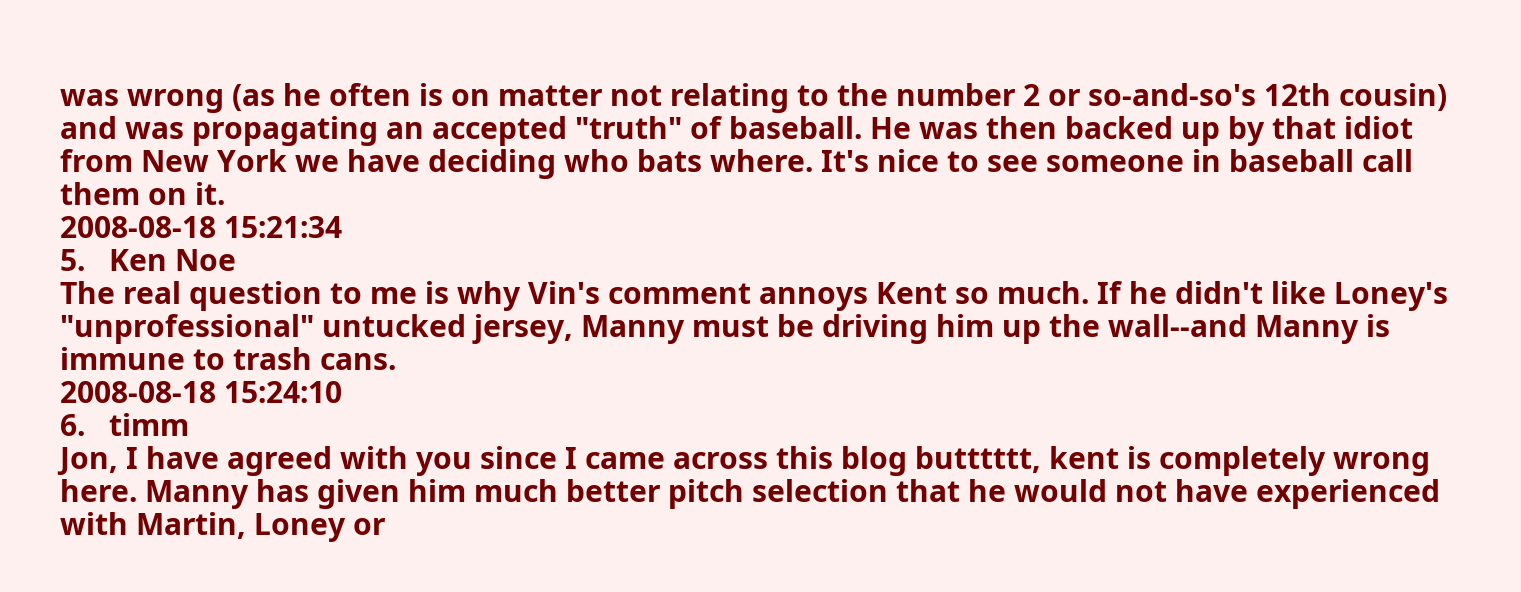was wrong (as he often is on matter not relating to the number 2 or so-and-so's 12th cousin) and was propagating an accepted "truth" of baseball. He was then backed up by that idiot from New York we have deciding who bats where. It's nice to see someone in baseball call them on it.
2008-08-18 15:21:34
5.   Ken Noe
The real question to me is why Vin's comment annoys Kent so much. If he didn't like Loney's "unprofessional" untucked jersey, Manny must be driving him up the wall--and Manny is immune to trash cans.
2008-08-18 15:24:10
6.   timm
Jon, I have agreed with you since I came across this blog butttttt, kent is completely wrong here. Manny has given him much better pitch selection that he would not have experienced with Martin, Loney or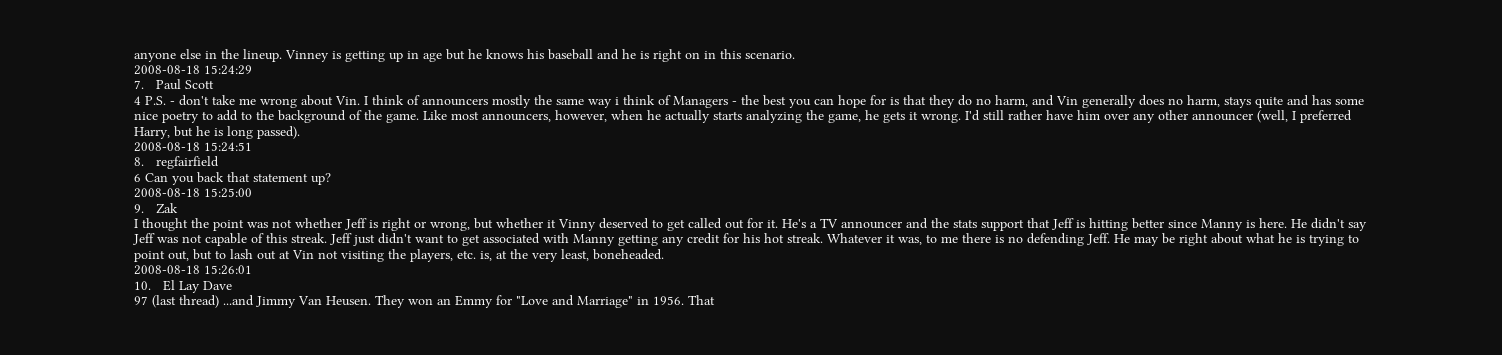anyone else in the lineup. Vinney is getting up in age but he knows his baseball and he is right on in this scenario.
2008-08-18 15:24:29
7.   Paul Scott
4 P.S. - don't take me wrong about Vin. I think of announcers mostly the same way i think of Managers - the best you can hope for is that they do no harm, and Vin generally does no harm, stays quite and has some nice poetry to add to the background of the game. Like most announcers, however, when he actually starts analyzing the game, he gets it wrong. I'd still rather have him over any other announcer (well, I preferred Harry, but he is long passed).
2008-08-18 15:24:51
8.   regfairfield
6 Can you back that statement up?
2008-08-18 15:25:00
9.   Zak
I thought the point was not whether Jeff is right or wrong, but whether it Vinny deserved to get called out for it. He's a TV announcer and the stats support that Jeff is hitting better since Manny is here. He didn't say Jeff was not capable of this streak. Jeff just didn't want to get associated with Manny getting any credit for his hot streak. Whatever it was, to me there is no defending Jeff. He may be right about what he is trying to point out, but to lash out at Vin not visiting the players, etc. is, at the very least, boneheaded.
2008-08-18 15:26:01
10.   El Lay Dave
97 (last thread) ...and Jimmy Van Heusen. They won an Emmy for "Love and Marriage" in 1956. That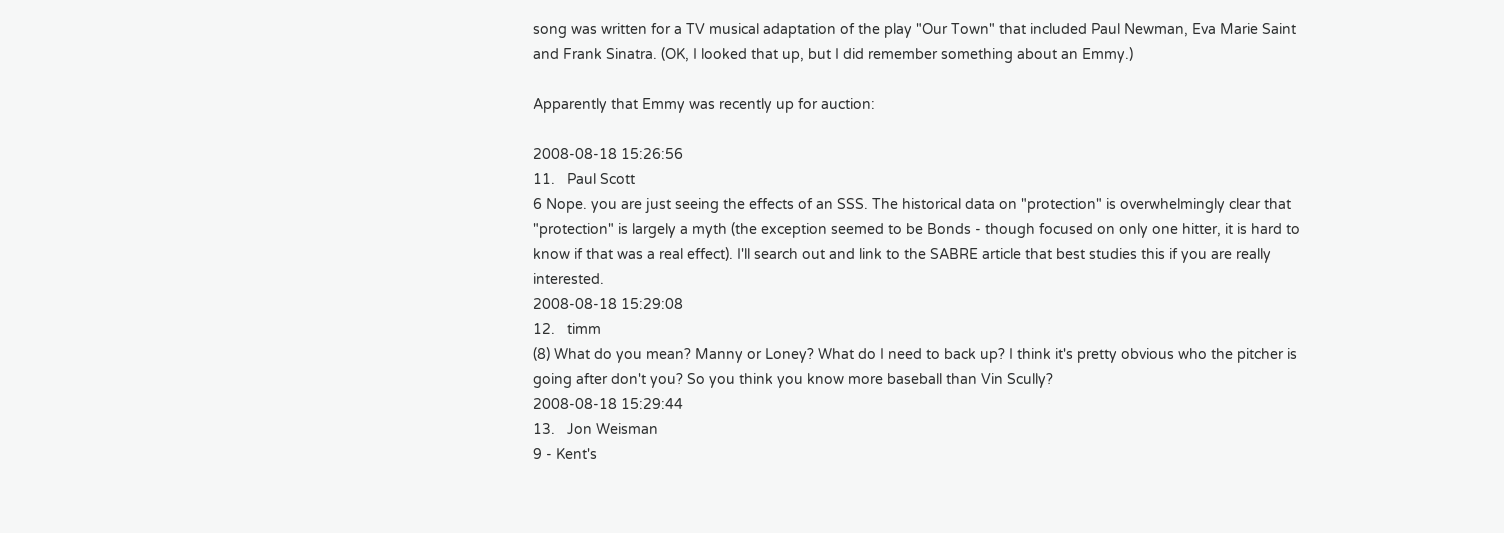song was written for a TV musical adaptation of the play "Our Town" that included Paul Newman, Eva Marie Saint and Frank Sinatra. (OK, I looked that up, but I did remember something about an Emmy.)

Apparently that Emmy was recently up for auction:

2008-08-18 15:26:56
11.   Paul Scott
6 Nope. you are just seeing the effects of an SSS. The historical data on "protection" is overwhelmingly clear that "protection" is largely a myth (the exception seemed to be Bonds - though focused on only one hitter, it is hard to know if that was a real effect). I'll search out and link to the SABRE article that best studies this if you are really interested.
2008-08-18 15:29:08
12.   timm
(8) What do you mean? Manny or Loney? What do I need to back up? I think it's pretty obvious who the pitcher is going after don't you? So you think you know more baseball than Vin Scully?
2008-08-18 15:29:44
13.   Jon Weisman
9 - Kent's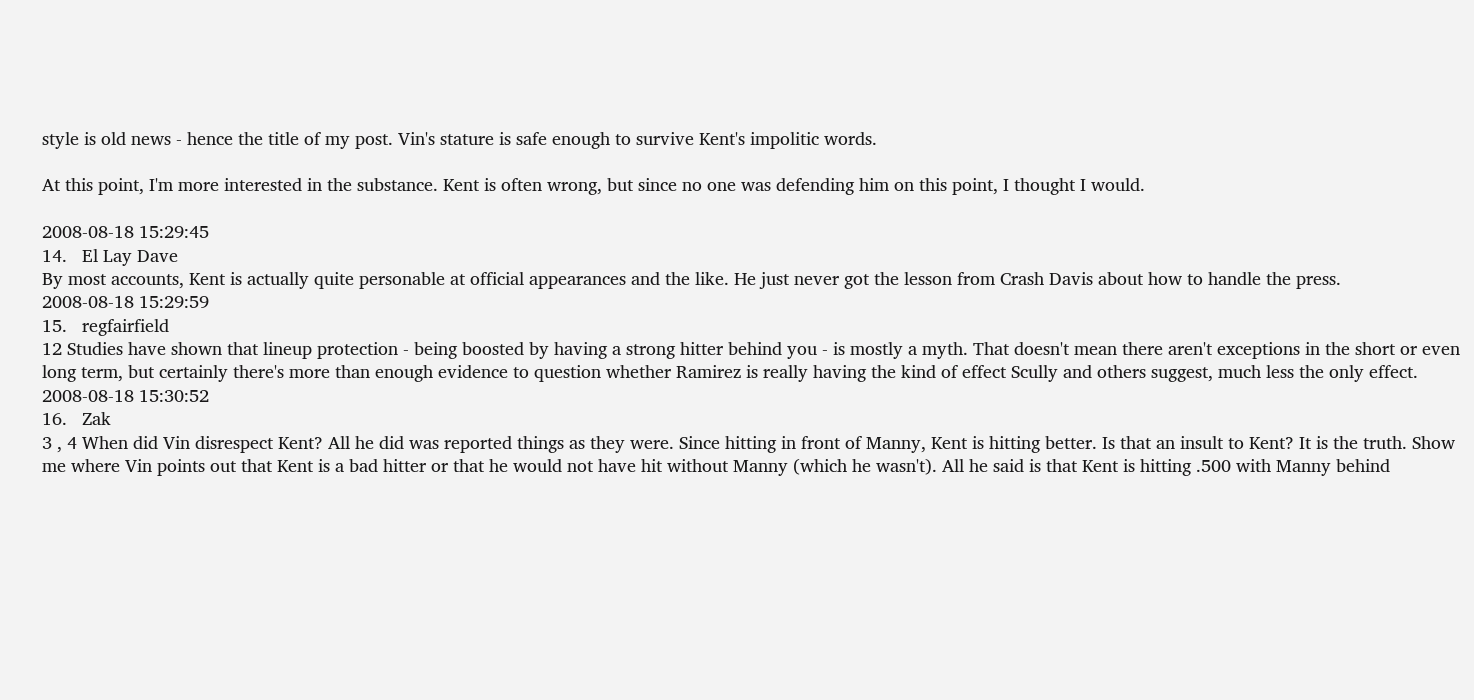style is old news - hence the title of my post. Vin's stature is safe enough to survive Kent's impolitic words.

At this point, I'm more interested in the substance. Kent is often wrong, but since no one was defending him on this point, I thought I would.

2008-08-18 15:29:45
14.   El Lay Dave
By most accounts, Kent is actually quite personable at official appearances and the like. He just never got the lesson from Crash Davis about how to handle the press.
2008-08-18 15:29:59
15.   regfairfield
12 Studies have shown that lineup protection - being boosted by having a strong hitter behind you - is mostly a myth. That doesn't mean there aren't exceptions in the short or even long term, but certainly there's more than enough evidence to question whether Ramirez is really having the kind of effect Scully and others suggest, much less the only effect.
2008-08-18 15:30:52
16.   Zak
3 , 4 When did Vin disrespect Kent? All he did was reported things as they were. Since hitting in front of Manny, Kent is hitting better. Is that an insult to Kent? It is the truth. Show me where Vin points out that Kent is a bad hitter or that he would not have hit without Manny (which he wasn't). All he said is that Kent is hitting .500 with Manny behind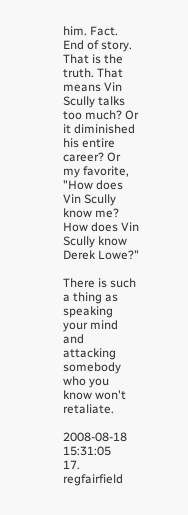him. Fact. End of story. That is the truth. That means Vin Scully talks too much? Or it diminished his entire career? Or my favorite, "How does Vin Scully know me? How does Vin Scully know Derek Lowe?"

There is such a thing as speaking your mind and attacking somebody who you know won't retaliate.

2008-08-18 15:31:05
17.   regfairfield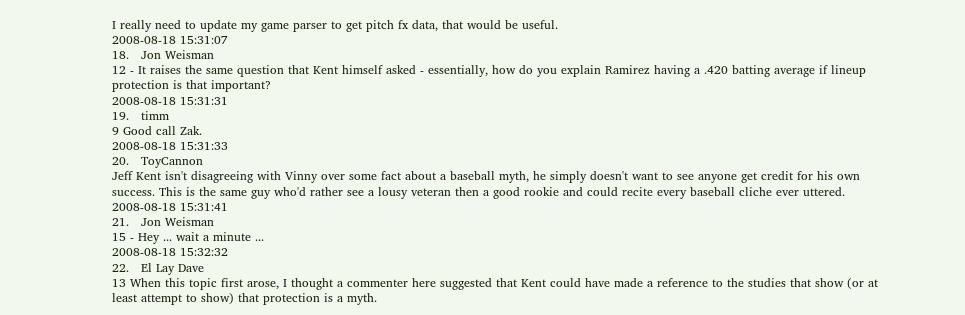I really need to update my game parser to get pitch fx data, that would be useful.
2008-08-18 15:31:07
18.   Jon Weisman
12 - It raises the same question that Kent himself asked - essentially, how do you explain Ramirez having a .420 batting average if lineup protection is that important?
2008-08-18 15:31:31
19.   timm
9 Good call Zak.
2008-08-18 15:31:33
20.   ToyCannon
Jeff Kent isn't disagreeing with Vinny over some fact about a baseball myth, he simply doesn't want to see anyone get credit for his own success. This is the same guy who'd rather see a lousy veteran then a good rookie and could recite every baseball cliche ever uttered.
2008-08-18 15:31:41
21.   Jon Weisman
15 - Hey ... wait a minute ...
2008-08-18 15:32:32
22.   El Lay Dave
13 When this topic first arose, I thought a commenter here suggested that Kent could have made a reference to the studies that show (or at least attempt to show) that protection is a myth.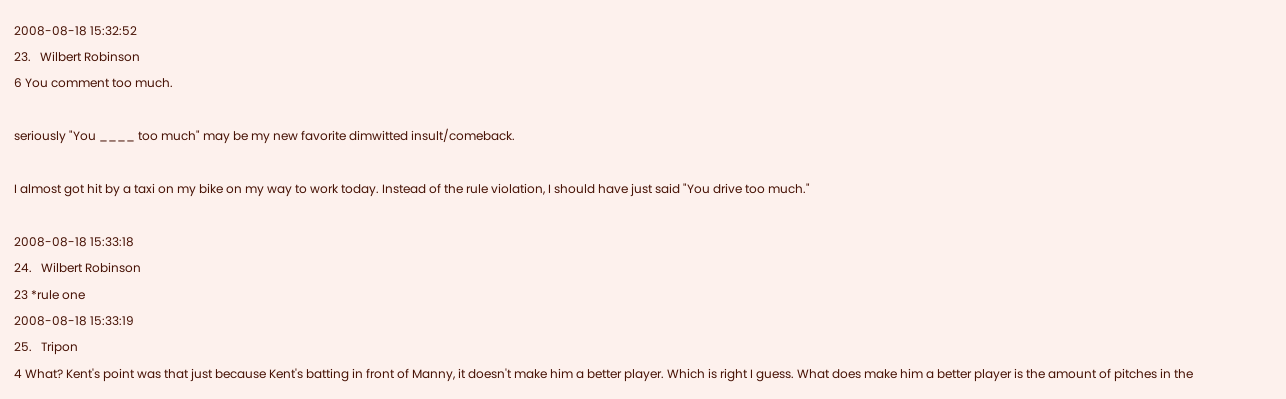2008-08-18 15:32:52
23.   Wilbert Robinson
6 You comment too much.

seriously "You ____ too much" may be my new favorite dimwitted insult/comeback.

I almost got hit by a taxi on my bike on my way to work today. Instead of the rule violation, I should have just said "You drive too much."

2008-08-18 15:33:18
24.   Wilbert Robinson
23 *rule one
2008-08-18 15:33:19
25.   Tripon
4 What? Kent's point was that just because Kent's batting in front of Manny, it doesn't make him a better player. Which is right I guess. What does make him a better player is the amount of pitches in the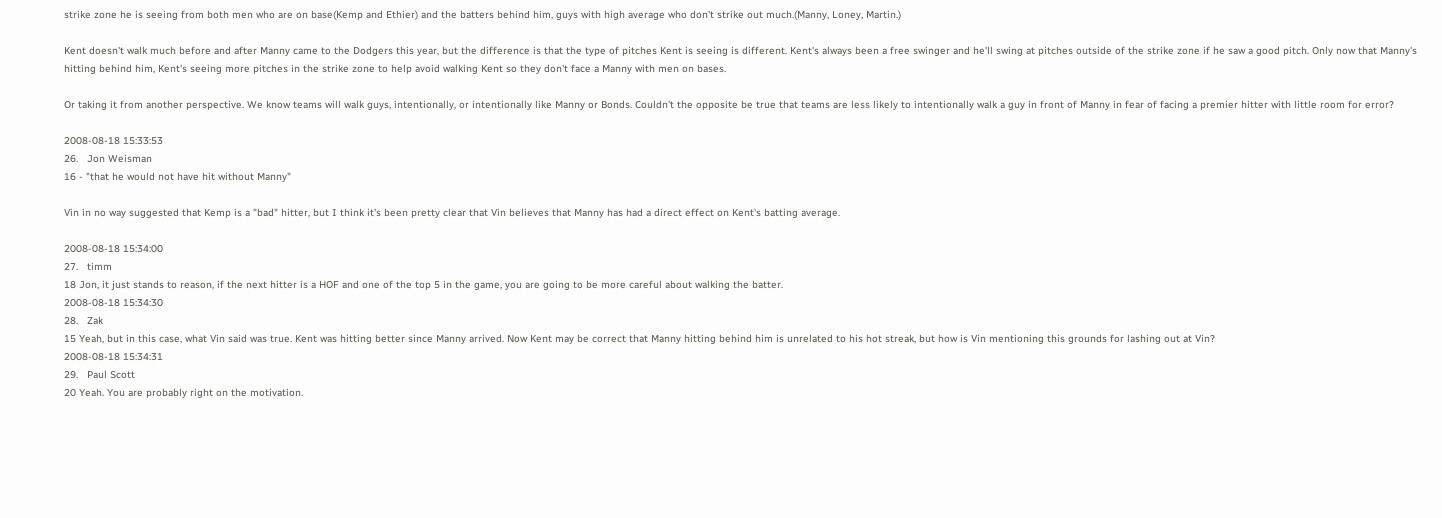strike zone he is seeing from both men who are on base(Kemp and Ethier) and the batters behind him, guys with high average who don't strike out much.(Manny, Loney, Martin.)

Kent doesn't walk much before and after Manny came to the Dodgers this year, but the difference is that the type of pitches Kent is seeing is different. Kent's always been a free swinger and he'll swing at pitches outside of the strike zone if he saw a good pitch. Only now that Manny's hitting behind him, Kent's seeing more pitches in the strike zone to help avoid walking Kent so they don't face a Manny with men on bases.

Or taking it from another perspective. We know teams will walk guys, intentionally, or intentionally like Manny or Bonds. Couldn't the opposite be true that teams are less likely to intentionally walk a guy in front of Manny in fear of facing a premier hitter with little room for error?

2008-08-18 15:33:53
26.   Jon Weisman
16 - "that he would not have hit without Manny"

Vin in no way suggested that Kemp is a "bad" hitter, but I think it's been pretty clear that Vin believes that Manny has had a direct effect on Kent's batting average.

2008-08-18 15:34:00
27.   timm
18 Jon, it just stands to reason, if the next hitter is a HOF and one of the top 5 in the game, you are going to be more careful about walking the batter.
2008-08-18 15:34:30
28.   Zak
15 Yeah, but in this case, what Vin said was true. Kent was hitting better since Manny arrived. Now Kent may be correct that Manny hitting behind him is unrelated to his hot streak, but how is Vin mentioning this grounds for lashing out at Vin?
2008-08-18 15:34:31
29.   Paul Scott
20 Yeah. You are probably right on the motivation.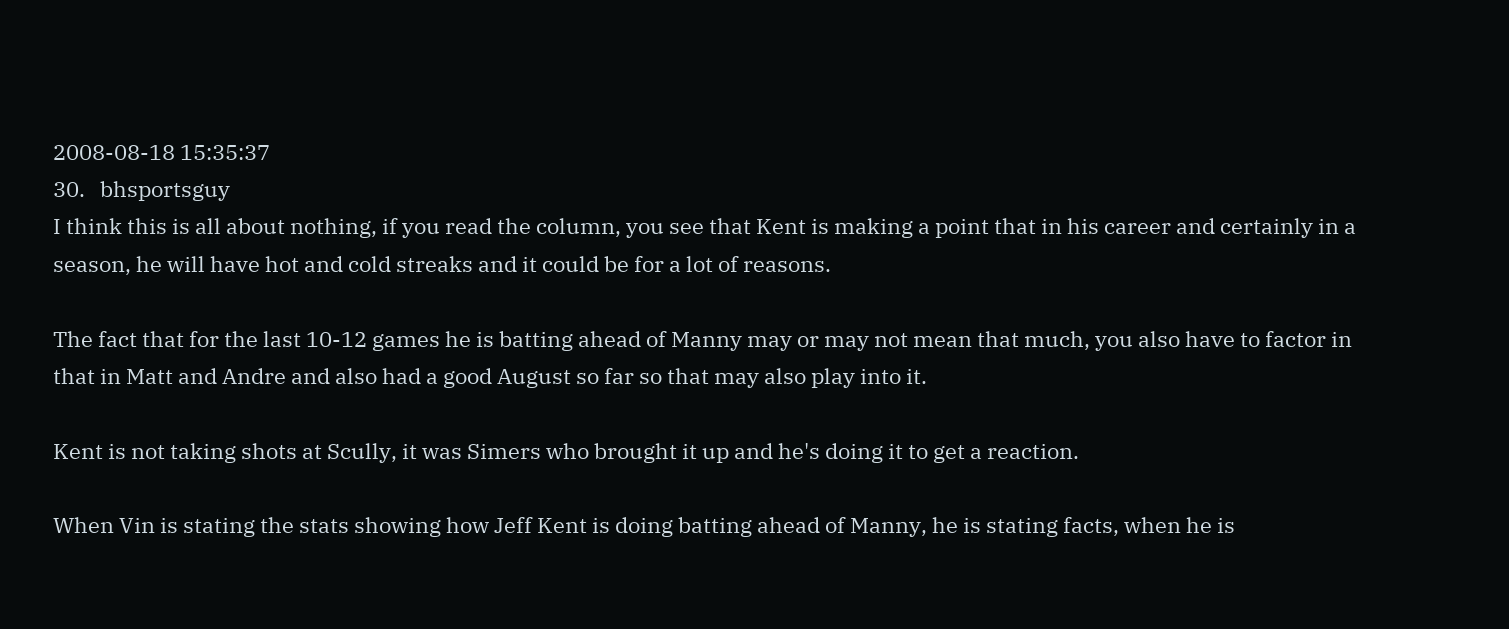2008-08-18 15:35:37
30.   bhsportsguy
I think this is all about nothing, if you read the column, you see that Kent is making a point that in his career and certainly in a season, he will have hot and cold streaks and it could be for a lot of reasons.

The fact that for the last 10-12 games he is batting ahead of Manny may or may not mean that much, you also have to factor in that in Matt and Andre and also had a good August so far so that may also play into it.

Kent is not taking shots at Scully, it was Simers who brought it up and he's doing it to get a reaction.

When Vin is stating the stats showing how Jeff Kent is doing batting ahead of Manny, he is stating facts, when he is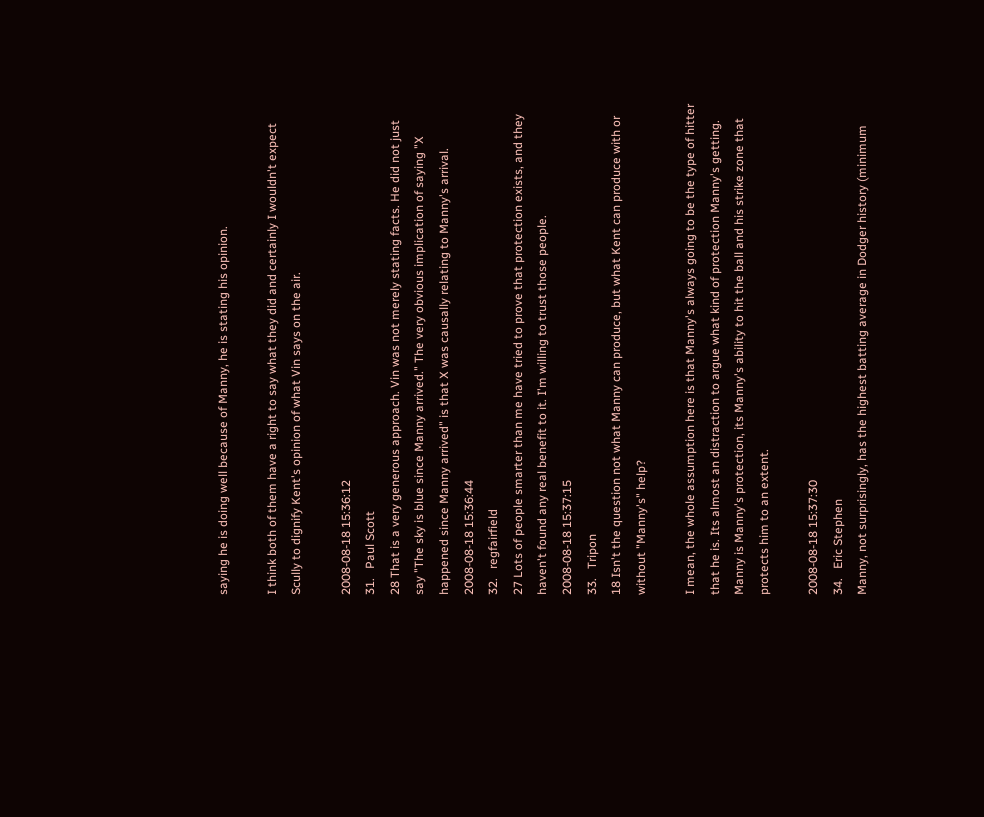saying he is doing well because of Manny, he is stating his opinion.

I think both of them have a right to say what they did and certainly I wouldn't expect Scully to dignify Kent's opinion of what Vin says on the air.

2008-08-18 15:36:12
31.   Paul Scott
28 That is a very generous approach. Vin was not merely stating facts. He did not just say "The sky is blue since Manny arrived." The very obvious implication of saying "X happened since Manny arrived" is that X was causally relating to Manny's arrival.
2008-08-18 15:36:44
32.   regfairfield
27 Lots of people smarter than me have tried to prove that protection exists, and they haven't found any real benefit to it. I'm willing to trust those people.
2008-08-18 15:37:15
33.   Tripon
18 Isn't the question not what Manny can produce, but what Kent can produce with or without "Manny's" help?

I mean, the whole assumption here is that Manny's always going to be the type of hitter that he is. Its almost an distraction to argue what kind of protection Manny's getting. Manny is Manny's protection, its Manny's ability to hit the ball and his strike zone that protects him to an extent.

2008-08-18 15:37:30
34.   Eric Stephen
Manny, not surprisingly, has the highest batting average in Dodger history (minimum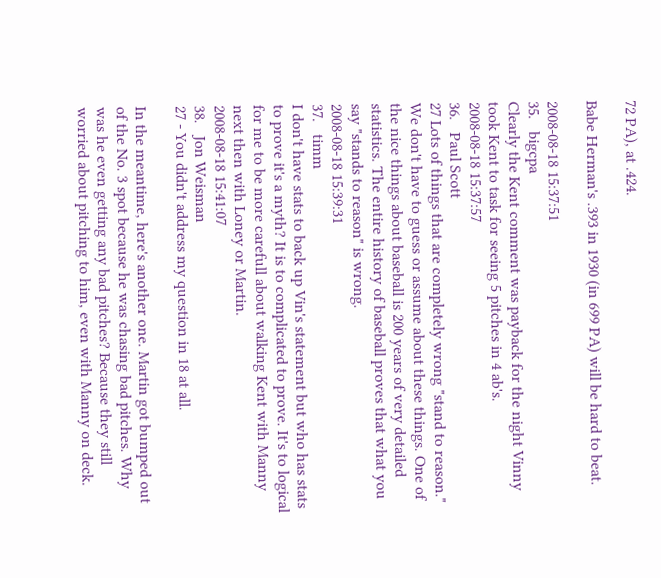72 PA), at .424.

Babe Herman's .393 in 1930 (in 699 PA) will be hard to beat.

2008-08-18 15:37:51
35.   bigcpa
Clearly the Kent comment was payback for the night Vinny took Kent to task for seeing 5 pitches in 4 ab's.
2008-08-18 15:37:57
36.   Paul Scott
27 Lots of things that are completely wrong "stand to reason." We don't have to guess or assume about these things. One of the nice things about baseball is 200 years of very detailed statistics. The entire history of baseball proves that what you say "stands to reason" is wrong.
2008-08-18 15:39:31
37.   timm
I don't have stats to back up Vin's statement but who has stats to prove it's a myth? It is to complicated to prove. It's to logical for me to be more carefull about walking Kent with Manny next then with Loney or Martin.
2008-08-18 15:41:07
38.   Jon Weisman
27 - You didn't address my question in 18 at all.

In the meantime, here's another one. Martin got bumped out of the No. 3 spot because he was chasing bad pitches. Why was he even getting any bad pitches? Because they still worried about pitching to him, even with Manny on deck.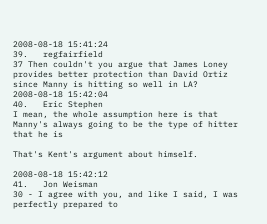2008-08-18 15:41:24
39.   regfairfield
37 Then couldn't you argue that James Loney provides better protection than David Ortiz since Manny is hitting so well in LA?
2008-08-18 15:42:04
40.   Eric Stephen
I mean, the whole assumption here is that Manny's always going to be the type of hitter that he is

That's Kent's argument about himself.

2008-08-18 15:42:12
41.   Jon Weisman
30 - I agree with you, and like I said, I was perfectly prepared to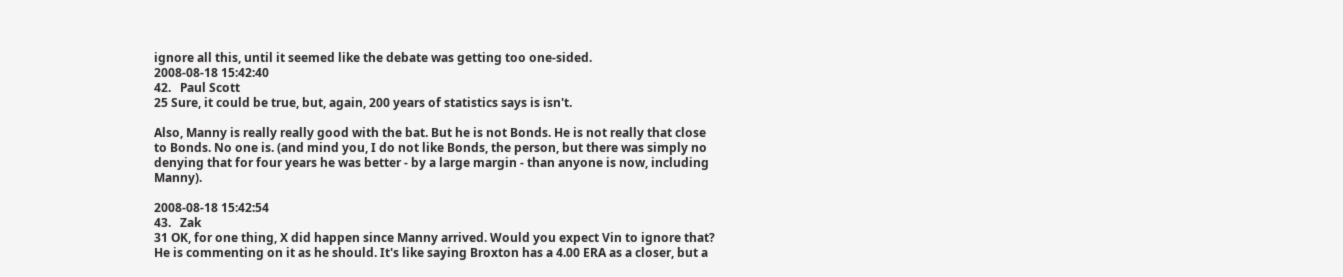ignore all this, until it seemed like the debate was getting too one-sided.
2008-08-18 15:42:40
42.   Paul Scott
25 Sure, it could be true, but, again, 200 years of statistics says is isn't.

Also, Manny is really really good with the bat. But he is not Bonds. He is not really that close to Bonds. No one is. (and mind you, I do not like Bonds, the person, but there was simply no denying that for four years he was better - by a large margin - than anyone is now, including Manny).

2008-08-18 15:42:54
43.   Zak
31 OK, for one thing, X did happen since Manny arrived. Would you expect Vin to ignore that? He is commenting on it as he should. It's like saying Broxton has a 4.00 ERA as a closer, but a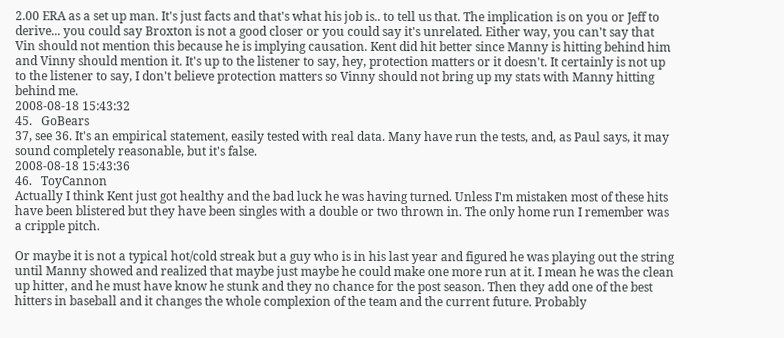2.00 ERA as a set up man. It's just facts and that's what his job is.. to tell us that. The implication is on you or Jeff to derive... you could say Broxton is not a good closer or you could say it's unrelated. Either way, you can't say that Vin should not mention this because he is implying causation. Kent did hit better since Manny is hitting behind him and Vinny should mention it. It's up to the listener to say, hey, protection matters or it doesn't. It certainly is not up to the listener to say, I don't believe protection matters so Vinny should not bring up my stats with Manny hitting behind me.
2008-08-18 15:43:32
45.   GoBears
37, see 36. It's an empirical statement, easily tested with real data. Many have run the tests, and, as Paul says, it may sound completely reasonable, but it's false.
2008-08-18 15:43:36
46.   ToyCannon
Actually I think Kent just got healthy and the bad luck he was having turned. Unless I'm mistaken most of these hits have been blistered but they have been singles with a double or two thrown in. The only home run I remember was a cripple pitch.

Or maybe it is not a typical hot/cold streak but a guy who is in his last year and figured he was playing out the string until Manny showed and realized that maybe just maybe he could make one more run at it. I mean he was the clean up hitter, and he must have know he stunk and they no chance for the post season. Then they add one of the best hitters in baseball and it changes the whole complexion of the team and the current future. Probably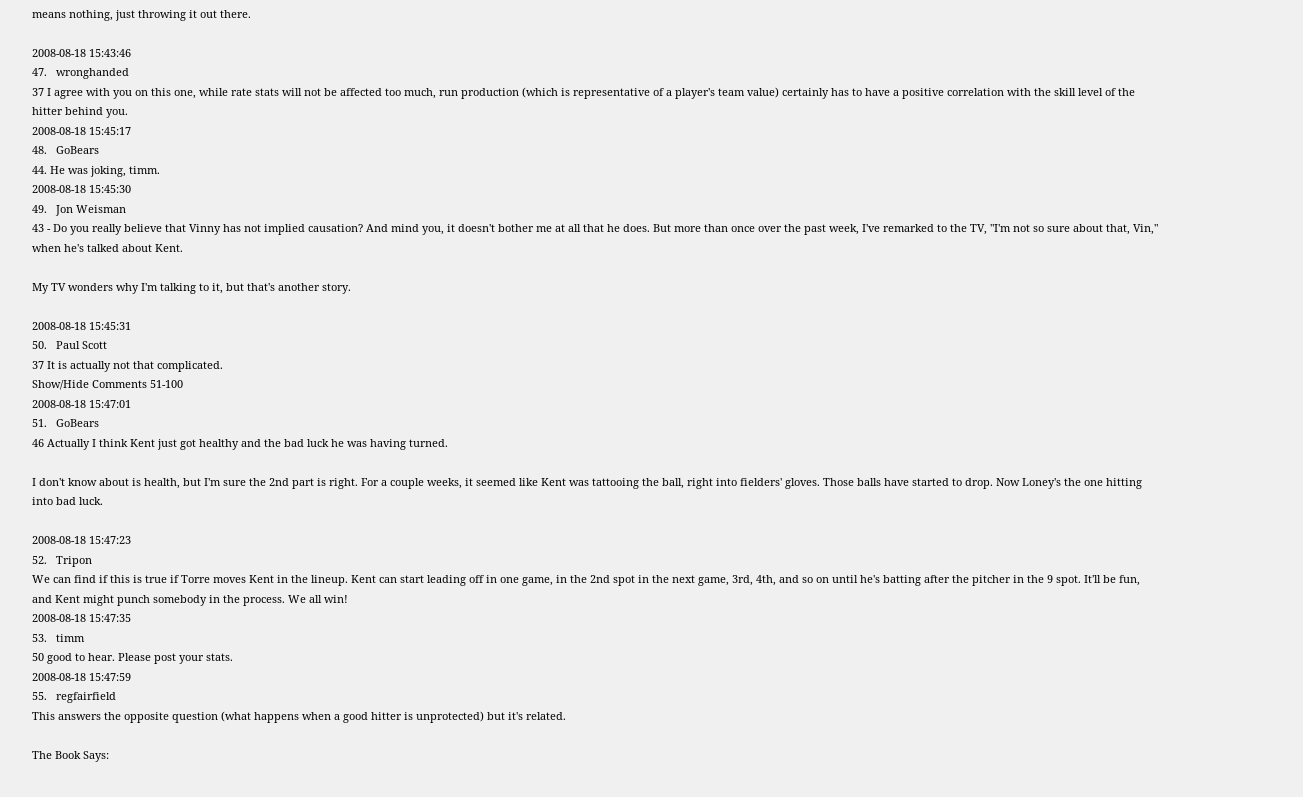means nothing, just throwing it out there.

2008-08-18 15:43:46
47.   wronghanded
37 I agree with you on this one, while rate stats will not be affected too much, run production (which is representative of a player's team value) certainly has to have a positive correlation with the skill level of the hitter behind you.
2008-08-18 15:45:17
48.   GoBears
44. He was joking, timm.
2008-08-18 15:45:30
49.   Jon Weisman
43 - Do you really believe that Vinny has not implied causation? And mind you, it doesn't bother me at all that he does. But more than once over the past week, I've remarked to the TV, "I'm not so sure about that, Vin," when he's talked about Kent.

My TV wonders why I'm talking to it, but that's another story.

2008-08-18 15:45:31
50.   Paul Scott
37 It is actually not that complicated.
Show/Hide Comments 51-100
2008-08-18 15:47:01
51.   GoBears
46 Actually I think Kent just got healthy and the bad luck he was having turned.

I don't know about is health, but I'm sure the 2nd part is right. For a couple weeks, it seemed like Kent was tattooing the ball, right into fielders' gloves. Those balls have started to drop. Now Loney's the one hitting into bad luck.

2008-08-18 15:47:23
52.   Tripon
We can find if this is true if Torre moves Kent in the lineup. Kent can start leading off in one game, in the 2nd spot in the next game, 3rd, 4th, and so on until he's batting after the pitcher in the 9 spot. It'll be fun, and Kent might punch somebody in the process. We all win!
2008-08-18 15:47:35
53.   timm
50 good to hear. Please post your stats.
2008-08-18 15:47:59
55.   regfairfield
This answers the opposite question (what happens when a good hitter is unprotected) but it's related.

The Book Says: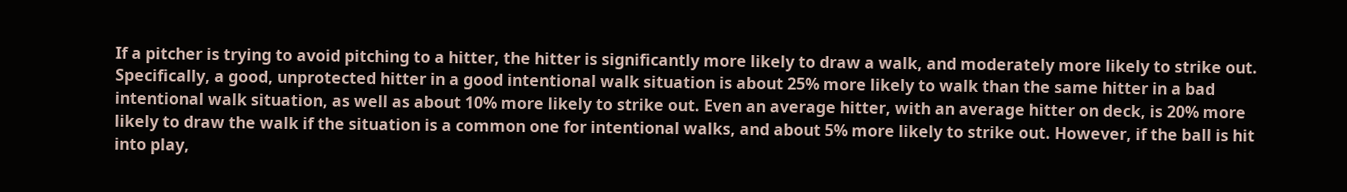If a pitcher is trying to avoid pitching to a hitter, the hitter is significantly more likely to draw a walk, and moderately more likely to strike out. Specifically, a good, unprotected hitter in a good intentional walk situation is about 25% more likely to walk than the same hitter in a bad intentional walk situation, as well as about 10% more likely to strike out. Even an average hitter, with an average hitter on deck, is 20% more likely to draw the walk if the situation is a common one for intentional walks, and about 5% more likely to strike out. However, if the ball is hit into play,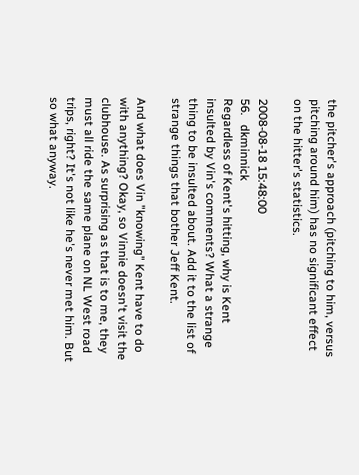the pitcher's approach (pitching to him, versus pitching around him) has no significant effect on the hitter's statistics.

2008-08-18 15:48:00
56.   dkminnick
Regardless of Kent's hitting, why is Kent insulted by Vin's comments? What a strange thing to be insulted about. Add it to the list of strange things that bother Jeff Kent.

And what does Vin "knowing" Kent have to do with anything? Okay, so Vinnie doesn't visit the clubhouse. As surprising as that is to me, they must all ride the same plane on NL West road trips, right? It's not like he's never met him. But so what anyway.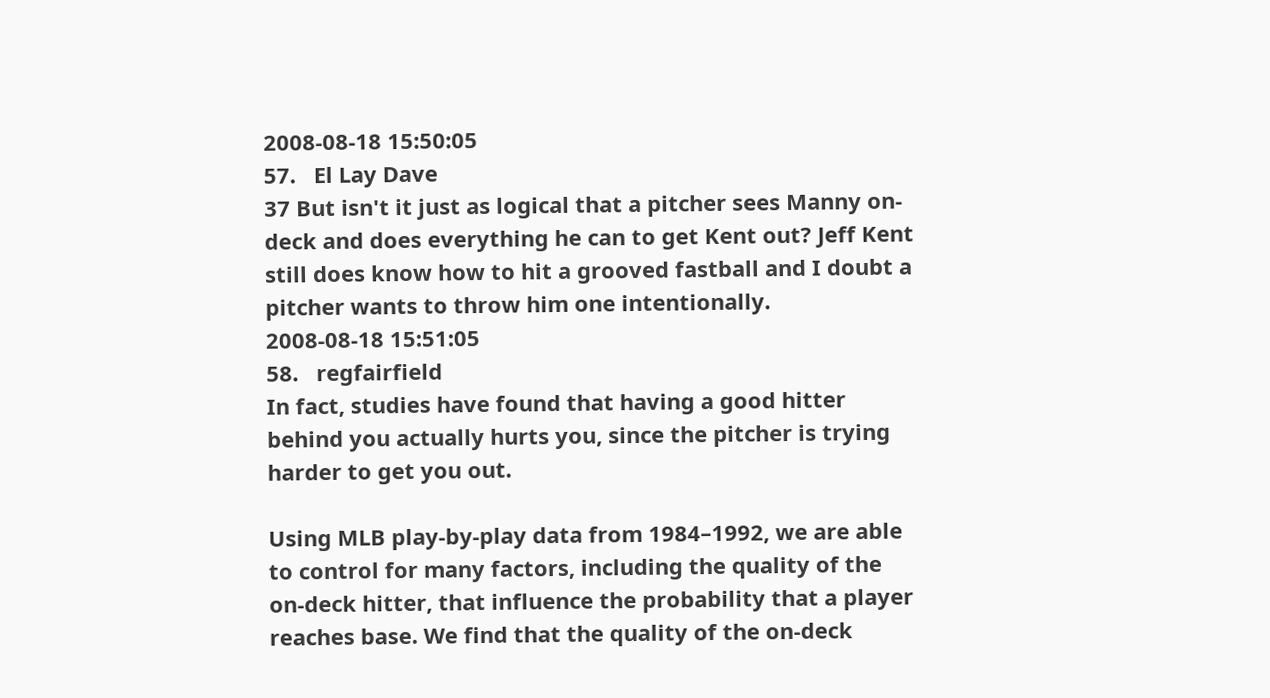2008-08-18 15:50:05
57.   El Lay Dave
37 But isn't it just as logical that a pitcher sees Manny on-deck and does everything he can to get Kent out? Jeff Kent still does know how to hit a grooved fastball and I doubt a pitcher wants to throw him one intentionally.
2008-08-18 15:51:05
58.   regfairfield
In fact, studies have found that having a good hitter behind you actually hurts you, since the pitcher is trying harder to get you out.

Using MLB play-by-play data from 1984–1992, we are able to control for many factors, including the quality of the on-deck hitter, that influence the probability that a player reaches base. We find that the quality of the on-deck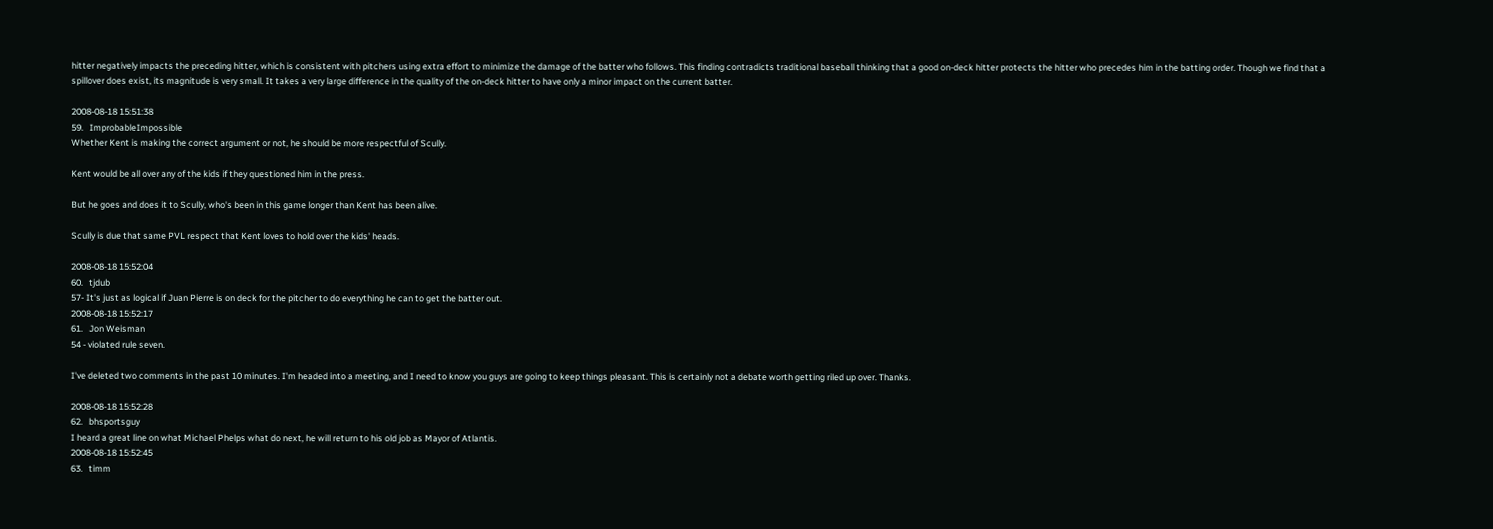hitter negatively impacts the preceding hitter, which is consistent with pitchers using extra effort to minimize the damage of the batter who follows. This finding contradicts traditional baseball thinking that a good on-deck hitter protects the hitter who precedes him in the batting order. Though we find that a spillover does exist, its magnitude is very small. It takes a very large difference in the quality of the on-deck hitter to have only a minor impact on the current batter.

2008-08-18 15:51:38
59.   ImprobableImpossible
Whether Kent is making the correct argument or not, he should be more respectful of Scully.

Kent would be all over any of the kids if they questioned him in the press.

But he goes and does it to Scully, who's been in this game longer than Kent has been alive.

Scully is due that same PVL respect that Kent loves to hold over the kids' heads.

2008-08-18 15:52:04
60.   tjdub
57- It's just as logical if Juan Pierre is on deck for the pitcher to do everything he can to get the batter out.
2008-08-18 15:52:17
61.   Jon Weisman
54 - violated rule seven.

I've deleted two comments in the past 10 minutes. I'm headed into a meeting, and I need to know you guys are going to keep things pleasant. This is certainly not a debate worth getting riled up over. Thanks.

2008-08-18 15:52:28
62.   bhsportsguy
I heard a great line on what Michael Phelps what do next, he will return to his old job as Mayor of Atlantis.
2008-08-18 15:52:45
63.   timm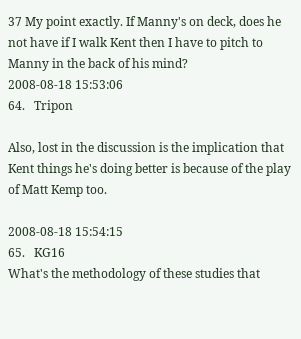37 My point exactly. If Manny's on deck, does he not have if I walk Kent then I have to pitch to Manny in the back of his mind?
2008-08-18 15:53:06
64.   Tripon

Also, lost in the discussion is the implication that Kent things he's doing better is because of the play of Matt Kemp too.

2008-08-18 15:54:15
65.   KG16
What's the methodology of these studies that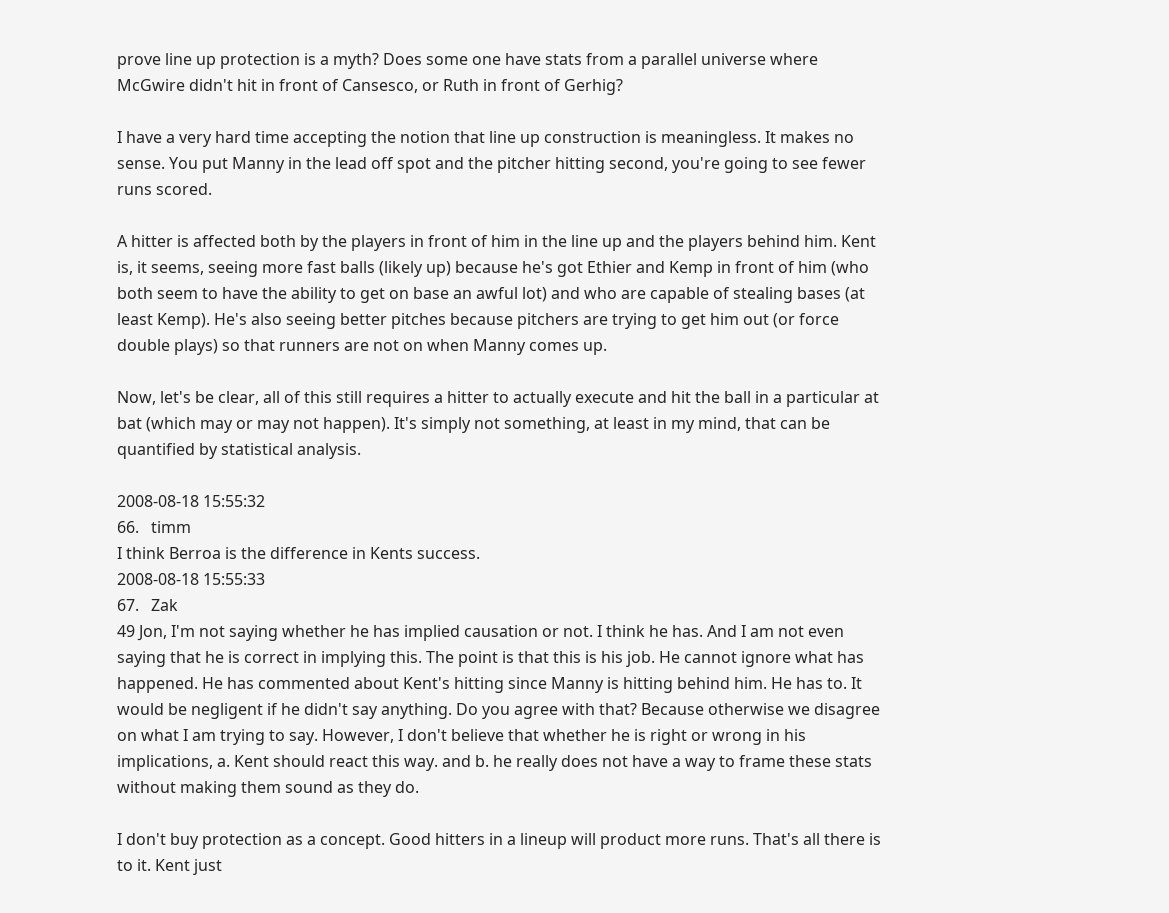prove line up protection is a myth? Does some one have stats from a parallel universe where McGwire didn't hit in front of Cansesco, or Ruth in front of Gerhig?

I have a very hard time accepting the notion that line up construction is meaningless. It makes no sense. You put Manny in the lead off spot and the pitcher hitting second, you're going to see fewer runs scored.

A hitter is affected both by the players in front of him in the line up and the players behind him. Kent is, it seems, seeing more fast balls (likely up) because he's got Ethier and Kemp in front of him (who both seem to have the ability to get on base an awful lot) and who are capable of stealing bases (at least Kemp). He's also seeing better pitches because pitchers are trying to get him out (or force double plays) so that runners are not on when Manny comes up.

Now, let's be clear, all of this still requires a hitter to actually execute and hit the ball in a particular at bat (which may or may not happen). It's simply not something, at least in my mind, that can be quantified by statistical analysis.

2008-08-18 15:55:32
66.   timm
I think Berroa is the difference in Kents success.
2008-08-18 15:55:33
67.   Zak
49 Jon, I'm not saying whether he has implied causation or not. I think he has. And I am not even saying that he is correct in implying this. The point is that this is his job. He cannot ignore what has happened. He has commented about Kent's hitting since Manny is hitting behind him. He has to. It would be negligent if he didn't say anything. Do you agree with that? Because otherwise we disagree on what I am trying to say. However, I don't believe that whether he is right or wrong in his implications, a. Kent should react this way. and b. he really does not have a way to frame these stats without making them sound as they do.

I don't buy protection as a concept. Good hitters in a lineup will product more runs. That's all there is to it. Kent just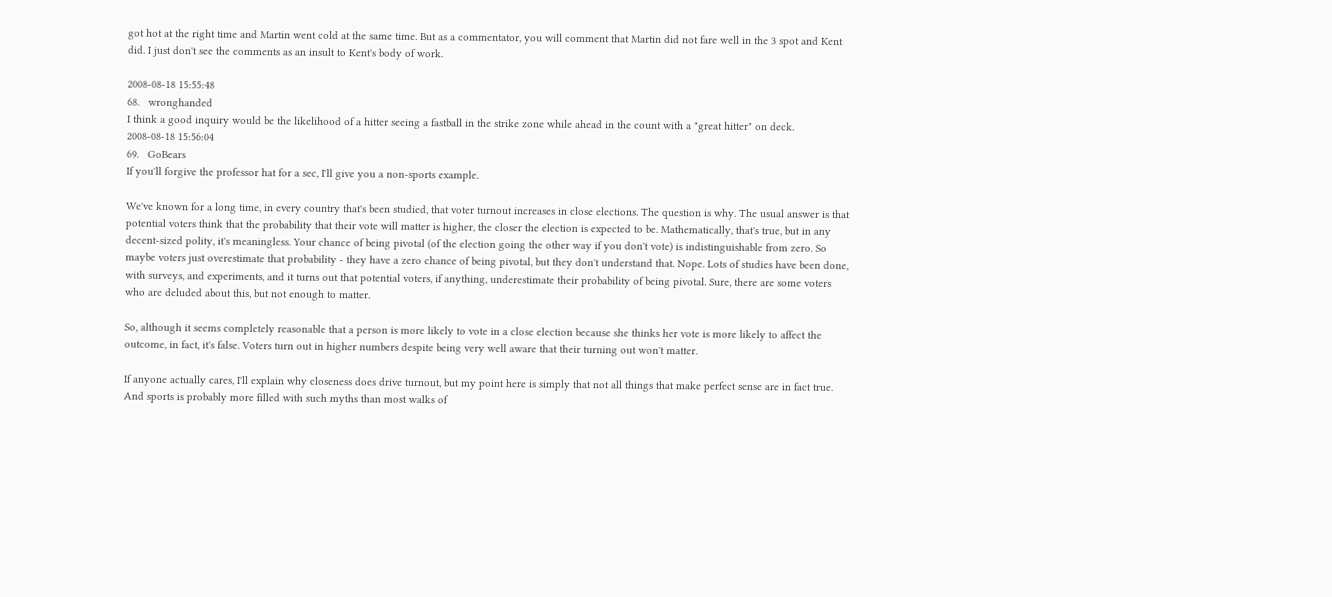got hot at the right time and Martin went cold at the same time. But as a commentator, you will comment that Martin did not fare well in the 3 spot and Kent did. I just don't see the comments as an insult to Kent's body of work.

2008-08-18 15:55:48
68.   wronghanded
I think a good inquiry would be the likelihood of a hitter seeing a fastball in the strike zone while ahead in the count with a "great hitter" on deck.
2008-08-18 15:56:04
69.   GoBears
If you'll forgive the professor hat for a sec, I'll give you a non-sports example.

We've known for a long time, in every country that's been studied, that voter turnout increases in close elections. The question is why. The usual answer is that potential voters think that the probability that their vote will matter is higher, the closer the election is expected to be. Mathematically, that's true, but in any decent-sized polity, it's meaningless. Your chance of being pivotal (of the election going the other way if you don't vote) is indistinguishable from zero. So maybe voters just overestimate that probability - they have a zero chance of being pivotal, but they don't understand that. Nope. Lots of studies have been done, with surveys, and experiments, and it turns out that potential voters, if anything, underestimate their probability of being pivotal. Sure, there are some voters who are deluded about this, but not enough to matter.

So, although it seems completely reasonable that a person is more likely to vote in a close election because she thinks her vote is more likely to affect the outcome, in fact, it's false. Voters turn out in higher numbers despite being very well aware that their turning out won't matter.

If anyone actually cares, I'll explain why closeness does drive turnout, but my point here is simply that not all things that make perfect sense are in fact true. And sports is probably more filled with such myths than most walks of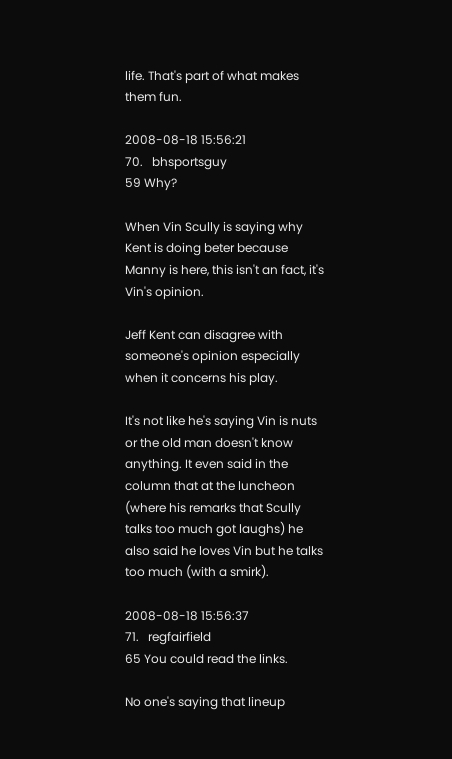life. That's part of what makes them fun.

2008-08-18 15:56:21
70.   bhsportsguy
59 Why?

When Vin Scully is saying why Kent is doing beter because Manny is here, this isn't an fact, it's Vin's opinion.

Jeff Kent can disagree with someone's opinion especially when it concerns his play.

It's not like he's saying Vin is nuts or the old man doesn't know anything. It even said in the column that at the luncheon (where his remarks that Scully talks too much got laughs) he also said he loves Vin but he talks too much (with a smirk).

2008-08-18 15:56:37
71.   regfairfield
65 You could read the links.

No one's saying that lineup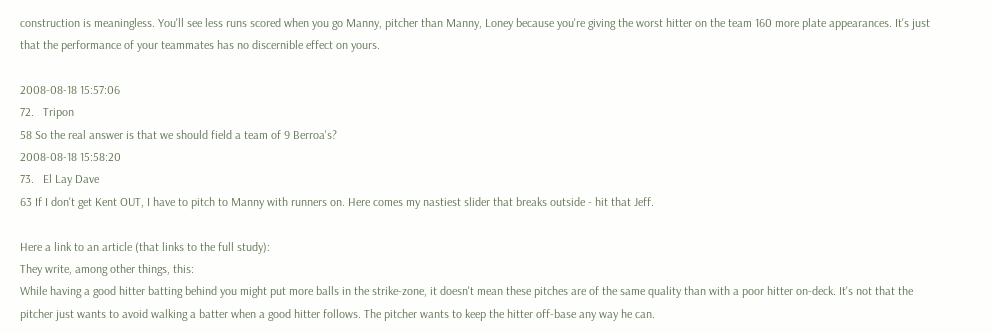construction is meaningless. You'll see less runs scored when you go Manny, pitcher than Manny, Loney because you're giving the worst hitter on the team 160 more plate appearances. It's just that the performance of your teammates has no discernible effect on yours.

2008-08-18 15:57:06
72.   Tripon
58 So the real answer is that we should field a team of 9 Berroa's?
2008-08-18 15:58:20
73.   El Lay Dave
63 If I don't get Kent OUT, I have to pitch to Manny with runners on. Here comes my nastiest slider that breaks outside - hit that Jeff.

Here a link to an article (that links to the full study):
They write, among other things, this:
While having a good hitter batting behind you might put more balls in the strike-zone, it doesn't mean these pitches are of the same quality than with a poor hitter on-deck. It's not that the pitcher just wants to avoid walking a batter when a good hitter follows. The pitcher wants to keep the hitter off-base any way he can.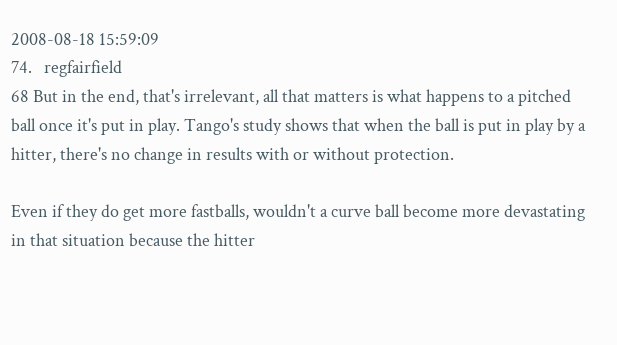2008-08-18 15:59:09
74.   regfairfield
68 But in the end, that's irrelevant, all that matters is what happens to a pitched ball once it's put in play. Tango's study shows that when the ball is put in play by a hitter, there's no change in results with or without protection.

Even if they do get more fastballs, wouldn't a curve ball become more devastating in that situation because the hitter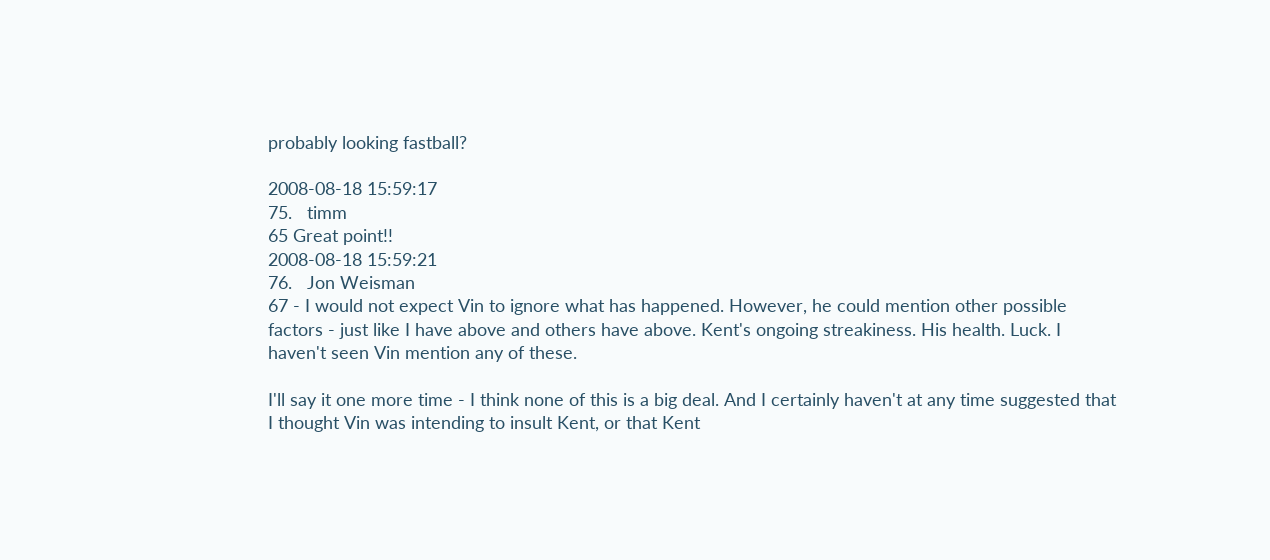probably looking fastball?

2008-08-18 15:59:17
75.   timm
65 Great point!!
2008-08-18 15:59:21
76.   Jon Weisman
67 - I would not expect Vin to ignore what has happened. However, he could mention other possible factors - just like I have above and others have above. Kent's ongoing streakiness. His health. Luck. I haven't seen Vin mention any of these.

I'll say it one more time - I think none of this is a big deal. And I certainly haven't at any time suggested that I thought Vin was intending to insult Kent, or that Kent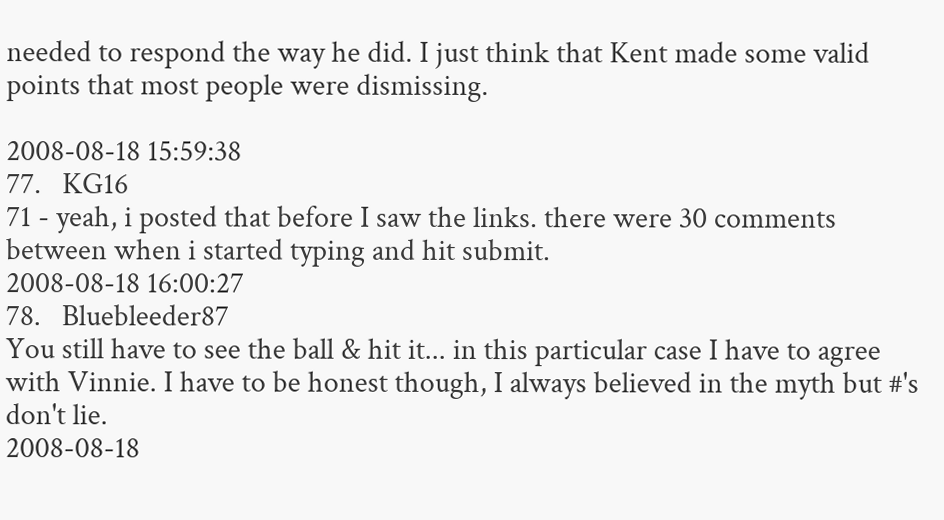needed to respond the way he did. I just think that Kent made some valid points that most people were dismissing.

2008-08-18 15:59:38
77.   KG16
71 - yeah, i posted that before I saw the links. there were 30 comments between when i started typing and hit submit.
2008-08-18 16:00:27
78.   Bluebleeder87
You still have to see the ball & hit it... in this particular case I have to agree with Vinnie. I have to be honest though, I always believed in the myth but #'s don't lie.
2008-08-18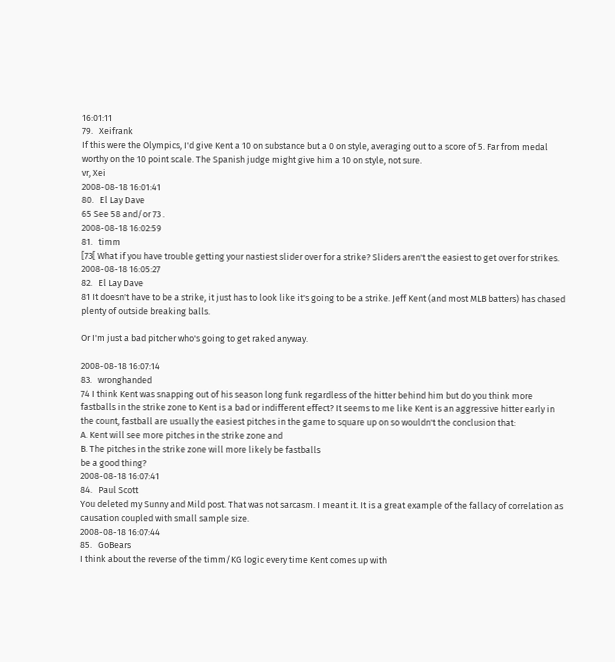16:01:11
79.   Xeifrank
If this were the Olympics, I'd give Kent a 10 on substance but a 0 on style, averaging out to a score of 5. Far from medal worthy on the 10 point scale. The Spanish judge might give him a 10 on style, not sure.
vr, Xei
2008-08-18 16:01:41
80.   El Lay Dave
65 See 58 and/or 73 .
2008-08-18 16:02:59
81.   timm
[73[ What if you have trouble getting your nastiest slider over for a strike? Sliders aren't the easiest to get over for strikes.
2008-08-18 16:05:27
82.   El Lay Dave
81 It doesn't have to be a strike, it just has to look like it's going to be a strike. Jeff Kent (and most MLB batters) has chased plenty of outside breaking balls.

Or I'm just a bad pitcher who's going to get raked anyway.

2008-08-18 16:07:14
83.   wronghanded
74 I think Kent was snapping out of his season long funk regardless of the hitter behind him but do you think more fastballs in the strike zone to Kent is a bad or indifferent effect? It seems to me like Kent is an aggressive hitter early in the count, fastball are usually the easiest pitches in the game to square up on so wouldn't the conclusion that:
A. Kent will see more pitches in the strike zone and
B. The pitches in the strike zone will more likely be fastballs
be a good thing?
2008-08-18 16:07:41
84.   Paul Scott
You deleted my Sunny and Mild post. That was not sarcasm. I meant it. It is a great example of the fallacy of correlation as causation coupled with small sample size.
2008-08-18 16:07:44
85.   GoBears
I think about the reverse of the timm/KG logic every time Kent comes up with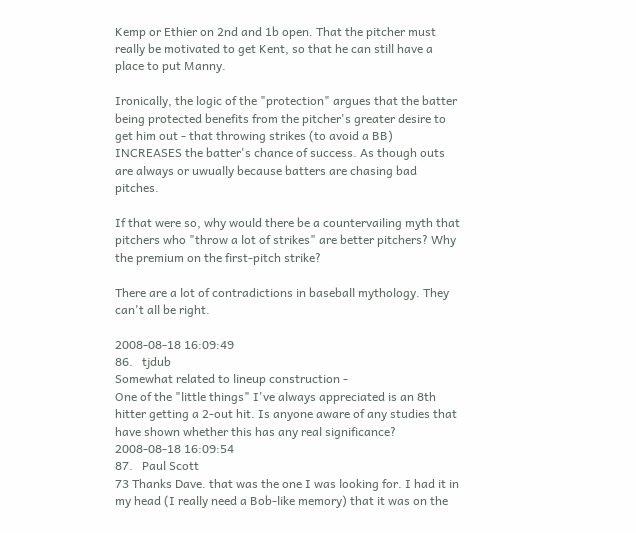Kemp or Ethier on 2nd and 1b open. That the pitcher must really be motivated to get Kent, so that he can still have a place to put Manny.

Ironically, the logic of the "protection" argues that the batter being protected benefits from the pitcher's greater desire to get him out - that throwing strikes (to avoid a BB) INCREASES the batter's chance of success. As though outs are always or uwually because batters are chasing bad pitches.

If that were so, why would there be a countervailing myth that pitchers who "throw a lot of strikes" are better pitchers? Why the premium on the first-pitch strike?

There are a lot of contradictions in baseball mythology. They can't all be right.

2008-08-18 16:09:49
86.   tjdub
Somewhat related to lineup construction -
One of the "little things" I've always appreciated is an 8th hitter getting a 2-out hit. Is anyone aware of any studies that have shown whether this has any real significance?
2008-08-18 16:09:54
87.   Paul Scott
73 Thanks Dave. that was the one I was looking for. I had it in my head (I really need a Bob-like memory) that it was on the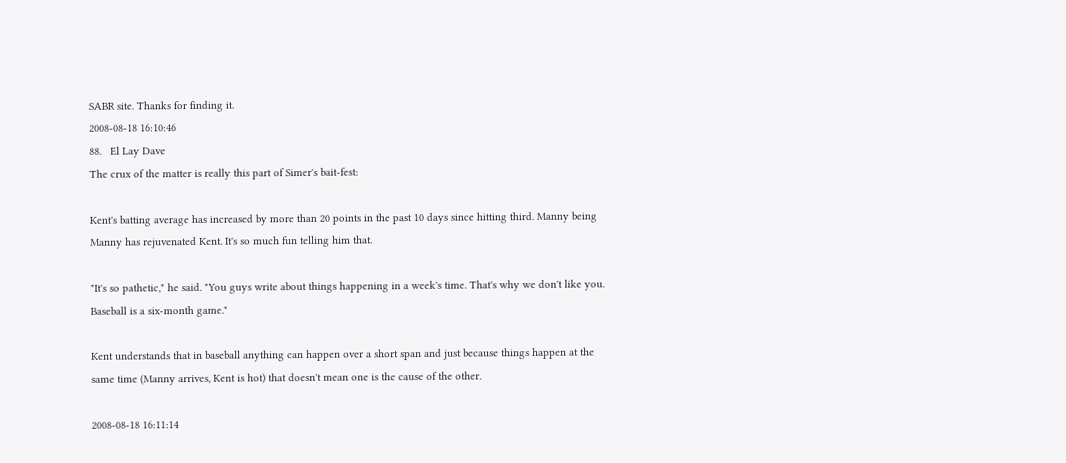SABR site. Thanks for finding it.
2008-08-18 16:10:46
88.   El Lay Dave
The crux of the matter is really this part of Simer's bait-fest:

Kent's batting average has increased by more than 20 points in the past 10 days since hitting third. Manny being Manny has rejuvenated Kent. It's so much fun telling him that.

"It's so pathetic," he said. "You guys write about things happening in a week's time. That's why we don't like you. Baseball is a six-month game."

Kent understands that in baseball anything can happen over a short span and just because things happen at the same time (Manny arrives, Kent is hot) that doesn't mean one is the cause of the other.

2008-08-18 16:11:14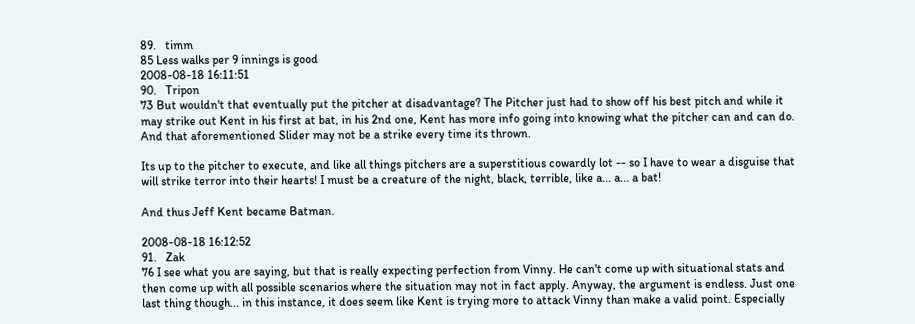89.   timm
85 Less walks per 9 innings is good
2008-08-18 16:11:51
90.   Tripon
73 But wouldn't that eventually put the pitcher at disadvantage? The Pitcher just had to show off his best pitch and while it may strike out Kent in his first at bat, in his 2nd one, Kent has more info going into knowing what the pitcher can and can do. And that aforementioned Slider may not be a strike every time its thrown.

Its up to the pitcher to execute, and like all things pitchers are a superstitious cowardly lot -- so I have to wear a disguise that will strike terror into their hearts! I must be a creature of the night, black, terrible, like a... a... a bat!

And thus Jeff Kent became Batman.

2008-08-18 16:12:52
91.   Zak
76 I see what you are saying, but that is really expecting perfection from Vinny. He can't come up with situational stats and then come up with all possible scenarios where the situation may not in fact apply. Anyway, the argument is endless. Just one last thing though... in this instance, it does seem like Kent is trying more to attack Vinny than make a valid point. Especially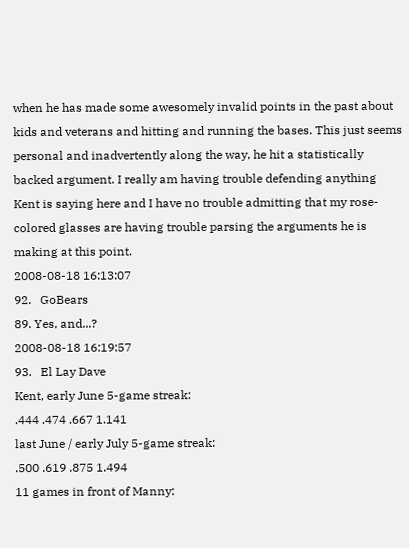when he has made some awesomely invalid points in the past about kids and veterans and hitting and running the bases. This just seems personal and inadvertently along the way, he hit a statistically backed argument. I really am having trouble defending anything Kent is saying here and I have no trouble admitting that my rose-colored glasses are having trouble parsing the arguments he is making at this point.
2008-08-18 16:13:07
92.   GoBears
89. Yes, and...?
2008-08-18 16:19:57
93.   El Lay Dave
Kent, early June 5-game streak:
.444 .474 .667 1.141
last June / early July 5-game streak:
.500 .619 .875 1.494
11 games in front of Manny: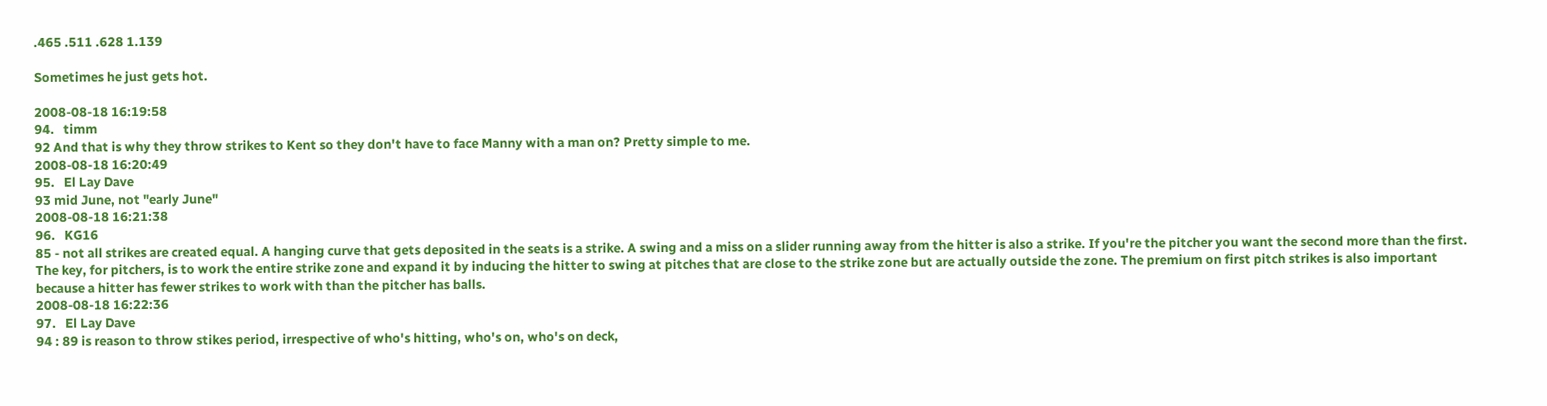.465 .511 .628 1.139

Sometimes he just gets hot.

2008-08-18 16:19:58
94.   timm
92 And that is why they throw strikes to Kent so they don't have to face Manny with a man on? Pretty simple to me.
2008-08-18 16:20:49
95.   El Lay Dave
93 mid June, not "early June"
2008-08-18 16:21:38
96.   KG16
85 - not all strikes are created equal. A hanging curve that gets deposited in the seats is a strike. A swing and a miss on a slider running away from the hitter is also a strike. If you're the pitcher you want the second more than the first. The key, for pitchers, is to work the entire strike zone and expand it by inducing the hitter to swing at pitches that are close to the strike zone but are actually outside the zone. The premium on first pitch strikes is also important because a hitter has fewer strikes to work with than the pitcher has balls.
2008-08-18 16:22:36
97.   El Lay Dave
94 : 89 is reason to throw stikes period, irrespective of who's hitting, who's on, who's on deck,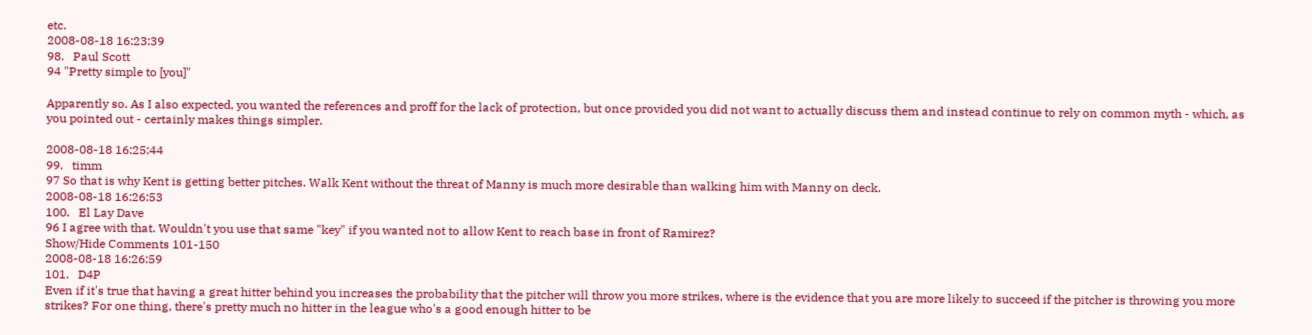etc.
2008-08-18 16:23:39
98.   Paul Scott
94 "Pretty simple to [you]"

Apparently so. As I also expected, you wanted the references and proff for the lack of protection, but once provided you did not want to actually discuss them and instead continue to rely on common myth - which, as you pointed out - certainly makes things simpler.

2008-08-18 16:25:44
99.   timm
97 So that is why Kent is getting better pitches. Walk Kent without the threat of Manny is much more desirable than walking him with Manny on deck.
2008-08-18 16:26:53
100.   El Lay Dave
96 I agree with that. Wouldn't you use that same "key" if you wanted not to allow Kent to reach base in front of Ramirez?
Show/Hide Comments 101-150
2008-08-18 16:26:59
101.   D4P
Even if it's true that having a great hitter behind you increases the probability that the pitcher will throw you more strikes, where is the evidence that you are more likely to succeed if the pitcher is throwing you more strikes? For one thing, there's pretty much no hitter in the league who's a good enough hitter to be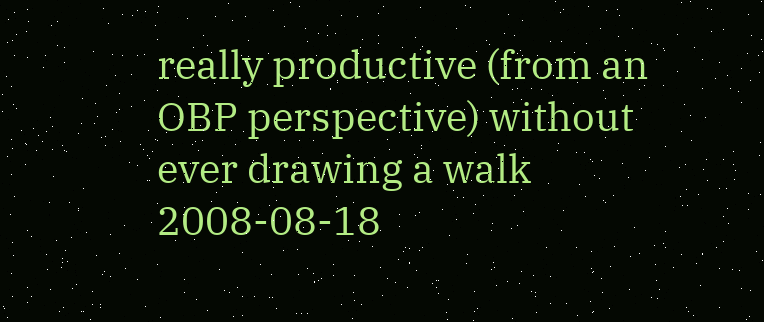really productive (from an OBP perspective) without ever drawing a walk
2008-08-18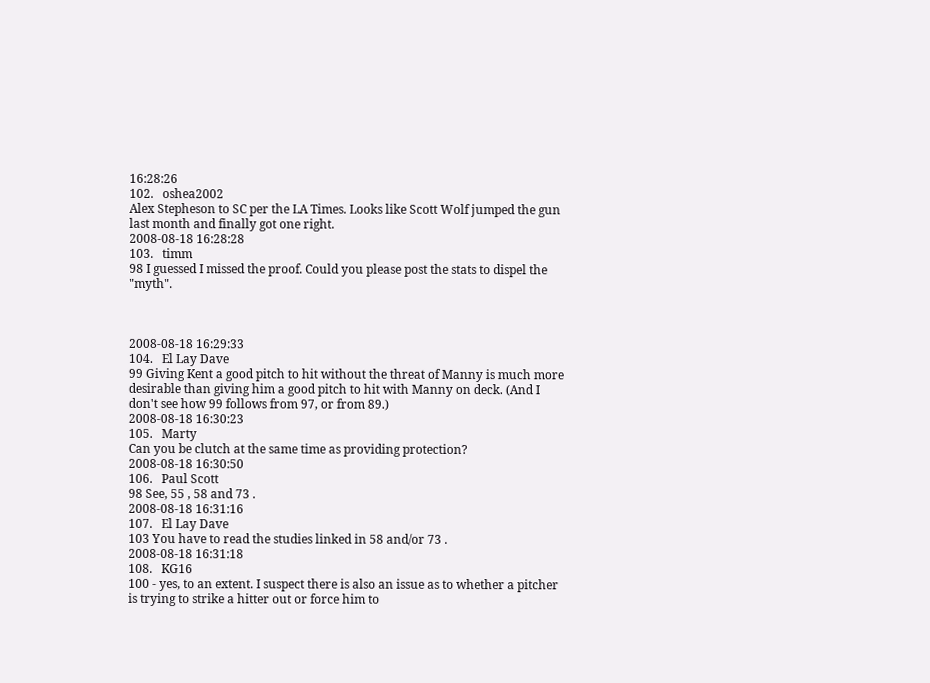16:28:26
102.   oshea2002
Alex Stepheson to SC per the LA Times. Looks like Scott Wolf jumped the gun last month and finally got one right.
2008-08-18 16:28:28
103.   timm
98 I guessed I missed the proof. Could you please post the stats to dispel the "myth".



2008-08-18 16:29:33
104.   El Lay Dave
99 Giving Kent a good pitch to hit without the threat of Manny is much more desirable than giving him a good pitch to hit with Manny on deck. (And I don't see how 99 follows from 97, or from 89.)
2008-08-18 16:30:23
105.   Marty
Can you be clutch at the same time as providing protection?
2008-08-18 16:30:50
106.   Paul Scott
98 See, 55 , 58 and 73 .
2008-08-18 16:31:16
107.   El Lay Dave
103 You have to read the studies linked in 58 and/or 73 .
2008-08-18 16:31:18
108.   KG16
100 - yes, to an extent. I suspect there is also an issue as to whether a pitcher is trying to strike a hitter out or force him to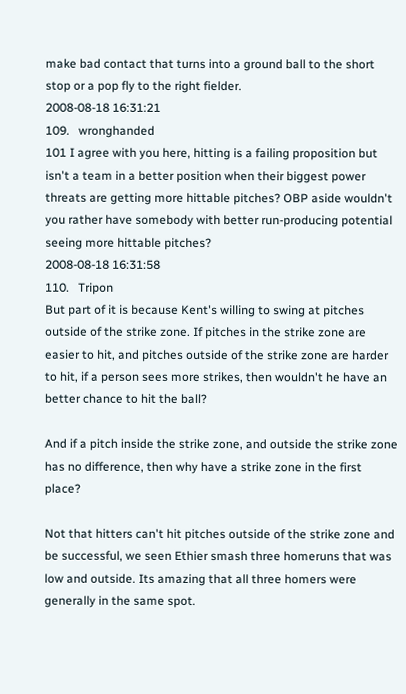make bad contact that turns into a ground ball to the short stop or a pop fly to the right fielder.
2008-08-18 16:31:21
109.   wronghanded
101 I agree with you here, hitting is a failing proposition but isn't a team in a better position when their biggest power threats are getting more hittable pitches? OBP aside wouldn't you rather have somebody with better run-producing potential seeing more hittable pitches?
2008-08-18 16:31:58
110.   Tripon
But part of it is because Kent's willing to swing at pitches outside of the strike zone. If pitches in the strike zone are easier to hit, and pitches outside of the strike zone are harder to hit, if a person sees more strikes, then wouldn't he have an better chance to hit the ball?

And if a pitch inside the strike zone, and outside the strike zone has no difference, then why have a strike zone in the first place?

Not that hitters can't hit pitches outside of the strike zone and be successful, we seen Ethier smash three homeruns that was low and outside. Its amazing that all three homers were generally in the same spot.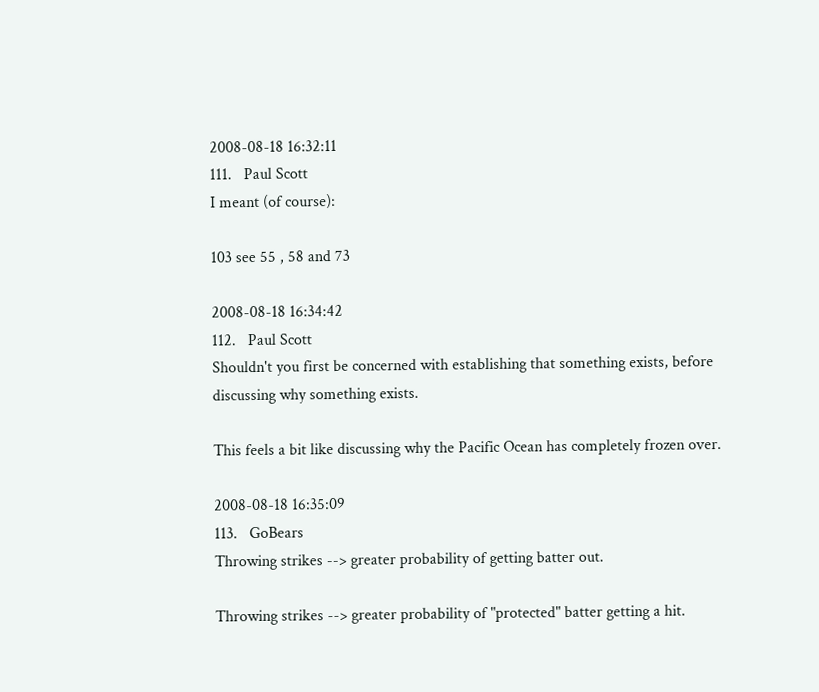2008-08-18 16:32:11
111.   Paul Scott
I meant (of course):

103 see 55 , 58 and 73

2008-08-18 16:34:42
112.   Paul Scott
Shouldn't you first be concerned with establishing that something exists, before discussing why something exists.

This feels a bit like discussing why the Pacific Ocean has completely frozen over.

2008-08-18 16:35:09
113.   GoBears
Throwing strikes --> greater probability of getting batter out.

Throwing strikes --> greater probability of "protected" batter getting a hit.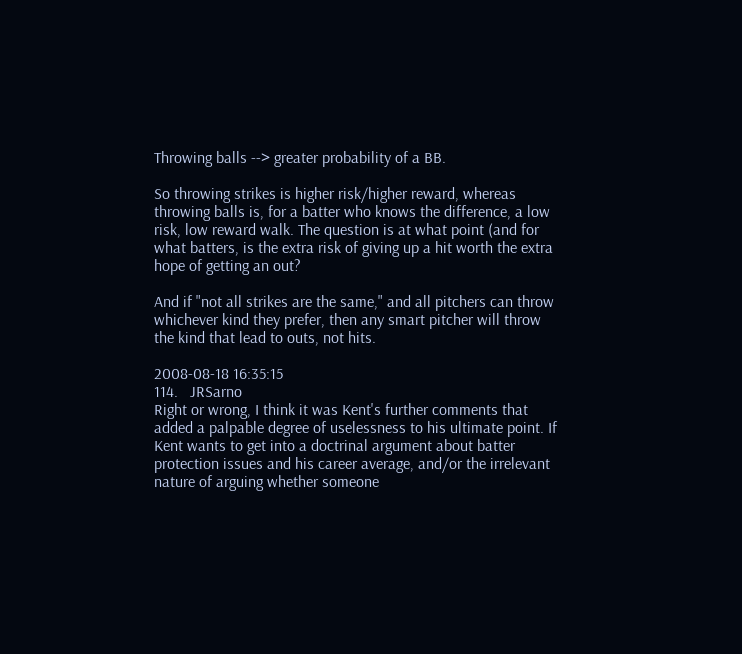Throwing balls --> greater probability of a BB.

So throwing strikes is higher risk/higher reward, whereas throwing balls is, for a batter who knows the difference, a low risk, low reward walk. The question is at what point (and for what batters, is the extra risk of giving up a hit worth the extra hope of getting an out?

And if "not all strikes are the same," and all pitchers can throw whichever kind they prefer, then any smart pitcher will throw the kind that lead to outs, not hits.

2008-08-18 16:35:15
114.   JRSarno
Right or wrong, I think it was Kent's further comments that added a palpable degree of uselessness to his ultimate point. If Kent wants to get into a doctrinal argument about batter protection issues and his career average, and/or the irrelevant nature of arguing whether someone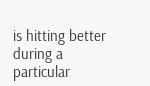is hitting better during a particular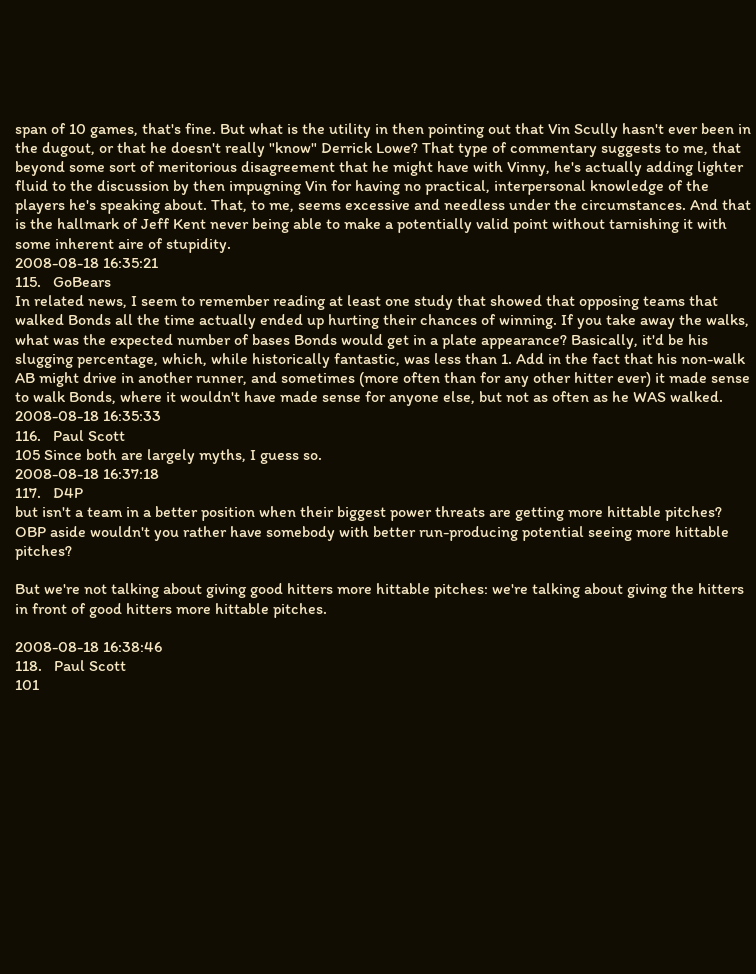span of 10 games, that's fine. But what is the utility in then pointing out that Vin Scully hasn't ever been in the dugout, or that he doesn't really "know" Derrick Lowe? That type of commentary suggests to me, that beyond some sort of meritorious disagreement that he might have with Vinny, he's actually adding lighter fluid to the discussion by then impugning Vin for having no practical, interpersonal knowledge of the players he's speaking about. That, to me, seems excessive and needless under the circumstances. And that is the hallmark of Jeff Kent never being able to make a potentially valid point without tarnishing it with some inherent aire of stupidity.
2008-08-18 16:35:21
115.   GoBears
In related news, I seem to remember reading at least one study that showed that opposing teams that walked Bonds all the time actually ended up hurting their chances of winning. If you take away the walks, what was the expected number of bases Bonds would get in a plate appearance? Basically, it'd be his slugging percentage, which, while historically fantastic, was less than 1. Add in the fact that his non-walk AB might drive in another runner, and sometimes (more often than for any other hitter ever) it made sense to walk Bonds, where it wouldn't have made sense for anyone else, but not as often as he WAS walked.
2008-08-18 16:35:33
116.   Paul Scott
105 Since both are largely myths, I guess so.
2008-08-18 16:37:18
117.   D4P
but isn't a team in a better position when their biggest power threats are getting more hittable pitches? OBP aside wouldn't you rather have somebody with better run-producing potential seeing more hittable pitches?

But we're not talking about giving good hitters more hittable pitches: we're talking about giving the hitters in front of good hitters more hittable pitches.

2008-08-18 16:38:46
118.   Paul Scott
101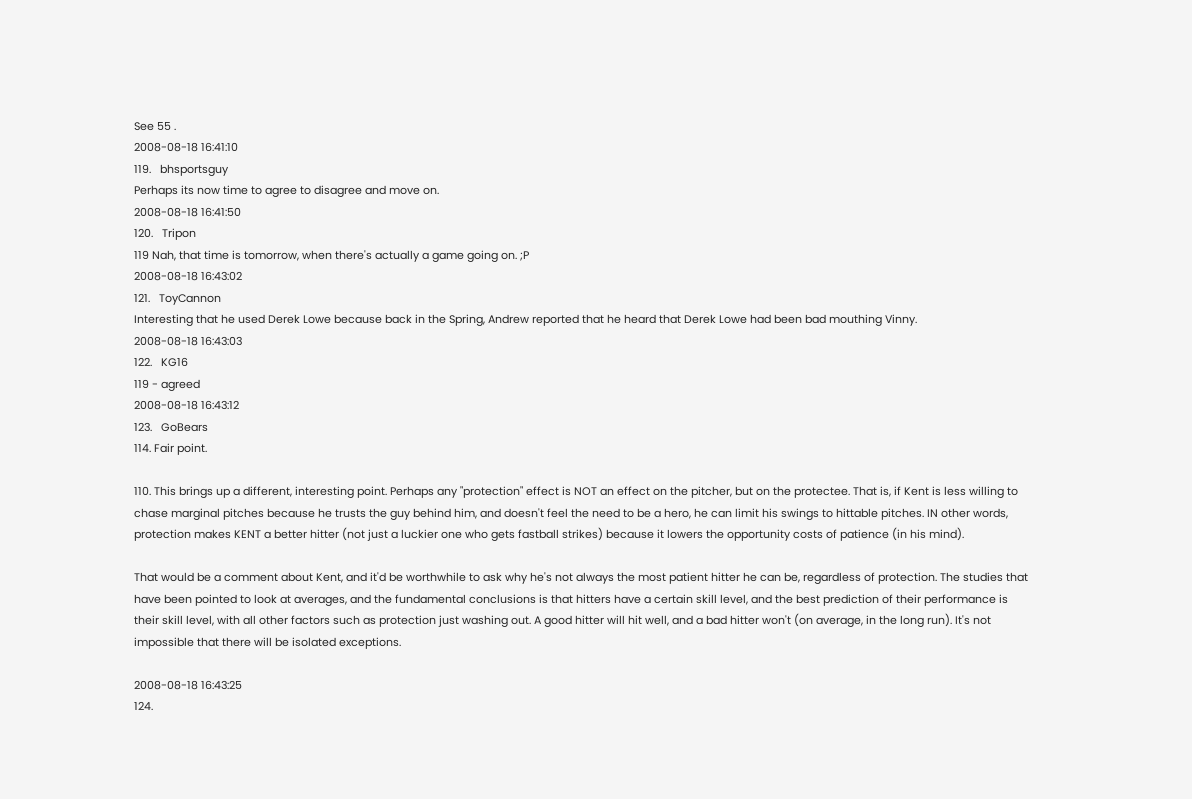See 55 .
2008-08-18 16:41:10
119.   bhsportsguy
Perhaps its now time to agree to disagree and move on.
2008-08-18 16:41:50
120.   Tripon
119 Nah, that time is tomorrow, when there's actually a game going on. ;P
2008-08-18 16:43:02
121.   ToyCannon
Interesting that he used Derek Lowe because back in the Spring, Andrew reported that he heard that Derek Lowe had been bad mouthing Vinny.
2008-08-18 16:43:03
122.   KG16
119 - agreed
2008-08-18 16:43:12
123.   GoBears
114. Fair point.

110. This brings up a different, interesting point. Perhaps any "protection" effect is NOT an effect on the pitcher, but on the protectee. That is, if Kent is less willing to chase marginal pitches because he trusts the guy behind him, and doesn't feel the need to be a hero, he can limit his swings to hittable pitches. IN other words, protection makes KENT a better hitter (not just a luckier one who gets fastball strikes) because it lowers the opportunity costs of patience (in his mind).

That would be a comment about Kent, and it'd be worthwhile to ask why he's not always the most patient hitter he can be, regardless of protection. The studies that have been pointed to look at averages, and the fundamental conclusions is that hitters have a certain skill level, and the best prediction of their performance is their skill level, with all other factors such as protection just washing out. A good hitter will hit well, and a bad hitter won't (on average, in the long run). It's not impossible that there will be isolated exceptions.

2008-08-18 16:43:25
124.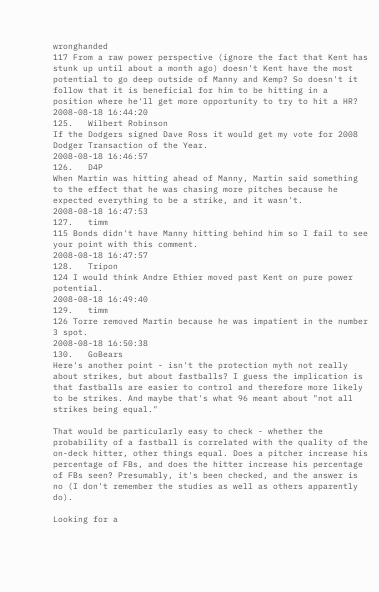wronghanded
117 From a raw power perspective (ignore the fact that Kent has stunk up until about a month ago) doesn't Kent have the most potential to go deep outside of Manny and Kemp? So doesn't it follow that it is beneficial for him to be hitting in a position where he'll get more opportunity to try to hit a HR?
2008-08-18 16:44:20
125.   Wilbert Robinson
If the Dodgers signed Dave Ross it would get my vote for 2008 Dodger Transaction of the Year.
2008-08-18 16:46:57
126.   D4P
When Martin was hitting ahead of Manny, Martin said something to the effect that he was chasing more pitches because he expected everything to be a strike, and it wasn't.
2008-08-18 16:47:53
127.   timm
115 Bonds didn't have Manny hitting behind him so I fail to see your point with this comment.
2008-08-18 16:47:57
128.   Tripon
124 I would think Andre Ethier moved past Kent on pure power potential.
2008-08-18 16:49:40
129.   timm
126 Torre removed Martin because he was impatient in the number 3 spot.
2008-08-18 16:50:38
130.   GoBears
Here's another point - isn't the protection myth not really about strikes, but about fastballs? I guess the implication is that fastballs are easier to control and therefore more likely to be strikes. And maybe that's what 96 meant about "not all strikes being equal."

That would be particularly easy to check - whether the probability of a fastball is correlated with the quality of the on-deck hitter, other things equal. Does a pitcher increase his percentage of FBs, and does the hitter increase his percentage of FBs seen? Presumably, it's been checked, and the answer is no (I don't remember the studies as well as others apparently do).

Looking for a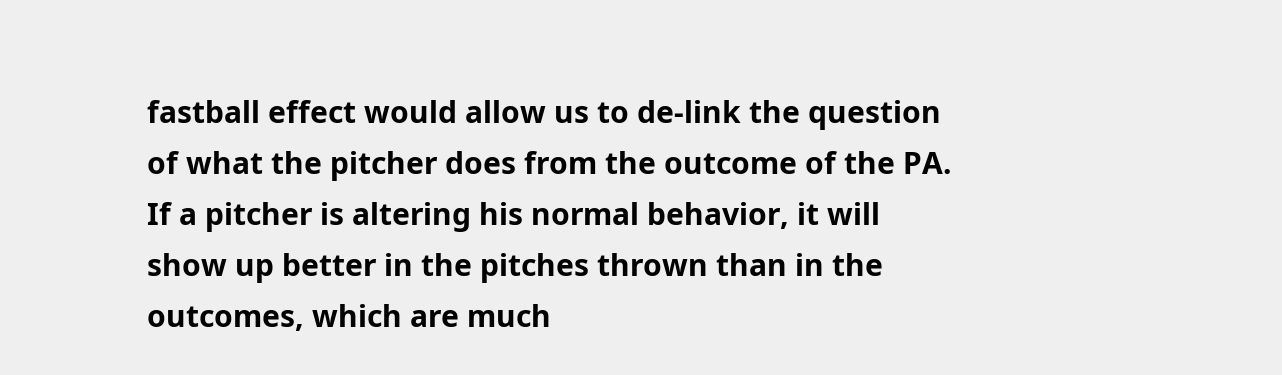fastball effect would allow us to de-link the question of what the pitcher does from the outcome of the PA. If a pitcher is altering his normal behavior, it will show up better in the pitches thrown than in the outcomes, which are much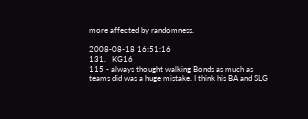more affected by randomness.

2008-08-18 16:51:16
131.   KG16
115 - always thought walking Bonds as much as teams did was a huge mistake. I think his BA and SLG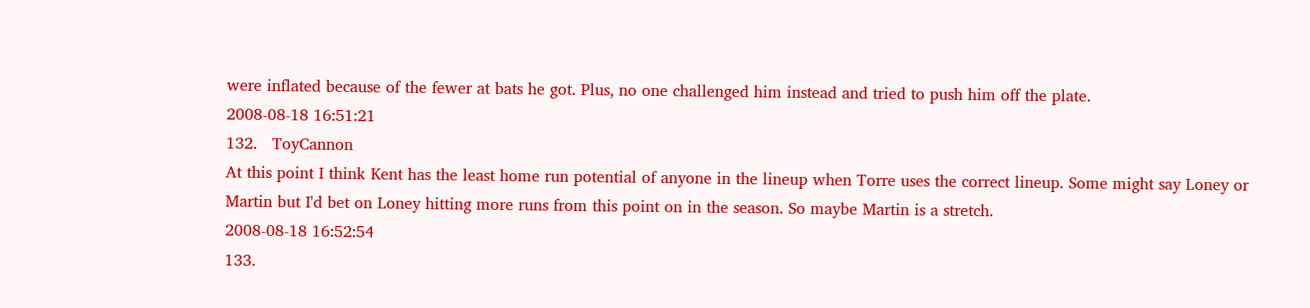were inflated because of the fewer at bats he got. Plus, no one challenged him instead and tried to push him off the plate.
2008-08-18 16:51:21
132.   ToyCannon
At this point I think Kent has the least home run potential of anyone in the lineup when Torre uses the correct lineup. Some might say Loney or Martin but I'd bet on Loney hitting more runs from this point on in the season. So maybe Martin is a stretch.
2008-08-18 16:52:54
133.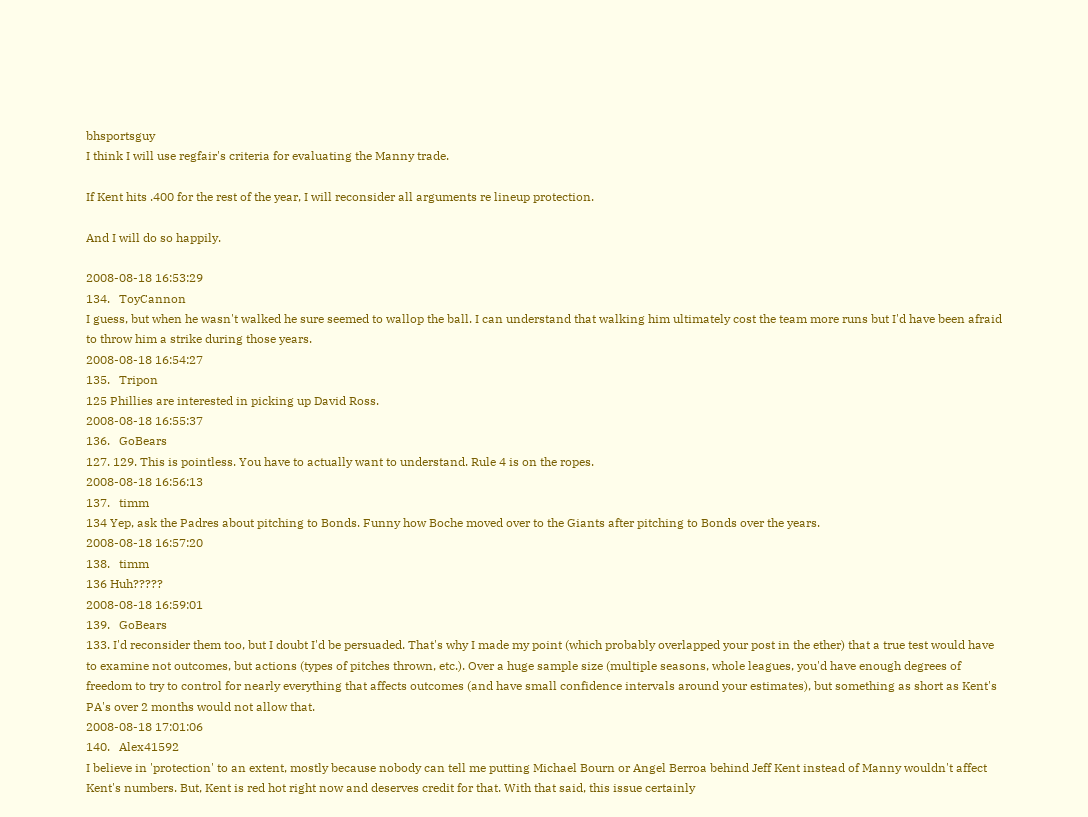bhsportsguy
I think I will use regfair's criteria for evaluating the Manny trade.

If Kent hits .400 for the rest of the year, I will reconsider all arguments re lineup protection.

And I will do so happily.

2008-08-18 16:53:29
134.   ToyCannon
I guess, but when he wasn't walked he sure seemed to wallop the ball. I can understand that walking him ultimately cost the team more runs but I'd have been afraid to throw him a strike during those years.
2008-08-18 16:54:27
135.   Tripon
125 Phillies are interested in picking up David Ross.
2008-08-18 16:55:37
136.   GoBears
127. 129. This is pointless. You have to actually want to understand. Rule 4 is on the ropes.
2008-08-18 16:56:13
137.   timm
134 Yep, ask the Padres about pitching to Bonds. Funny how Boche moved over to the Giants after pitching to Bonds over the years.
2008-08-18 16:57:20
138.   timm
136 Huh?????
2008-08-18 16:59:01
139.   GoBears
133. I'd reconsider them too, but I doubt I'd be persuaded. That's why I made my point (which probably overlapped your post in the ether) that a true test would have to examine not outcomes, but actions (types of pitches thrown, etc.). Over a huge sample size (multiple seasons, whole leagues, you'd have enough degrees of freedom to try to control for nearly everything that affects outcomes (and have small confidence intervals around your estimates), but something as short as Kent's PA's over 2 months would not allow that.
2008-08-18 17:01:06
140.   Alex41592
I believe in 'protection' to an extent, mostly because nobody can tell me putting Michael Bourn or Angel Berroa behind Jeff Kent instead of Manny wouldn't affect Kent's numbers. But, Kent is red hot right now and deserves credit for that. With that said, this issue certainly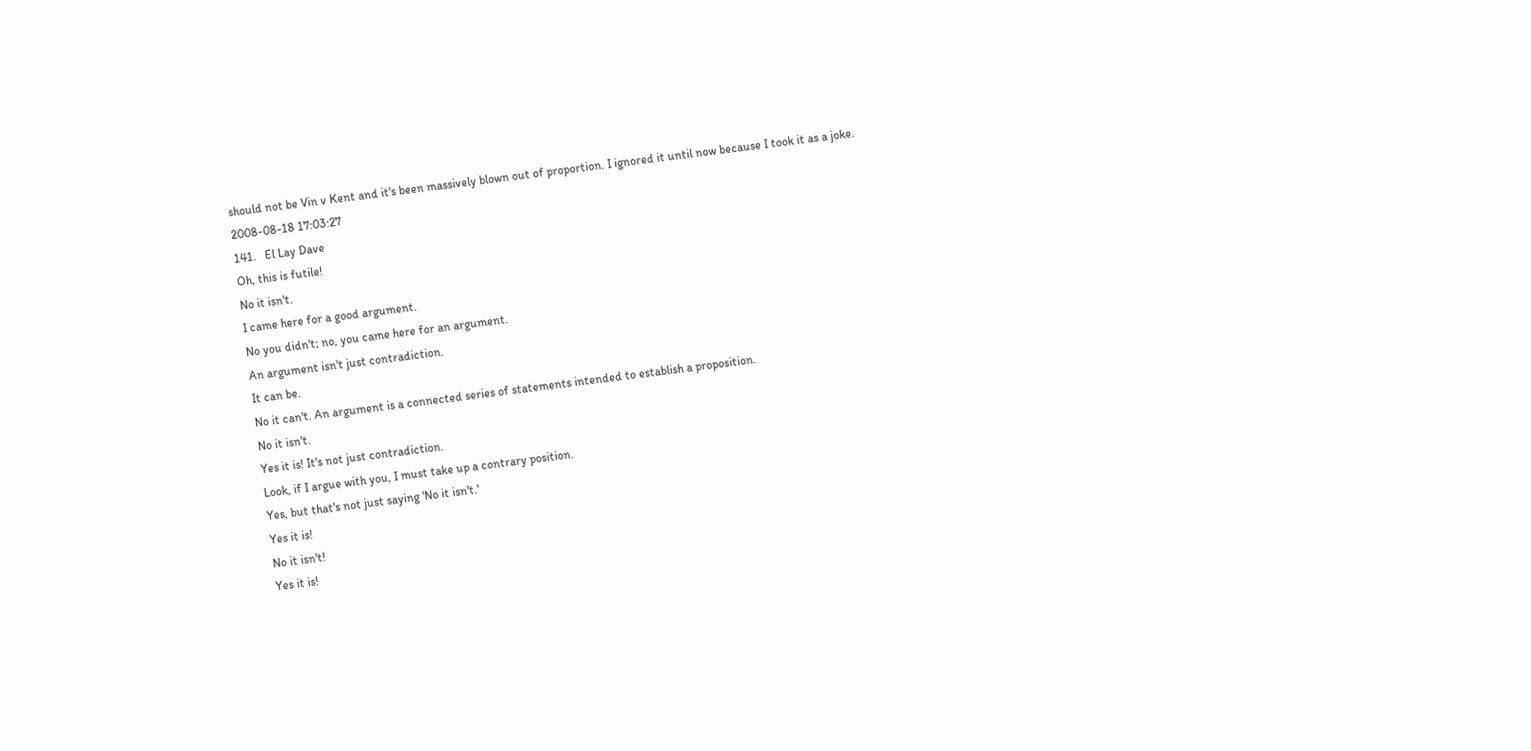should not be Vin v Kent and it's been massively blown out of proportion. I ignored it until now because I took it as a joke.
2008-08-18 17:03:27
141.   El Lay Dave
Oh, this is futile!
No it isn't.
I came here for a good argument.
No you didn't; no, you came here for an argument.
An argument isn't just contradiction.
It can be.
No it can't. An argument is a connected series of statements intended to establish a proposition.
No it isn't.
Yes it is! It's not just contradiction.
Look, if I argue with you, I must take up a contrary position.
Yes, but that's not just saying 'No it isn't.'
Yes it is!
No it isn't!
Yes it is!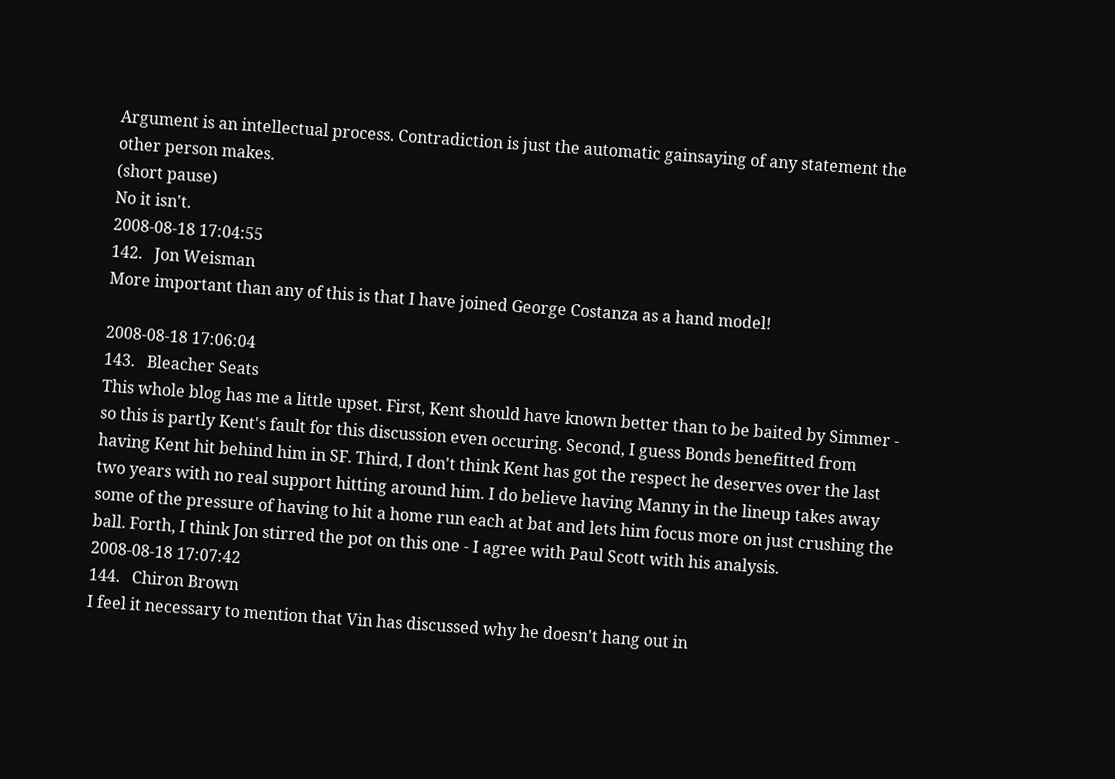Argument is an intellectual process. Contradiction is just the automatic gainsaying of any statement the other person makes.
(short pause)
No it isn't.
2008-08-18 17:04:55
142.   Jon Weisman
More important than any of this is that I have joined George Costanza as a hand model!

2008-08-18 17:06:04
143.   Bleacher Seats
This whole blog has me a little upset. First, Kent should have known better than to be baited by Simmer - so this is partly Kent's fault for this discussion even occuring. Second, I guess Bonds benefitted from having Kent hit behind him in SF. Third, I don't think Kent has got the respect he deserves over the last two years with no real support hitting around him. I do believe having Manny in the lineup takes away some of the pressure of having to hit a home run each at bat and lets him focus more on just crushing the ball. Forth, I think Jon stirred the pot on this one - I agree with Paul Scott with his analysis.
2008-08-18 17:07:42
144.   Chiron Brown
I feel it necessary to mention that Vin has discussed why he doesn't hang out in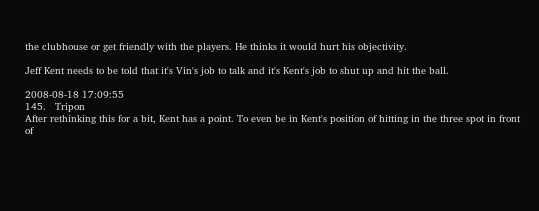the clubhouse or get friendly with the players. He thinks it would hurt his objectivity.

Jeff Kent needs to be told that it's Vin's job to talk and it's Kent's job to shut up and hit the ball.

2008-08-18 17:09:55
145.   Tripon
After rethinking this for a bit, Kent has a point. To even be in Kent's position of hitting in the three spot in front of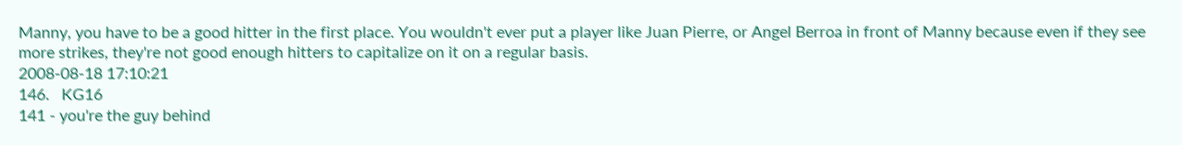Manny, you have to be a good hitter in the first place. You wouldn't ever put a player like Juan Pierre, or Angel Berroa in front of Manny because even if they see more strikes, they're not good enough hitters to capitalize on it on a regular basis.
2008-08-18 17:10:21
146.   KG16
141 - you're the guy behind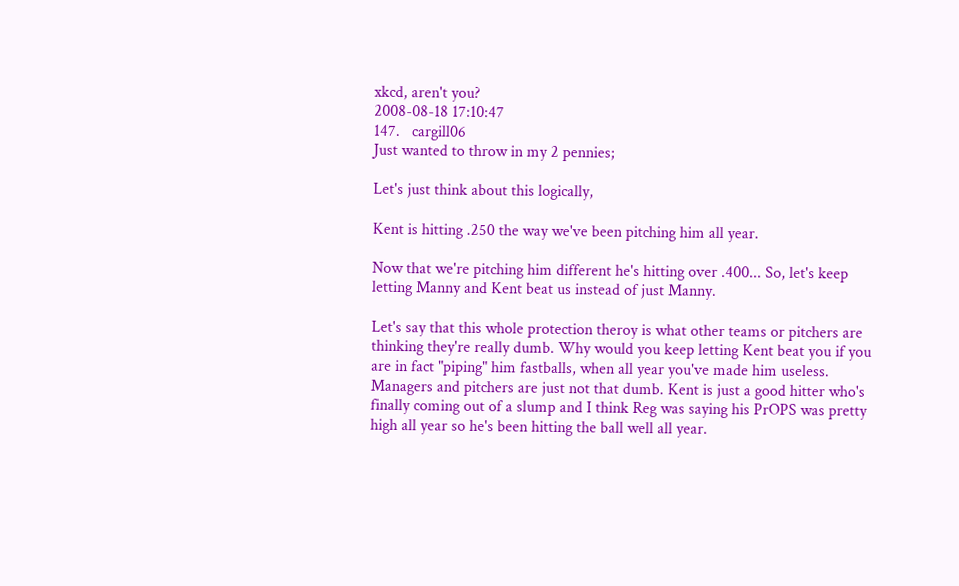xkcd, aren't you?
2008-08-18 17:10:47
147.   cargill06
Just wanted to throw in my 2 pennies;

Let's just think about this logically,

Kent is hitting .250 the way we've been pitching him all year.

Now that we're pitching him different he's hitting over .400... So, let's keep letting Manny and Kent beat us instead of just Manny.

Let's say that this whole protection theroy is what other teams or pitchers are thinking they're really dumb. Why would you keep letting Kent beat you if you are in fact "piping" him fastballs, when all year you've made him useless. Managers and pitchers are just not that dumb. Kent is just a good hitter who's finally coming out of a slump and I think Reg was saying his PrOPS was pretty high all year so he's been hitting the ball well all year.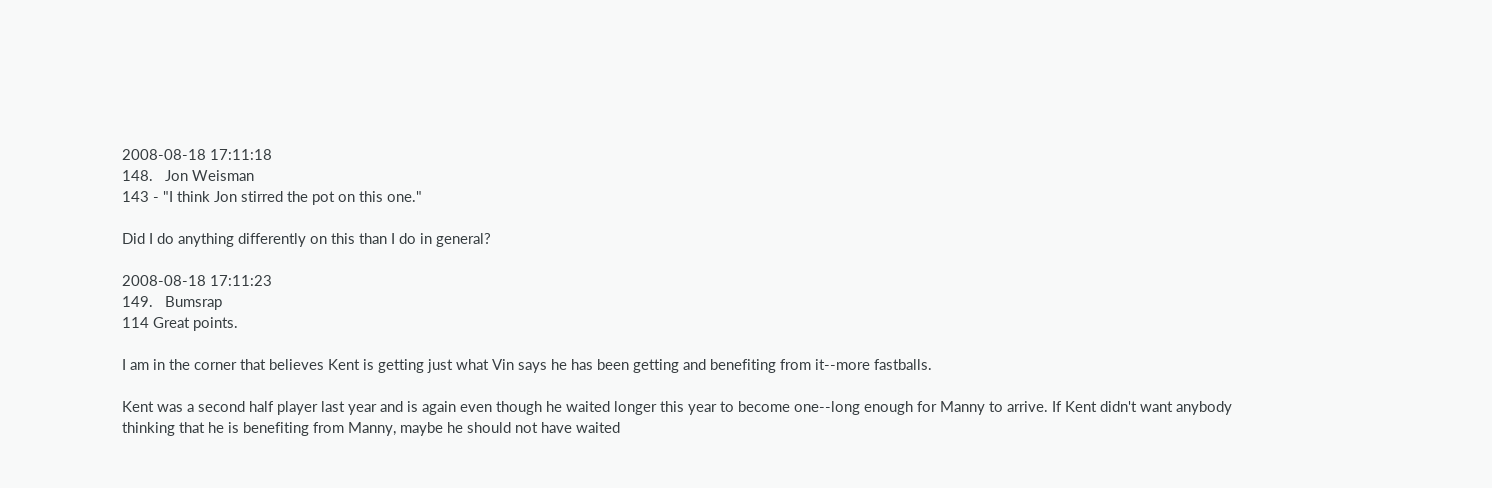2008-08-18 17:11:18
148.   Jon Weisman
143 - "I think Jon stirred the pot on this one."

Did I do anything differently on this than I do in general?

2008-08-18 17:11:23
149.   Bumsrap
114 Great points.

I am in the corner that believes Kent is getting just what Vin says he has been getting and benefiting from it--more fastballs.

Kent was a second half player last year and is again even though he waited longer this year to become one--long enough for Manny to arrive. If Kent didn't want anybody thinking that he is benefiting from Manny, maybe he should not have waited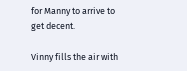for Manny to arrive to get decent.

Vinny fills the air with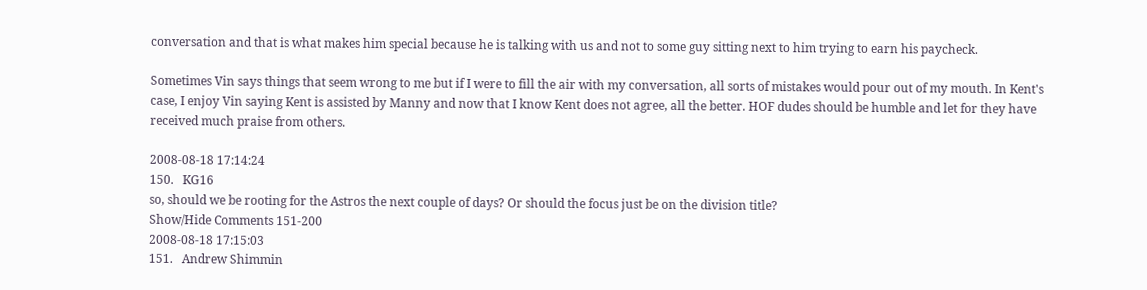conversation and that is what makes him special because he is talking with us and not to some guy sitting next to him trying to earn his paycheck.

Sometimes Vin says things that seem wrong to me but if I were to fill the air with my conversation, all sorts of mistakes would pour out of my mouth. In Kent's case, I enjoy Vin saying Kent is assisted by Manny and now that I know Kent does not agree, all the better. HOF dudes should be humble and let for they have received much praise from others.

2008-08-18 17:14:24
150.   KG16
so, should we be rooting for the Astros the next couple of days? Or should the focus just be on the division title?
Show/Hide Comments 151-200
2008-08-18 17:15:03
151.   Andrew Shimmin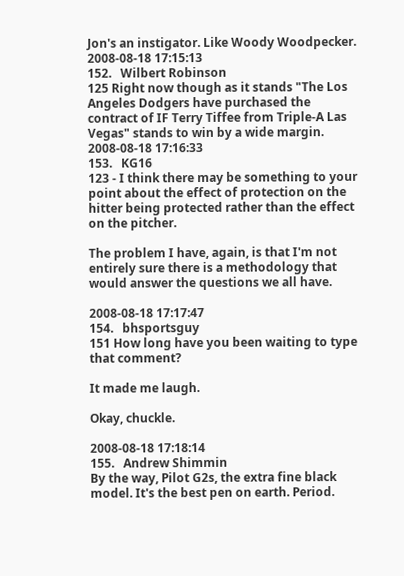Jon's an instigator. Like Woody Woodpecker.
2008-08-18 17:15:13
152.   Wilbert Robinson
125 Right now though as it stands "The Los Angeles Dodgers have purchased the contract of IF Terry Tiffee from Triple-A Las Vegas" stands to win by a wide margin.
2008-08-18 17:16:33
153.   KG16
123 - I think there may be something to your point about the effect of protection on the hitter being protected rather than the effect on the pitcher.

The problem I have, again, is that I'm not entirely sure there is a methodology that would answer the questions we all have.

2008-08-18 17:17:47
154.   bhsportsguy
151 How long have you been waiting to type that comment?

It made me laugh.

Okay, chuckle.

2008-08-18 17:18:14
155.   Andrew Shimmin
By the way, Pilot G2s, the extra fine black model. It's the best pen on earth. Period.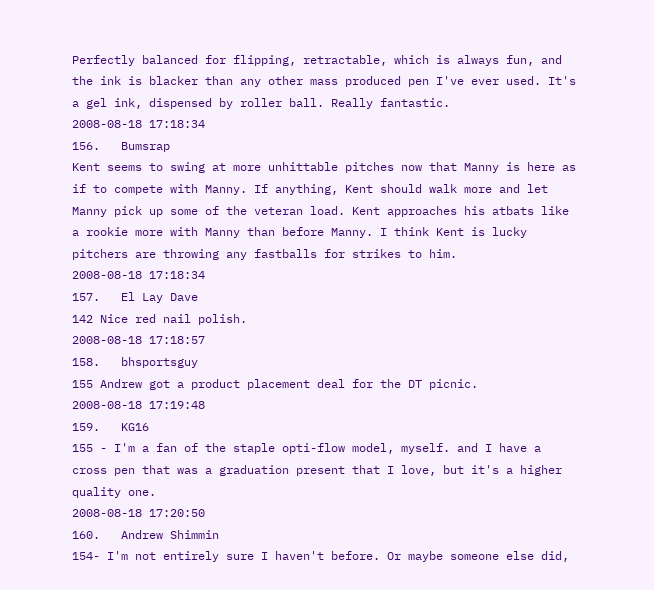Perfectly balanced for flipping, retractable, which is always fun, and the ink is blacker than any other mass produced pen I've ever used. It's a gel ink, dispensed by roller ball. Really fantastic.
2008-08-18 17:18:34
156.   Bumsrap
Kent seems to swing at more unhittable pitches now that Manny is here as if to compete with Manny. If anything, Kent should walk more and let Manny pick up some of the veteran load. Kent approaches his atbats like a rookie more with Manny than before Manny. I think Kent is lucky pitchers are throwing any fastballs for strikes to him.
2008-08-18 17:18:34
157.   El Lay Dave
142 Nice red nail polish.
2008-08-18 17:18:57
158.   bhsportsguy
155 Andrew got a product placement deal for the DT picnic.
2008-08-18 17:19:48
159.   KG16
155 - I'm a fan of the staple opti-flow model, myself. and I have a cross pen that was a graduation present that I love, but it's a higher quality one.
2008-08-18 17:20:50
160.   Andrew Shimmin
154- I'm not entirely sure I haven't before. Or maybe someone else did,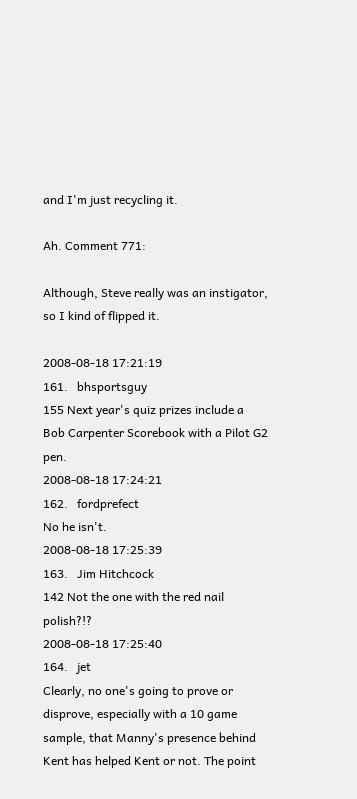and I'm just recycling it.

Ah. Comment 771:

Although, Steve really was an instigator, so I kind of flipped it.

2008-08-18 17:21:19
161.   bhsportsguy
155 Next year's quiz prizes include a Bob Carpenter Scorebook with a Pilot G2 pen.
2008-08-18 17:24:21
162.   fordprefect
No he isn't.
2008-08-18 17:25:39
163.   Jim Hitchcock
142 Not the one with the red nail polish?!?
2008-08-18 17:25:40
164.   jet
Clearly, no one's going to prove or disprove, especially with a 10 game sample, that Manny's presence behind Kent has helped Kent or not. The point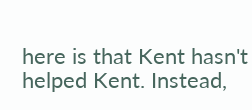here is that Kent hasn't helped Kent. Instead,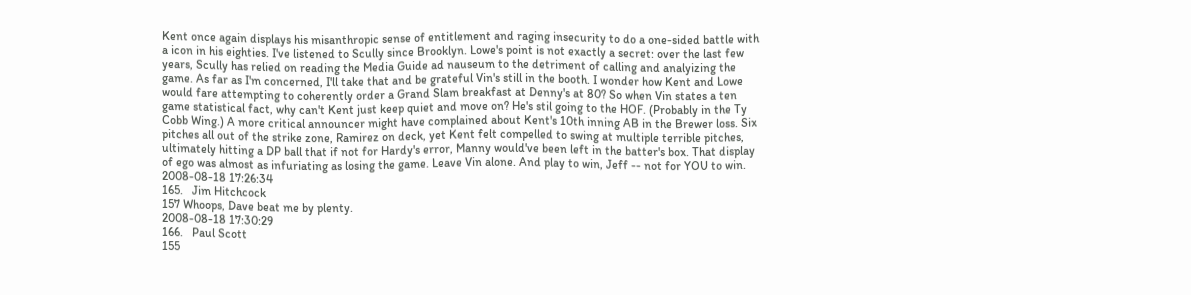Kent once again displays his misanthropic sense of entitlement and raging insecurity to do a one-sided battle with a icon in his eighties. I've listened to Scully since Brooklyn. Lowe's point is not exactly a secret: over the last few years, Scully has relied on reading the Media Guide ad nauseum to the detriment of calling and analyizing the game. As far as I'm concerned, I'll take that and be grateful Vin's still in the booth. I wonder how Kent and Lowe would fare attempting to coherently order a Grand Slam breakfast at Denny's at 80? So when Vin states a ten game statistical fact, why can't Kent just keep quiet and move on? He's stil going to the HOF. (Probably in the Ty Cobb Wing.) A more critical announcer might have complained about Kent's 10th inning AB in the Brewer loss. Six pitches all out of the strike zone, Ramirez on deck, yet Kent felt compelled to swing at multiple terrible pitches, ultimately hitting a DP ball that if not for Hardy's error, Manny would've been left in the batter's box. That display of ego was almost as infuriating as losing the game. Leave Vin alone. And play to win, Jeff -- not for YOU to win.
2008-08-18 17:26:34
165.   Jim Hitchcock
157 Whoops, Dave beat me by plenty.
2008-08-18 17:30:29
166.   Paul Scott
155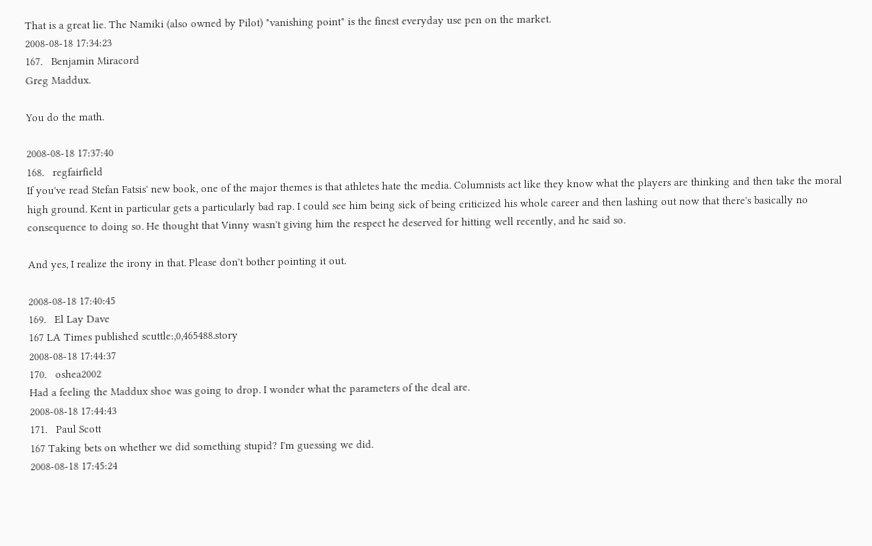That is a great lie. The Namiki (also owned by Pilot) "vanishing point" is the finest everyday use pen on the market.
2008-08-18 17:34:23
167.   Benjamin Miracord
Greg Maddux.

You do the math.

2008-08-18 17:37:40
168.   regfairfield
If you've read Stefan Fatsis' new book, one of the major themes is that athletes hate the media. Columnists act like they know what the players are thinking and then take the moral high ground. Kent in particular gets a particularly bad rap. I could see him being sick of being criticized his whole career and then lashing out now that there's basically no consequence to doing so. He thought that Vinny wasn't giving him the respect he deserved for hitting well recently, and he said so.

And yes, I realize the irony in that. Please don't bother pointing it out.

2008-08-18 17:40:45
169.   El Lay Dave
167 LA Times published scuttle:,0,465488.story
2008-08-18 17:44:37
170.   oshea2002
Had a feeling the Maddux shoe was going to drop. I wonder what the parameters of the deal are.
2008-08-18 17:44:43
171.   Paul Scott
167 Taking bets on whether we did something stupid? I'm guessing we did.
2008-08-18 17:45:24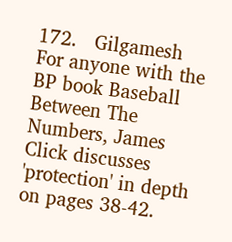172.   Gilgamesh
For anyone with the BP book Baseball Between The Numbers, James Click discusses 'protection' in depth on pages 38-42.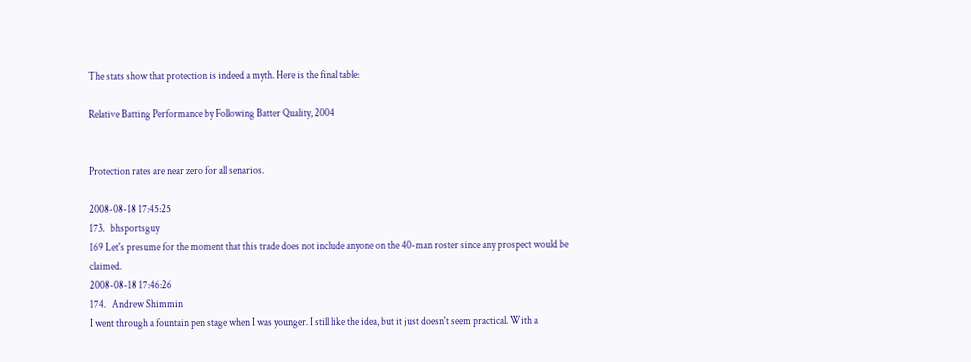The stats show that protection is indeed a myth. Here is the final table:

Relative Batting Performance by Following Batter Quality, 2004


Protection rates are near zero for all senarios.

2008-08-18 17:45:25
173.   bhsportsguy
169 Let's presume for the moment that this trade does not include anyone on the 40-man roster since any prospect would be claimed.
2008-08-18 17:46:26
174.   Andrew Shimmin
I went through a fountain pen stage when I was younger. I still like the idea, but it just doesn't seem practical. With a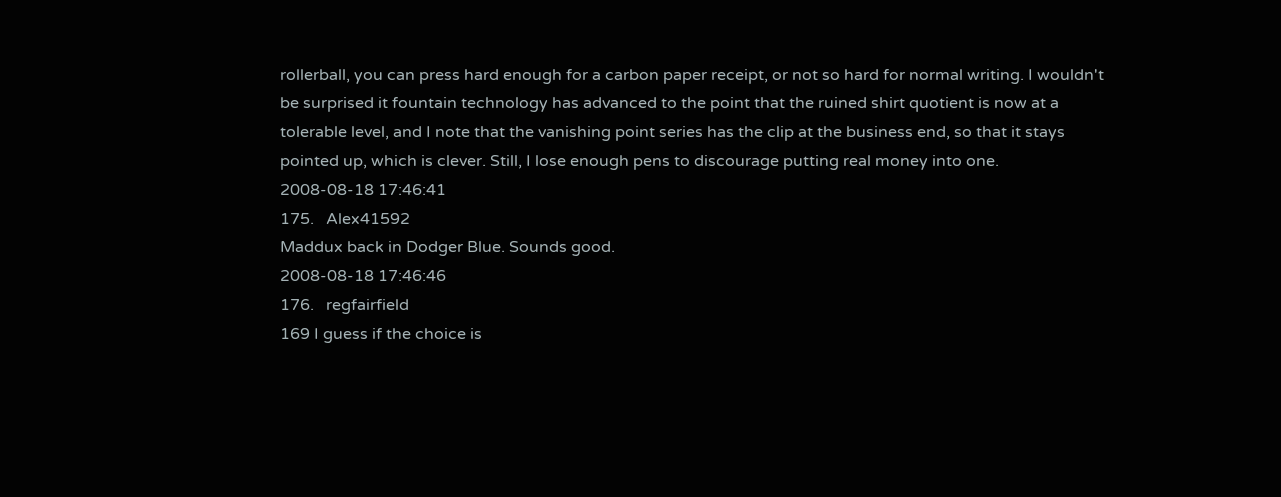rollerball, you can press hard enough for a carbon paper receipt, or not so hard for normal writing. I wouldn't be surprised it fountain technology has advanced to the point that the ruined shirt quotient is now at a tolerable level, and I note that the vanishing point series has the clip at the business end, so that it stays pointed up, which is clever. Still, I lose enough pens to discourage putting real money into one.
2008-08-18 17:46:41
175.   Alex41592
Maddux back in Dodger Blue. Sounds good.
2008-08-18 17:46:46
176.   regfairfield
169 I guess if the choice is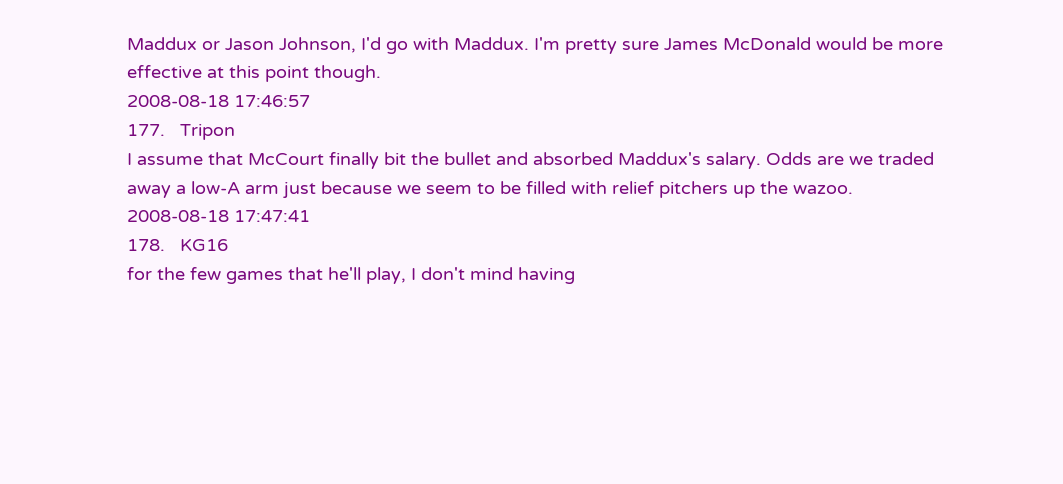Maddux or Jason Johnson, I'd go with Maddux. I'm pretty sure James McDonald would be more effective at this point though.
2008-08-18 17:46:57
177.   Tripon
I assume that McCourt finally bit the bullet and absorbed Maddux's salary. Odds are we traded away a low-A arm just because we seem to be filled with relief pitchers up the wazoo.
2008-08-18 17:47:41
178.   KG16
for the few games that he'll play, I don't mind having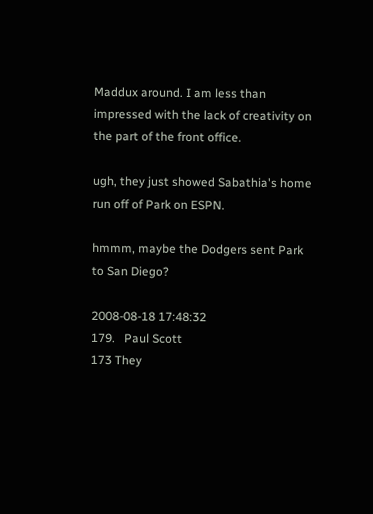Maddux around. I am less than impressed with the lack of creativity on the part of the front office.

ugh, they just showed Sabathia's home run off of Park on ESPN.

hmmm, maybe the Dodgers sent Park to San Diego?

2008-08-18 17:48:32
179.   Paul Scott
173 They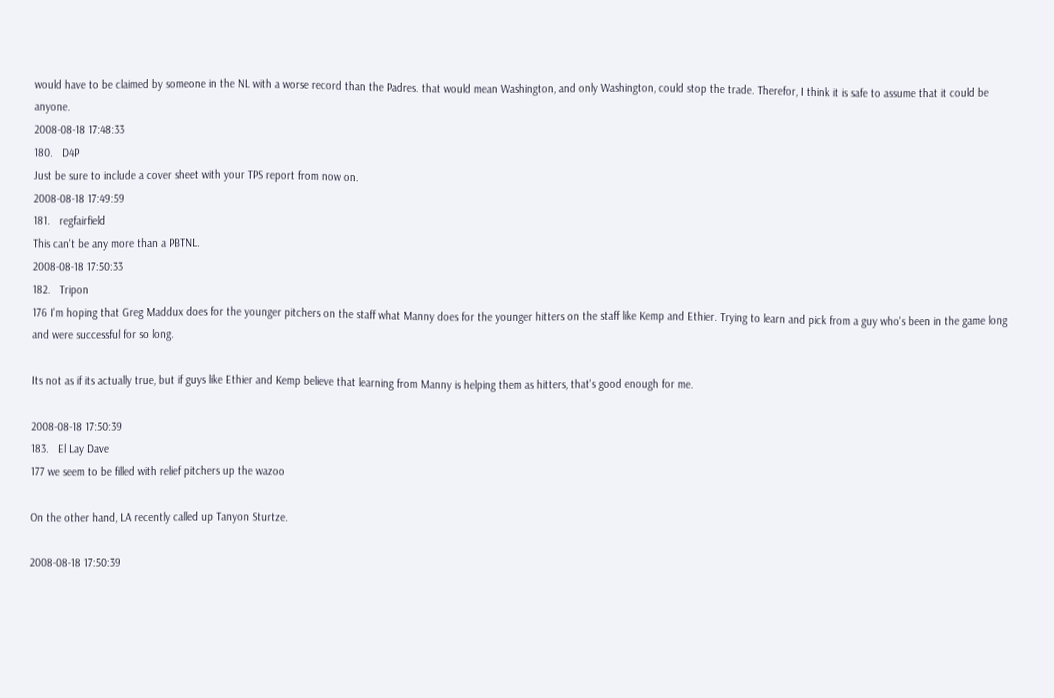would have to be claimed by someone in the NL with a worse record than the Padres. that would mean Washington, and only Washington, could stop the trade. Therefor, I think it is safe to assume that it could be anyone.
2008-08-18 17:48:33
180.   D4P
Just be sure to include a cover sheet with your TPS report from now on.
2008-08-18 17:49:59
181.   regfairfield
This can't be any more than a PBTNL.
2008-08-18 17:50:33
182.   Tripon
176 I'm hoping that Greg Maddux does for the younger pitchers on the staff what Manny does for the younger hitters on the staff like Kemp and Ethier. Trying to learn and pick from a guy who's been in the game long and were successful for so long.

Its not as if its actually true, but if guys like Ethier and Kemp believe that learning from Manny is helping them as hitters, that's good enough for me.

2008-08-18 17:50:39
183.   El Lay Dave
177 we seem to be filled with relief pitchers up the wazoo

On the other hand, LA recently called up Tanyon Sturtze.

2008-08-18 17:50:39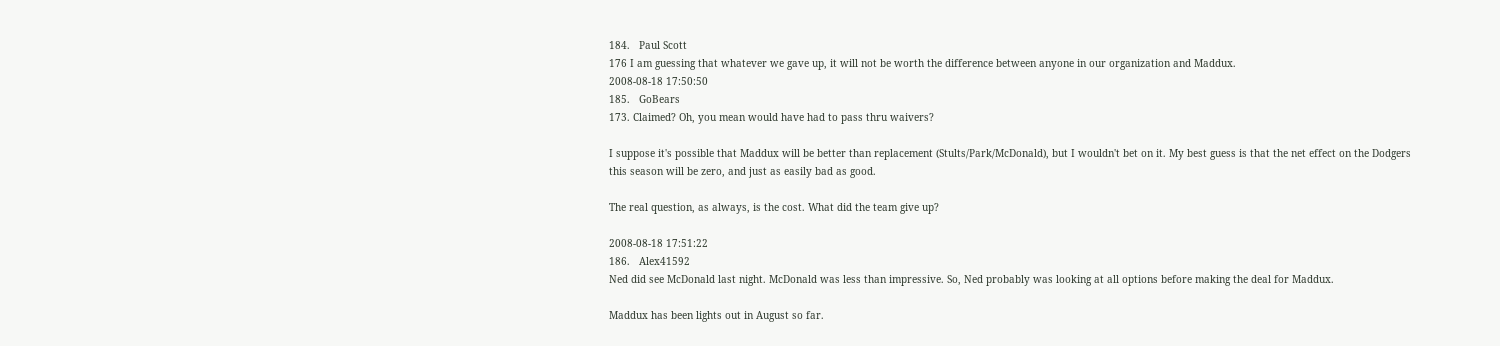184.   Paul Scott
176 I am guessing that whatever we gave up, it will not be worth the difference between anyone in our organization and Maddux.
2008-08-18 17:50:50
185.   GoBears
173. Claimed? Oh, you mean would have had to pass thru waivers?

I suppose it's possible that Maddux will be better than replacement (Stults/Park/McDonald), but I wouldn't bet on it. My best guess is that the net effect on the Dodgers this season will be zero, and just as easily bad as good.

The real question, as always, is the cost. What did the team give up?

2008-08-18 17:51:22
186.   Alex41592
Ned did see McDonald last night. McDonald was less than impressive. So, Ned probably was looking at all options before making the deal for Maddux.

Maddux has been lights out in August so far.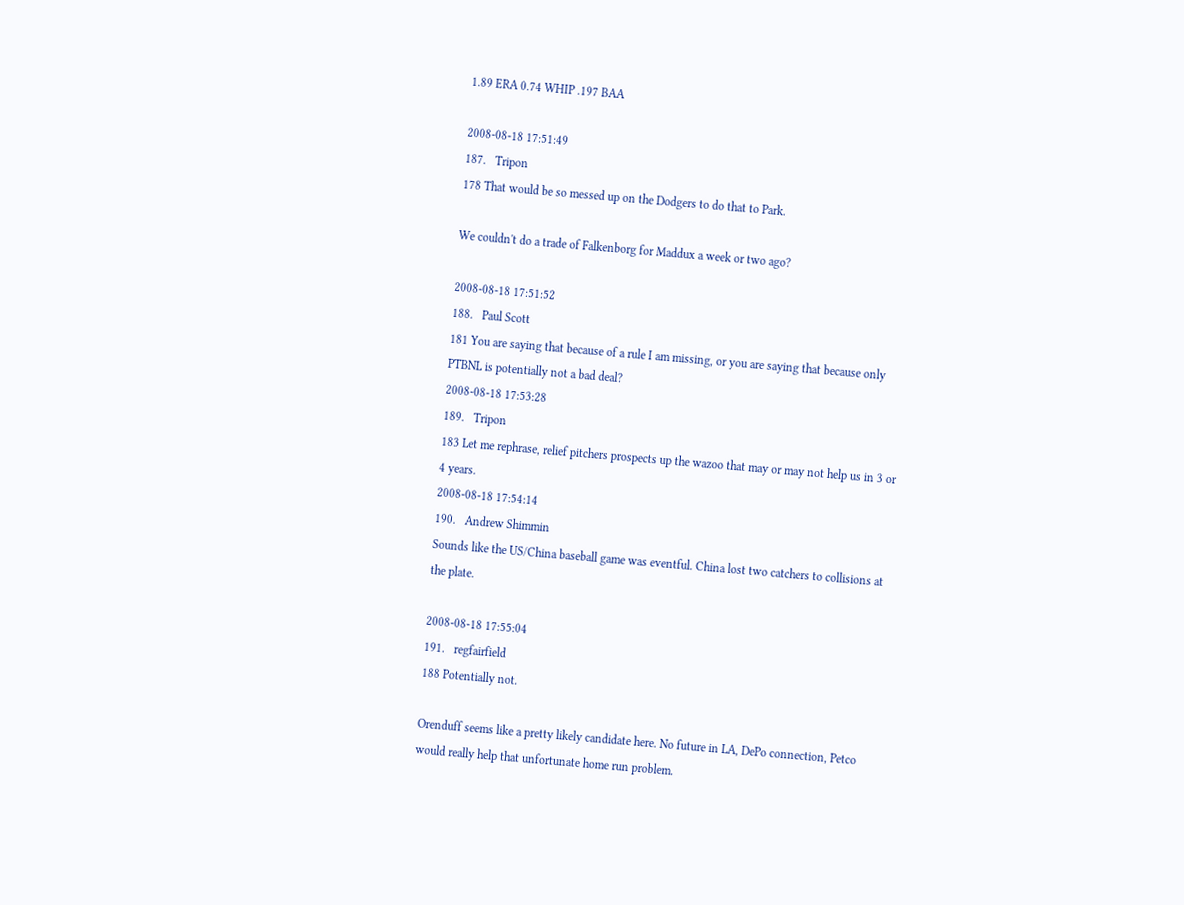1.89 ERA 0.74 WHIP .197 BAA

2008-08-18 17:51:49
187.   Tripon
178 That would be so messed up on the Dodgers to do that to Park.

We couldn't do a trade of Falkenborg for Maddux a week or two ago?

2008-08-18 17:51:52
188.   Paul Scott
181 You are saying that because of a rule I am missing, or you are saying that because only PTBNL is potentially not a bad deal?
2008-08-18 17:53:28
189.   Tripon
183 Let me rephrase, relief pitchers prospects up the wazoo that may or may not help us in 3 or 4 years.
2008-08-18 17:54:14
190.   Andrew Shimmin
Sounds like the US/China baseball game was eventful. China lost two catchers to collisions at the plate.

2008-08-18 17:55:04
191.   regfairfield
188 Potentially not.

Orenduff seems like a pretty likely candidate here. No future in LA, DePo connection, Petco would really help that unfortunate home run problem.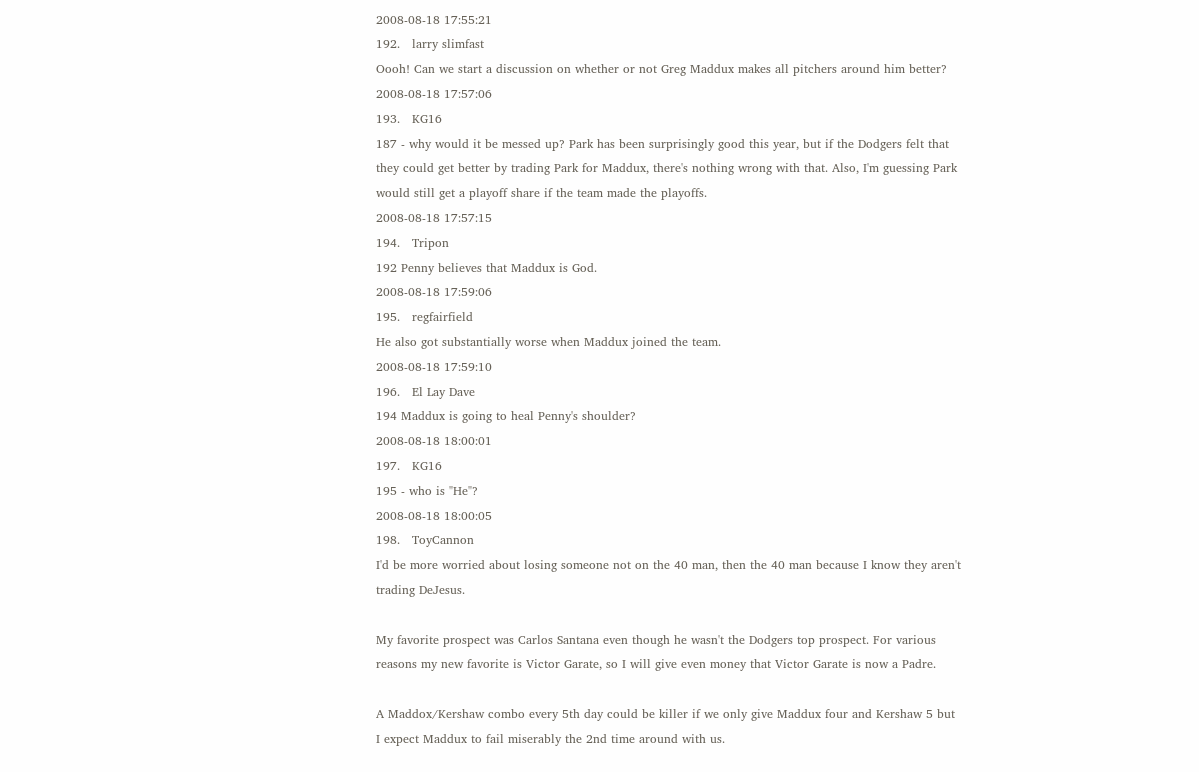2008-08-18 17:55:21
192.   larry slimfast
Oooh! Can we start a discussion on whether or not Greg Maddux makes all pitchers around him better?
2008-08-18 17:57:06
193.   KG16
187 - why would it be messed up? Park has been surprisingly good this year, but if the Dodgers felt that they could get better by trading Park for Maddux, there's nothing wrong with that. Also, I'm guessing Park would still get a playoff share if the team made the playoffs.
2008-08-18 17:57:15
194.   Tripon
192 Penny believes that Maddux is God.
2008-08-18 17:59:06
195.   regfairfield
He also got substantially worse when Maddux joined the team.
2008-08-18 17:59:10
196.   El Lay Dave
194 Maddux is going to heal Penny's shoulder?
2008-08-18 18:00:01
197.   KG16
195 - who is "He"?
2008-08-18 18:00:05
198.   ToyCannon
I'd be more worried about losing someone not on the 40 man, then the 40 man because I know they aren't trading DeJesus.

My favorite prospect was Carlos Santana even though he wasn't the Dodgers top prospect. For various reasons my new favorite is Victor Garate, so I will give even money that Victor Garate is now a Padre.

A Maddox/Kershaw combo every 5th day could be killer if we only give Maddux four and Kershaw 5 but I expect Maddux to fail miserably the 2nd time around with us.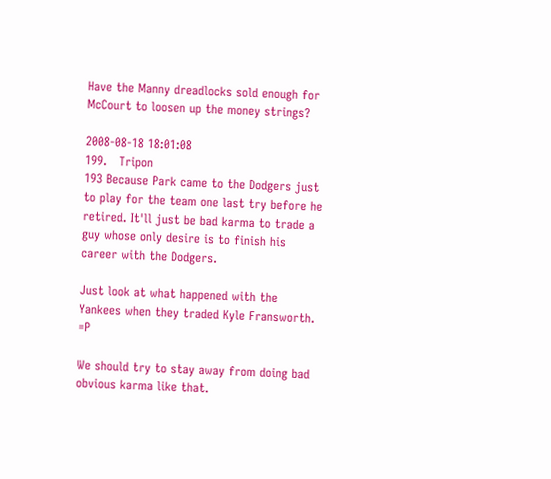Have the Manny dreadlocks sold enough for McCourt to loosen up the money strings?

2008-08-18 18:01:08
199.   Tripon
193 Because Park came to the Dodgers just to play for the team one last try before he retired. It'll just be bad karma to trade a guy whose only desire is to finish his career with the Dodgers.

Just look at what happened with the Yankees when they traded Kyle Fransworth. =P

We should try to stay away from doing bad obvious karma like that.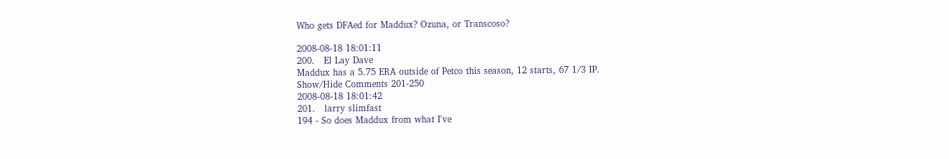Who gets DFAed for Maddux? Ozuna, or Transcoso?

2008-08-18 18:01:11
200.   El Lay Dave
Maddux has a 5.75 ERA outside of Petco this season, 12 starts, 67 1/3 IP.
Show/Hide Comments 201-250
2008-08-18 18:01:42
201.   larry slimfast
194 - So does Maddux from what I've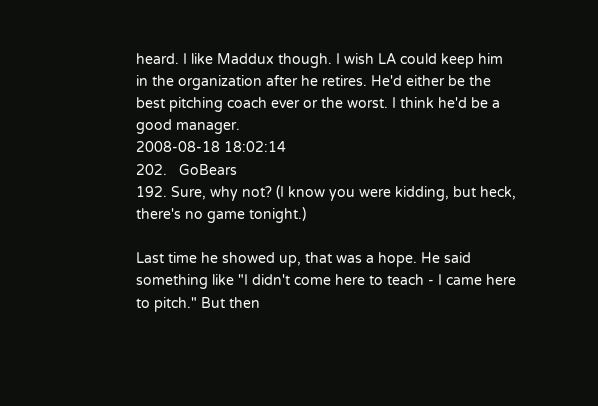heard. I like Maddux though. I wish LA could keep him in the organization after he retires. He'd either be the best pitching coach ever or the worst. I think he'd be a good manager.
2008-08-18 18:02:14
202.   GoBears
192. Sure, why not? (I know you were kidding, but heck, there's no game tonight.)

Last time he showed up, that was a hope. He said something like "I didn't come here to teach - I came here to pitch." But then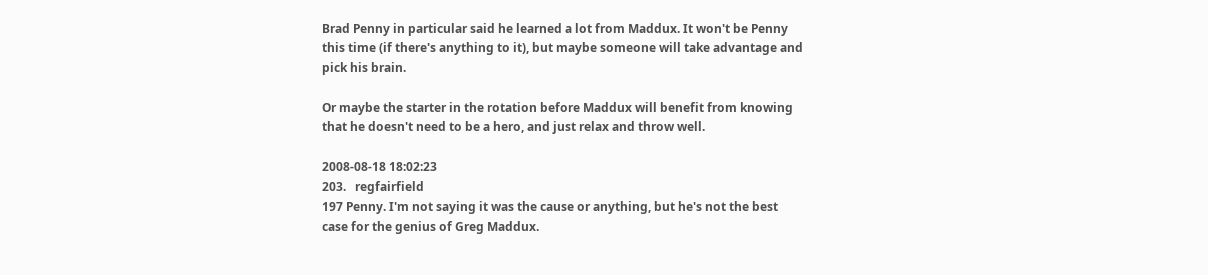Brad Penny in particular said he learned a lot from Maddux. It won't be Penny this time (if there's anything to it), but maybe someone will take advantage and pick his brain.

Or maybe the starter in the rotation before Maddux will benefit from knowing that he doesn't need to be a hero, and just relax and throw well.

2008-08-18 18:02:23
203.   regfairfield
197 Penny. I'm not saying it was the cause or anything, but he's not the best case for the genius of Greg Maddux.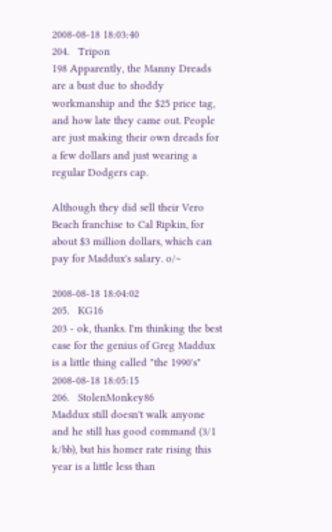2008-08-18 18:03:40
204.   Tripon
198 Apparently, the Manny Dreads are a bust due to shoddy workmanship and the $25 price tag, and how late they came out. People are just making their own dreads for a few dollars and just wearing a regular Dodgers cap.

Although they did sell their Vero Beach franchise to Cal Ripkin, for about $3 million dollars, which can pay for Maddux's salary. o/~

2008-08-18 18:04:02
205.   KG16
203 - ok, thanks. I'm thinking the best case for the genius of Greg Maddux is a little thing called "the 1990's"
2008-08-18 18:05:15
206.   StolenMonkey86
Maddux still doesn't walk anyone and he still has good command (3/1 k/bb), but his homer rate rising this year is a little less than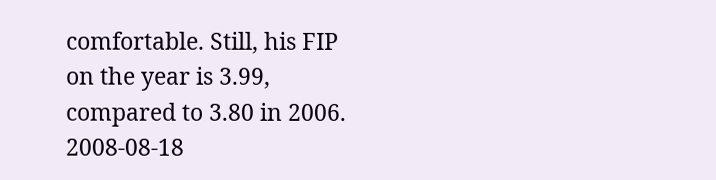comfortable. Still, his FIP on the year is 3.99, compared to 3.80 in 2006.
2008-08-18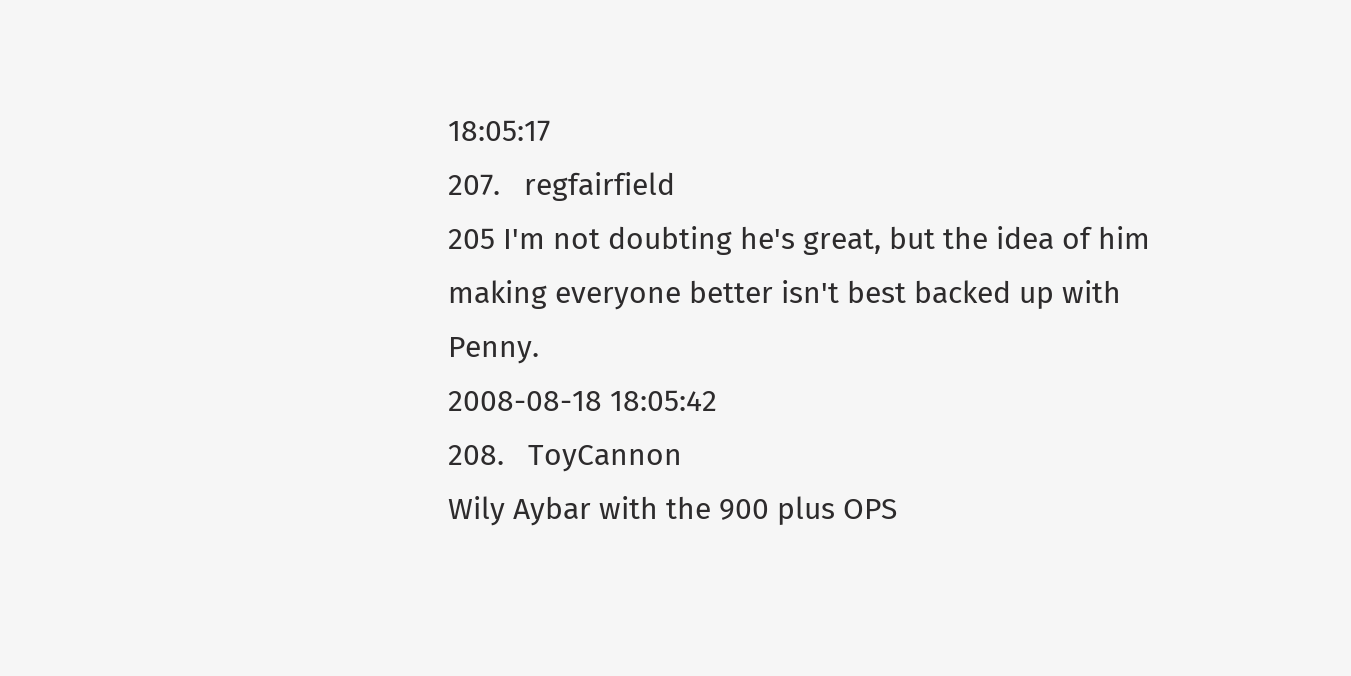18:05:17
207.   regfairfield
205 I'm not doubting he's great, but the idea of him making everyone better isn't best backed up with Penny.
2008-08-18 18:05:42
208.   ToyCannon
Wily Aybar with the 900 plus OPS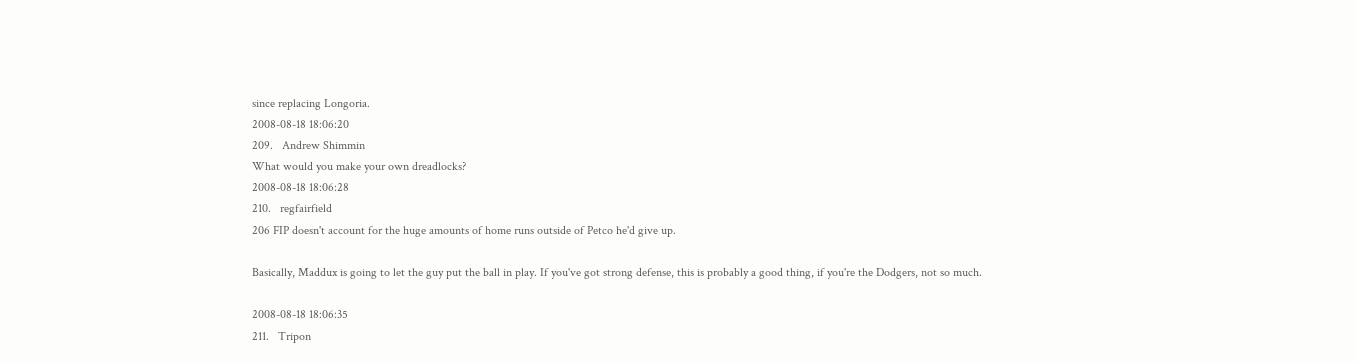since replacing Longoria.
2008-08-18 18:06:20
209.   Andrew Shimmin
What would you make your own dreadlocks?
2008-08-18 18:06:28
210.   regfairfield
206 FIP doesn't account for the huge amounts of home runs outside of Petco he'd give up.

Basically, Maddux is going to let the guy put the ball in play. If you've got strong defense, this is probably a good thing, if you're the Dodgers, not so much.

2008-08-18 18:06:35
211.   Tripon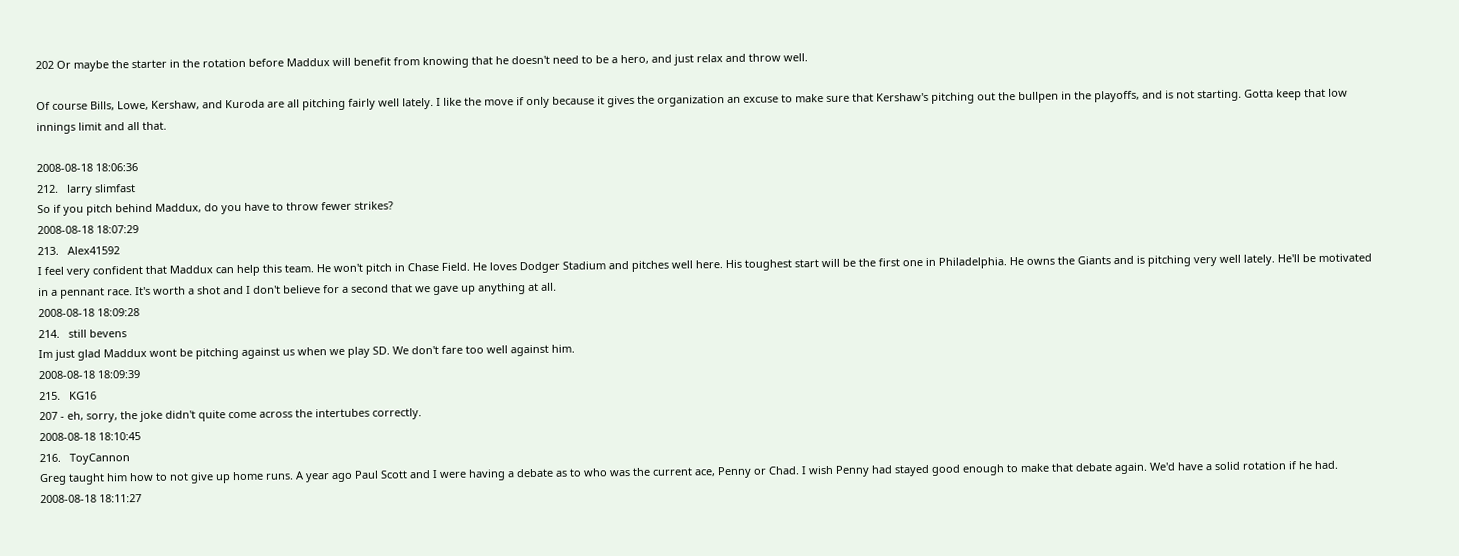202 Or maybe the starter in the rotation before Maddux will benefit from knowing that he doesn't need to be a hero, and just relax and throw well.

Of course Bills, Lowe, Kershaw, and Kuroda are all pitching fairly well lately. I like the move if only because it gives the organization an excuse to make sure that Kershaw's pitching out the bullpen in the playoffs, and is not starting. Gotta keep that low innings limit and all that.

2008-08-18 18:06:36
212.   larry slimfast
So if you pitch behind Maddux, do you have to throw fewer strikes?
2008-08-18 18:07:29
213.   Alex41592
I feel very confident that Maddux can help this team. He won't pitch in Chase Field. He loves Dodger Stadium and pitches well here. His toughest start will be the first one in Philadelphia. He owns the Giants and is pitching very well lately. He'll be motivated in a pennant race. It's worth a shot and I don't believe for a second that we gave up anything at all.
2008-08-18 18:09:28
214.   still bevens
Im just glad Maddux wont be pitching against us when we play SD. We don't fare too well against him.
2008-08-18 18:09:39
215.   KG16
207 - eh, sorry, the joke didn't quite come across the intertubes correctly.
2008-08-18 18:10:45
216.   ToyCannon
Greg taught him how to not give up home runs. A year ago Paul Scott and I were having a debate as to who was the current ace, Penny or Chad. I wish Penny had stayed good enough to make that debate again. We'd have a solid rotation if he had.
2008-08-18 18:11:27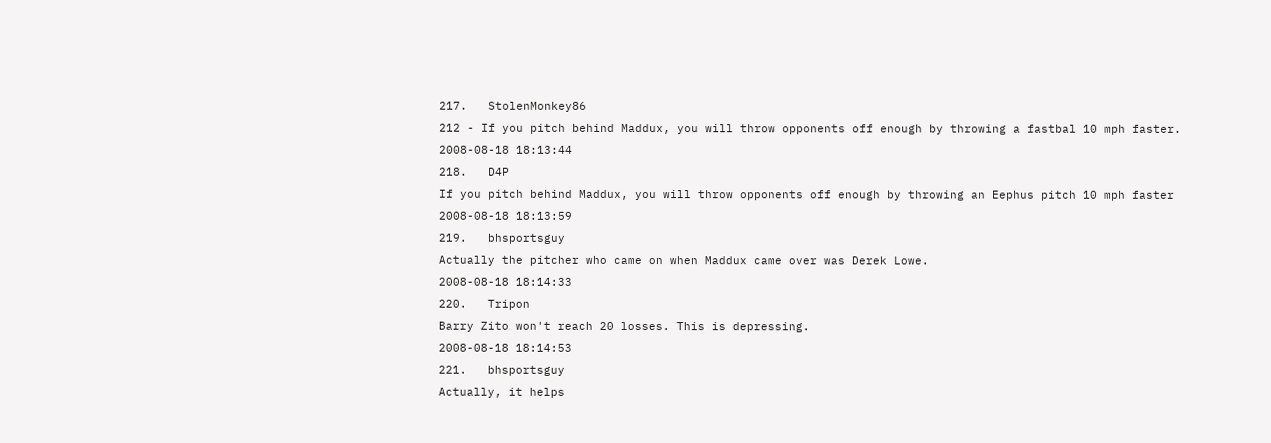217.   StolenMonkey86
212 - If you pitch behind Maddux, you will throw opponents off enough by throwing a fastbal 10 mph faster.
2008-08-18 18:13:44
218.   D4P
If you pitch behind Maddux, you will throw opponents off enough by throwing an Eephus pitch 10 mph faster
2008-08-18 18:13:59
219.   bhsportsguy
Actually the pitcher who came on when Maddux came over was Derek Lowe.
2008-08-18 18:14:33
220.   Tripon
Barry Zito won't reach 20 losses. This is depressing.
2008-08-18 18:14:53
221.   bhsportsguy
Actually, it helps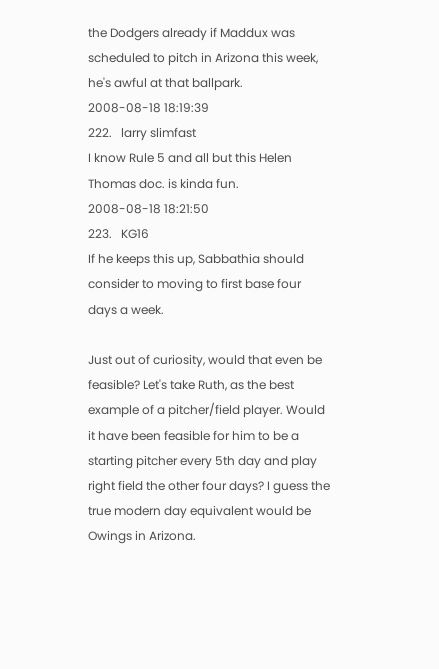the Dodgers already if Maddux was scheduled to pitch in Arizona this week, he's awful at that ballpark.
2008-08-18 18:19:39
222.   larry slimfast
I know Rule 5 and all but this Helen Thomas doc. is kinda fun.
2008-08-18 18:21:50
223.   KG16
If he keeps this up, Sabbathia should consider to moving to first base four days a week.

Just out of curiosity, would that even be feasible? Let's take Ruth, as the best example of a pitcher/field player. Would it have been feasible for him to be a starting pitcher every 5th day and play right field the other four days? I guess the true modern day equivalent would be Owings in Arizona.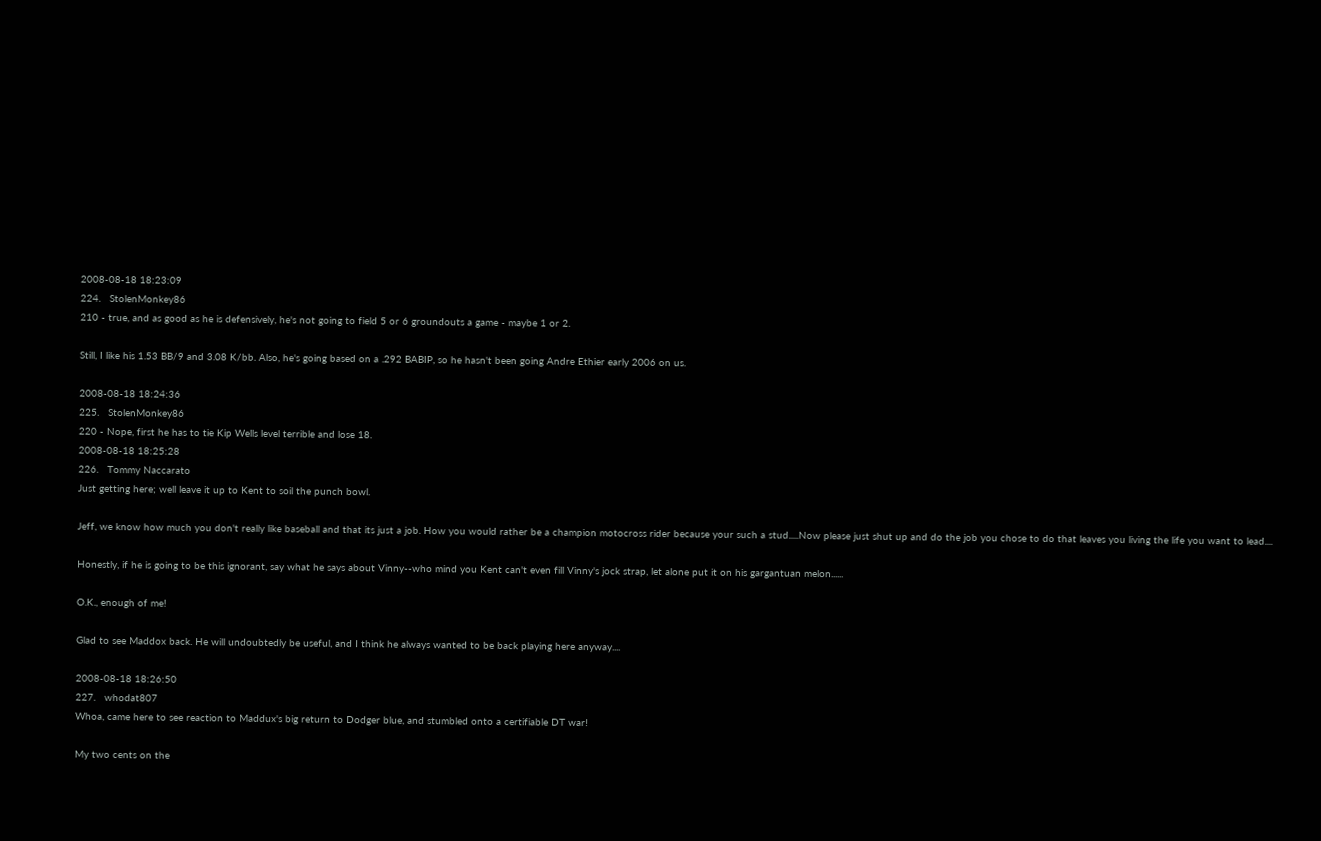2008-08-18 18:23:09
224.   StolenMonkey86
210 - true, and as good as he is defensively, he's not going to field 5 or 6 groundouts a game - maybe 1 or 2.

Still, I like his 1.53 BB/9 and 3.08 K/bb. Also, he's going based on a .292 BABIP, so he hasn't been going Andre Ethier early 2006 on us.

2008-08-18 18:24:36
225.   StolenMonkey86
220 - Nope, first he has to tie Kip Wells level terrible and lose 18.
2008-08-18 18:25:28
226.   Tommy Naccarato
Just getting here; well leave it up to Kent to soil the punch bowl.

Jeff, we know how much you don't really like baseball and that its just a job. How you would rather be a champion motocross rider because your such a stud.....Now please just shut up and do the job you chose to do that leaves you living the life you want to lead....

Honestly, if he is going to be this ignorant, say what he says about Vinny--who mind you Kent can't even fill Vinny's jock strap, let alone put it on his gargantuan melon......

O.K., enough of me!

Glad to see Maddox back. He will undoubtedly be useful, and I think he always wanted to be back playing here anyway....

2008-08-18 18:26:50
227.   whodat807
Whoa, came here to see reaction to Maddux's big return to Dodger blue, and stumbled onto a certifiable DT war!

My two cents on the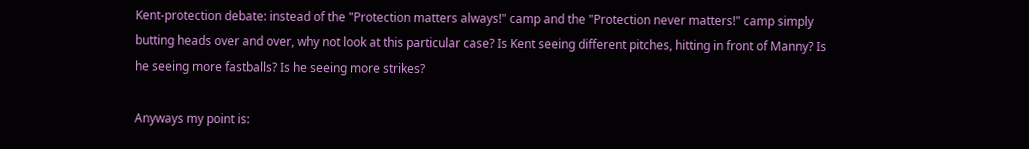Kent-protection debate: instead of the "Protection matters always!" camp and the "Protection never matters!" camp simply butting heads over and over, why not look at this particular case? Is Kent seeing different pitches, hitting in front of Manny? Is he seeing more fastballs? Is he seeing more strikes?

Anyways my point is: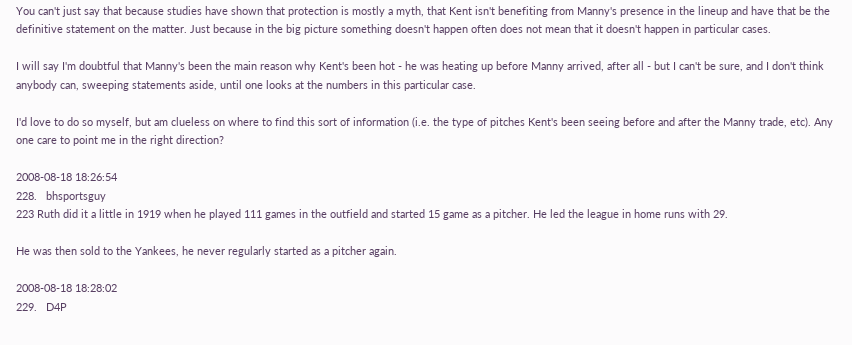You can't just say that because studies have shown that protection is mostly a myth, that Kent isn't benefiting from Manny's presence in the lineup and have that be the definitive statement on the matter. Just because in the big picture something doesn't happen often does not mean that it doesn't happen in particular cases.

I will say I'm doubtful that Manny's been the main reason why Kent's been hot - he was heating up before Manny arrived, after all - but I can't be sure, and I don't think anybody can, sweeping statements aside, until one looks at the numbers in this particular case.

I'd love to do so myself, but am clueless on where to find this sort of information (i.e. the type of pitches Kent's been seeing before and after the Manny trade, etc). Any one care to point me in the right direction?

2008-08-18 18:26:54
228.   bhsportsguy
223 Ruth did it a little in 1919 when he played 111 games in the outfield and started 15 game as a pitcher. He led the league in home runs with 29.

He was then sold to the Yankees, he never regularly started as a pitcher again.

2008-08-18 18:28:02
229.   D4P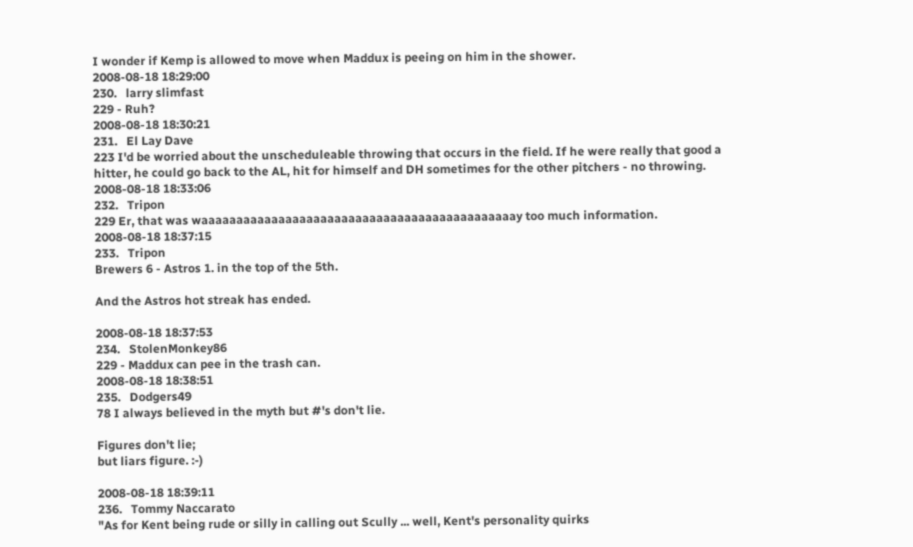I wonder if Kemp is allowed to move when Maddux is peeing on him in the shower.
2008-08-18 18:29:00
230.   larry slimfast
229 - Ruh?
2008-08-18 18:30:21
231.   El Lay Dave
223 I'd be worried about the unscheduleable throwing that occurs in the field. If he were really that good a hitter, he could go back to the AL, hit for himself and DH sometimes for the other pitchers - no throwing.
2008-08-18 18:33:06
232.   Tripon
229 Er, that was waaaaaaaaaaaaaaaaaaaaaaaaaaaaaaaaaaaaaaaaaaaaay too much information.
2008-08-18 18:37:15
233.   Tripon
Brewers 6 - Astros 1. in the top of the 5th.

And the Astros hot streak has ended.

2008-08-18 18:37:53
234.   StolenMonkey86
229 - Maddux can pee in the trash can.
2008-08-18 18:38:51
235.   Dodgers49
78 I always believed in the myth but #'s don't lie.

Figures don't lie;
but liars figure. :-)

2008-08-18 18:39:11
236.   Tommy Naccarato
"As for Kent being rude or silly in calling out Scully ... well, Kent's personality quirks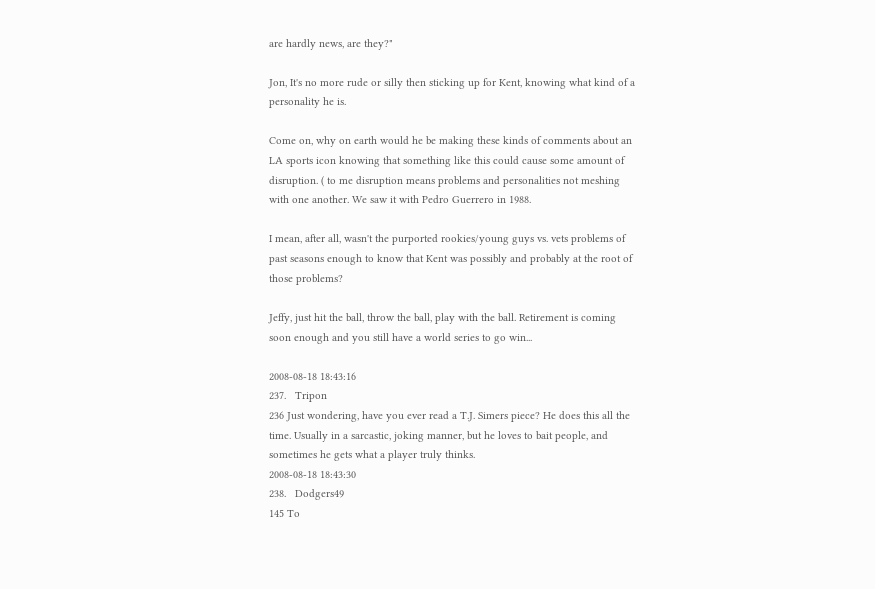are hardly news, are they?"

Jon, It's no more rude or silly then sticking up for Kent, knowing what kind of a personality he is.

Come on, why on earth would he be making these kinds of comments about an LA sports icon knowing that something like this could cause some amount of disruption. ( to me disruption means problems and personalities not meshing with one another. We saw it with Pedro Guerrero in 1988.

I mean, after all, wasn't the purported rookies/young guys vs. vets problems of past seasons enough to know that Kent was possibly and probably at the root of those problems?

Jeffy, just hit the ball, throw the ball, play with the ball. Retirement is coming soon enough and you still have a world series to go win...

2008-08-18 18:43:16
237.   Tripon
236 Just wondering, have you ever read a T.J. Simers piece? He does this all the time. Usually in a sarcastic, joking manner, but he loves to bait people, and sometimes he gets what a player truly thinks.
2008-08-18 18:43:30
238.   Dodgers49
145 To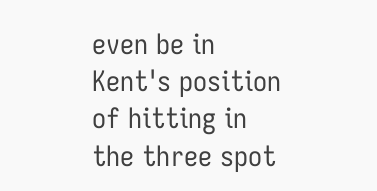even be in Kent's position of hitting in the three spot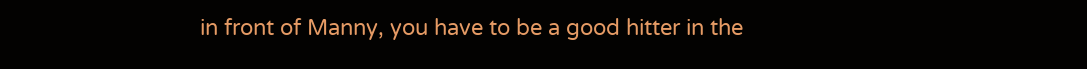in front of Manny, you have to be a good hitter in the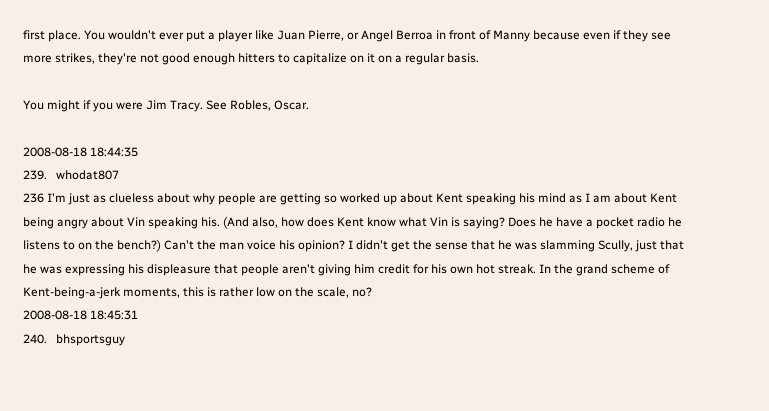first place. You wouldn't ever put a player like Juan Pierre, or Angel Berroa in front of Manny because even if they see more strikes, they're not good enough hitters to capitalize on it on a regular basis.

You might if you were Jim Tracy. See Robles, Oscar.

2008-08-18 18:44:35
239.   whodat807
236 I'm just as clueless about why people are getting so worked up about Kent speaking his mind as I am about Kent being angry about Vin speaking his. (And also, how does Kent know what Vin is saying? Does he have a pocket radio he listens to on the bench?) Can't the man voice his opinion? I didn't get the sense that he was slamming Scully, just that he was expressing his displeasure that people aren't giving him credit for his own hot streak. In the grand scheme of Kent-being-a-jerk moments, this is rather low on the scale, no?
2008-08-18 18:45:31
240.   bhsportsguy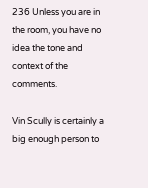236 Unless you are in the room, you have no idea the tone and context of the comments.

Vin Scully is certainly a big enough person to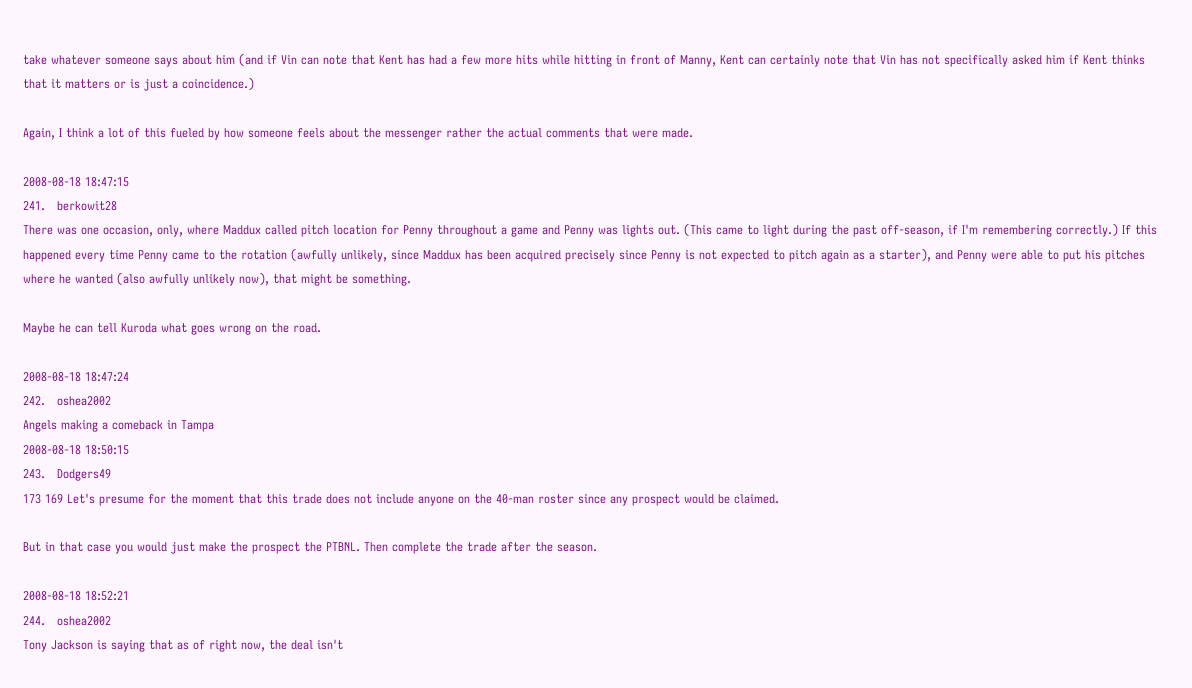take whatever someone says about him (and if Vin can note that Kent has had a few more hits while hitting in front of Manny, Kent can certainly note that Vin has not specifically asked him if Kent thinks that it matters or is just a coincidence.)

Again, I think a lot of this fueled by how someone feels about the messenger rather the actual comments that were made.

2008-08-18 18:47:15
241.   berkowit28
There was one occasion, only, where Maddux called pitch location for Penny throughout a game and Penny was lights out. (This came to light during the past off-season, if I'm remembering correctly.) If this happened every time Penny came to the rotation (awfully unlikely, since Maddux has been acquired precisely since Penny is not expected to pitch again as a starter), and Penny were able to put his pitches where he wanted (also awfully unlikely now), that might be something.

Maybe he can tell Kuroda what goes wrong on the road.

2008-08-18 18:47:24
242.   oshea2002
Angels making a comeback in Tampa
2008-08-18 18:50:15
243.   Dodgers49
173 169 Let's presume for the moment that this trade does not include anyone on the 40-man roster since any prospect would be claimed.

But in that case you would just make the prospect the PTBNL. Then complete the trade after the season.

2008-08-18 18:52:21
244.   oshea2002
Tony Jackson is saying that as of right now, the deal isn't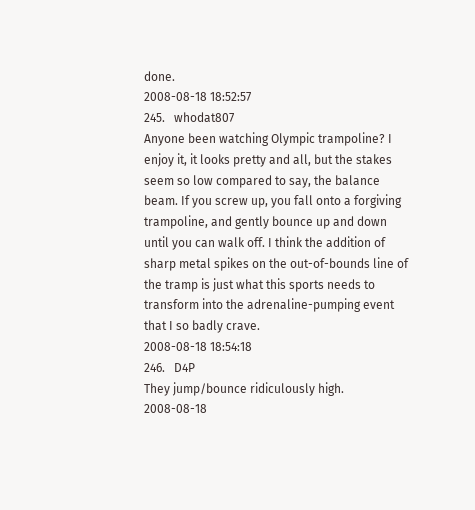done.
2008-08-18 18:52:57
245.   whodat807
Anyone been watching Olympic trampoline? I enjoy it, it looks pretty and all, but the stakes seem so low compared to say, the balance beam. If you screw up, you fall onto a forgiving trampoline, and gently bounce up and down until you can walk off. I think the addition of sharp metal spikes on the out-of-bounds line of the tramp is just what this sports needs to transform into the adrenaline-pumping event that I so badly crave.
2008-08-18 18:54:18
246.   D4P
They jump/bounce ridiculously high.
2008-08-18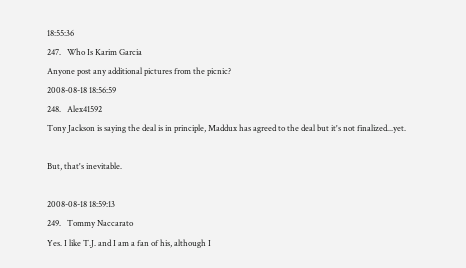18:55:36
247.   Who Is Karim Garcia
Anyone post any additional pictures from the picnic?
2008-08-18 18:56:59
248.   Alex41592
Tony Jackson is saying the deal is in principle, Maddux has agreed to the deal but it's not finalized...yet.

But, that's inevitable.

2008-08-18 18:59:13
249.   Tommy Naccarato
Yes. I like T.J. and I am a fan of his, although I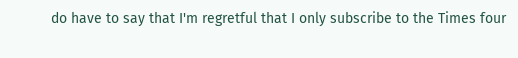do have to say that I'm regretful that I only subscribe to the Times four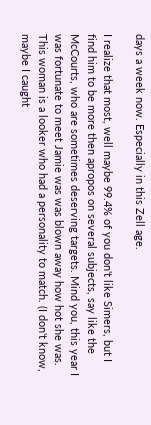days a week now. Especially in this Zell age.

I realize that most, well maybe 99.4% of you don't like Simers, but I find him to be more then apropos on several subjects, say like the McCourts, who are sometimes deserving targets. Mind you, this year I was fortunate to meet Jamie was was blown away how hot she was. This woman is a looker who had a personality to match. (I don't know, maybe I caught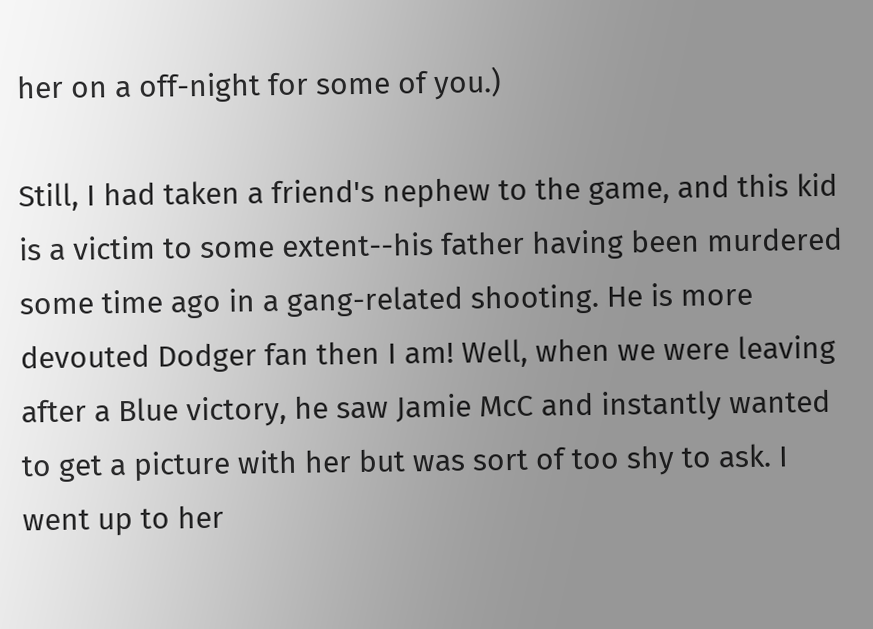her on a off-night for some of you.)

Still, I had taken a friend's nephew to the game, and this kid is a victim to some extent--his father having been murdered some time ago in a gang-related shooting. He is more devouted Dodger fan then I am! Well, when we were leaving after a Blue victory, he saw Jamie McC and instantly wanted to get a picture with her but was sort of too shy to ask. I went up to her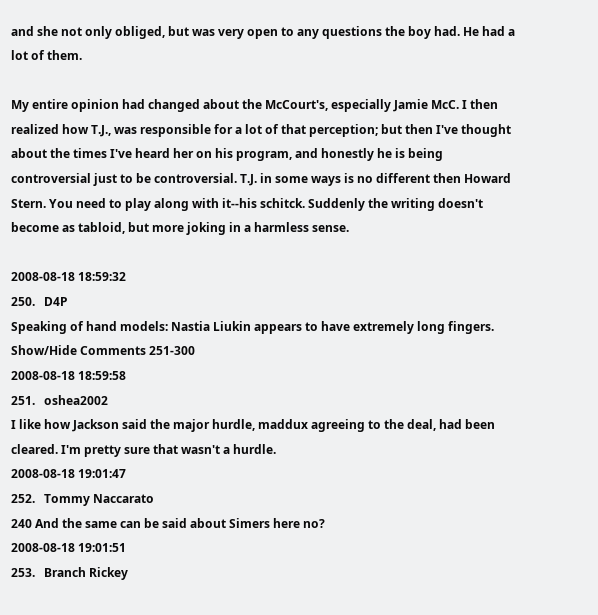and she not only obliged, but was very open to any questions the boy had. He had a lot of them.

My entire opinion had changed about the McCourt's, especially Jamie McC. I then realized how T.J., was responsible for a lot of that perception; but then I've thought about the times I've heard her on his program, and honestly he is being controversial just to be controversial. T.J. in some ways is no different then Howard Stern. You need to play along with it--his schitck. Suddenly the writing doesn't become as tabloid, but more joking in a harmless sense.

2008-08-18 18:59:32
250.   D4P
Speaking of hand models: Nastia Liukin appears to have extremely long fingers.
Show/Hide Comments 251-300
2008-08-18 18:59:58
251.   oshea2002
I like how Jackson said the major hurdle, maddux agreeing to the deal, had been cleared. I'm pretty sure that wasn't a hurdle.
2008-08-18 19:01:47
252.   Tommy Naccarato
240 And the same can be said about Simers here no?
2008-08-18 19:01:51
253.   Branch Rickey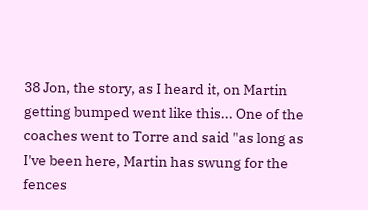38 Jon, the story, as I heard it, on Martin getting bumped went like this... One of the coaches went to Torre and said "as long as I've been here, Martin has swung for the fences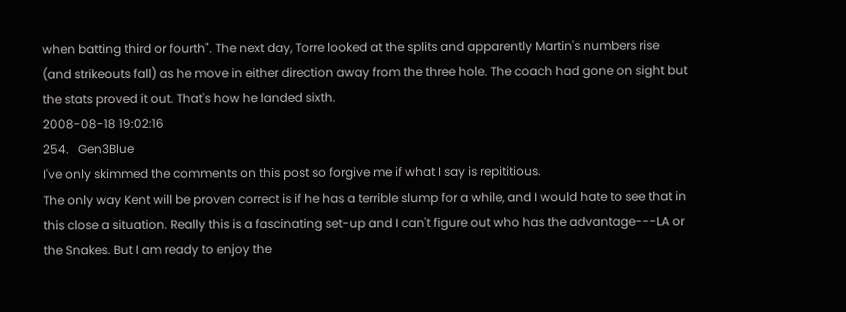when batting third or fourth". The next day, Torre looked at the splits and apparently Martin's numbers rise (and strikeouts fall) as he move in either direction away from the three hole. The coach had gone on sight but the stats proved it out. That's how he landed sixth.
2008-08-18 19:02:16
254.   Gen3Blue
I've only skimmed the comments on this post so forgive me if what I say is repititious.
The only way Kent will be proven correct is if he has a terrible slump for a while, and I would hate to see that in this close a situation. Really this is a fascinating set-up and I can't figure out who has the advantage---LA or the Snakes. But I am ready to enjoy the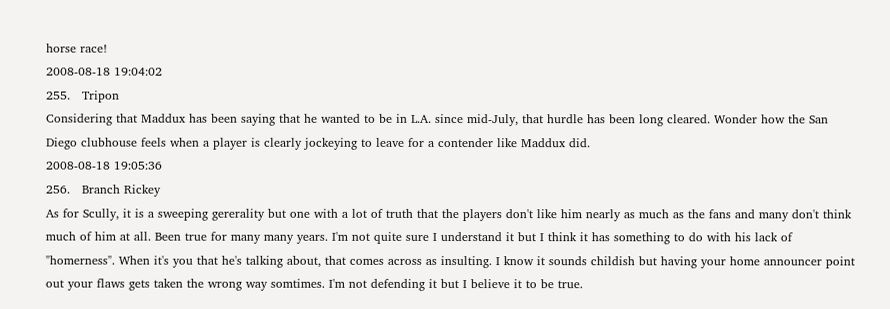horse race!
2008-08-18 19:04:02
255.   Tripon
Considering that Maddux has been saying that he wanted to be in L.A. since mid-July, that hurdle has been long cleared. Wonder how the San Diego clubhouse feels when a player is clearly jockeying to leave for a contender like Maddux did.
2008-08-18 19:05:36
256.   Branch Rickey
As for Scully, it is a sweeping gererality but one with a lot of truth that the players don't like him nearly as much as the fans and many don't think much of him at all. Been true for many many years. I'm not quite sure I understand it but I think it has something to do with his lack of "homerness". When it's you that he's talking about, that comes across as insulting. I know it sounds childish but having your home announcer point out your flaws gets taken the wrong way somtimes. I'm not defending it but I believe it to be true.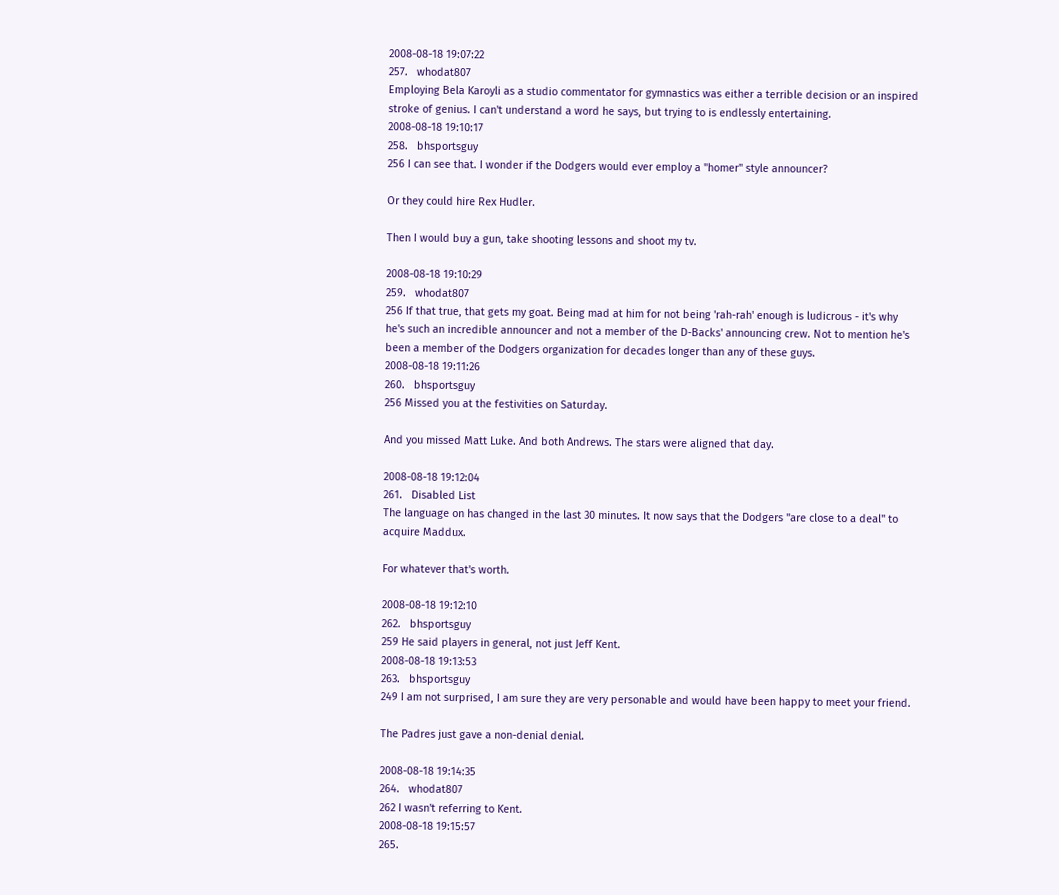2008-08-18 19:07:22
257.   whodat807
Employing Bela Karoyli as a studio commentator for gymnastics was either a terrible decision or an inspired stroke of genius. I can't understand a word he says, but trying to is endlessly entertaining.
2008-08-18 19:10:17
258.   bhsportsguy
256 I can see that. I wonder if the Dodgers would ever employ a "homer" style announcer?

Or they could hire Rex Hudler.

Then I would buy a gun, take shooting lessons and shoot my tv.

2008-08-18 19:10:29
259.   whodat807
256 If that true, that gets my goat. Being mad at him for not being 'rah-rah' enough is ludicrous - it's why he's such an incredible announcer and not a member of the D-Backs' announcing crew. Not to mention he's been a member of the Dodgers organization for decades longer than any of these guys.
2008-08-18 19:11:26
260.   bhsportsguy
256 Missed you at the festivities on Saturday.

And you missed Matt Luke. And both Andrews. The stars were aligned that day.

2008-08-18 19:12:04
261.   Disabled List
The language on has changed in the last 30 minutes. It now says that the Dodgers "are close to a deal" to acquire Maddux.

For whatever that's worth.

2008-08-18 19:12:10
262.   bhsportsguy
259 He said players in general, not just Jeff Kent.
2008-08-18 19:13:53
263.   bhsportsguy
249 I am not surprised, I am sure they are very personable and would have been happy to meet your friend.

The Padres just gave a non-denial denial.

2008-08-18 19:14:35
264.   whodat807
262 I wasn't referring to Kent.
2008-08-18 19:15:57
265.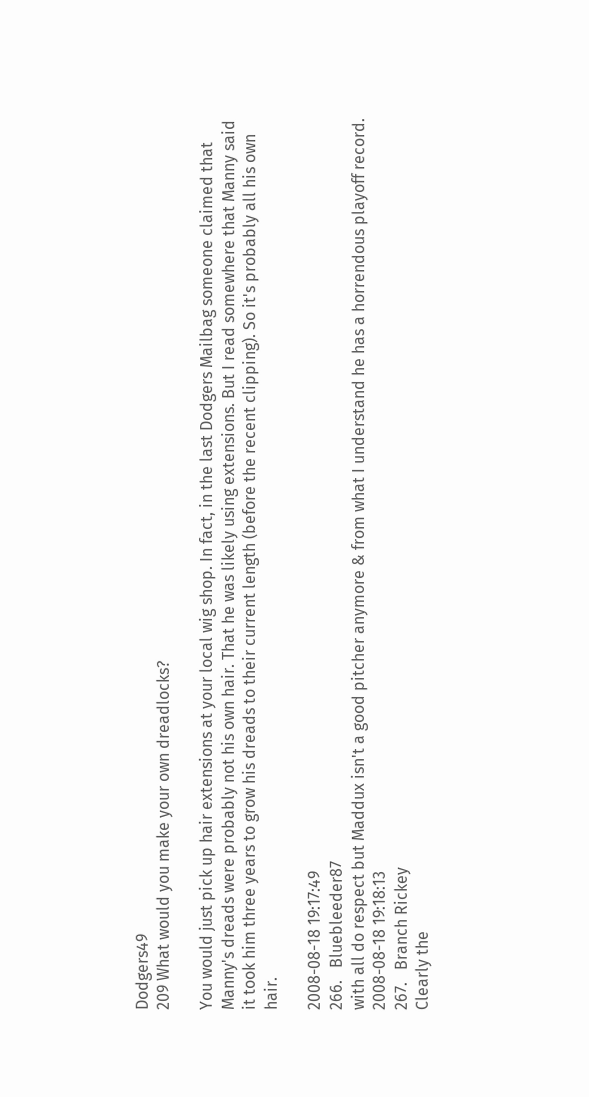Dodgers49
209 What would you make your own dreadlocks?

You would just pick up hair extensions at your local wig shop. In fact, in the last Dodgers Mailbag someone claimed that Manny's dreads were probably not his own hair. That he was likely using extensions. But I read somewhere that Manny said it took him three years to grow his dreads to their current length (before the recent clipping). So it's probably all his own hair.

2008-08-18 19:17:49
266.   Bluebleeder87
with all do respect but Maddux isn't a good pitcher anymore & from what I understand he has a horrendous playoff record.
2008-08-18 19:18:13
267.   Branch Rickey
Clearly the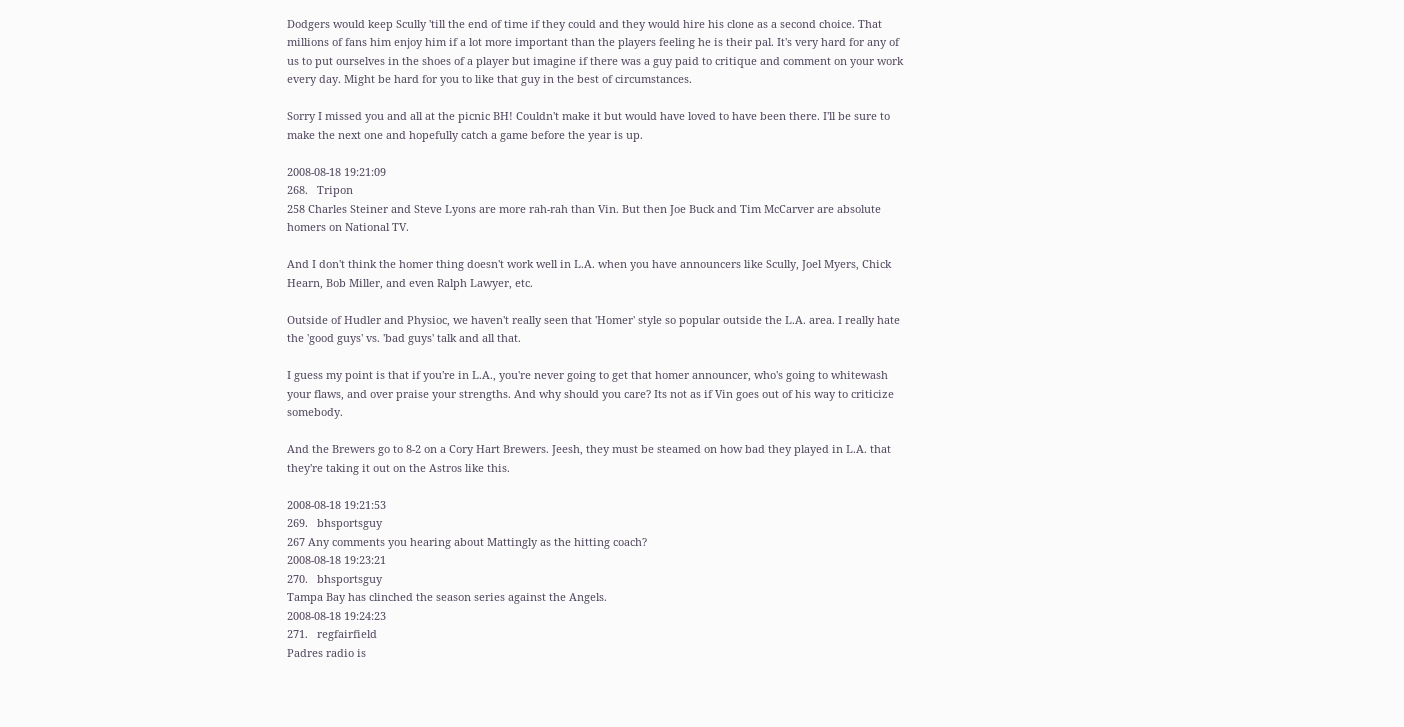Dodgers would keep Scully 'till the end of time if they could and they would hire his clone as a second choice. That millions of fans him enjoy him if a lot more important than the players feeling he is their pal. It's very hard for any of us to put ourselves in the shoes of a player but imagine if there was a guy paid to critique and comment on your work every day. Might be hard for you to like that guy in the best of circumstances.

Sorry I missed you and all at the picnic BH! Couldn't make it but would have loved to have been there. I'll be sure to make the next one and hopefully catch a game before the year is up.

2008-08-18 19:21:09
268.   Tripon
258 Charles Steiner and Steve Lyons are more rah-rah than Vin. But then Joe Buck and Tim McCarver are absolute homers on National TV.

And I don't think the homer thing doesn't work well in L.A. when you have announcers like Scully, Joel Myers, Chick Hearn, Bob Miller, and even Ralph Lawyer, etc.

Outside of Hudler and Physioc, we haven't really seen that 'Homer' style so popular outside the L.A. area. I really hate the 'good guys' vs. 'bad guys' talk and all that.

I guess my point is that if you're in L.A., you're never going to get that homer announcer, who's going to whitewash your flaws, and over praise your strengths. And why should you care? Its not as if Vin goes out of his way to criticize somebody.

And the Brewers go to 8-2 on a Cory Hart Brewers. Jeesh, they must be steamed on how bad they played in L.A. that they're taking it out on the Astros like this.

2008-08-18 19:21:53
269.   bhsportsguy
267 Any comments you hearing about Mattingly as the hitting coach?
2008-08-18 19:23:21
270.   bhsportsguy
Tampa Bay has clinched the season series against the Angels.
2008-08-18 19:24:23
271.   regfairfield
Padres radio is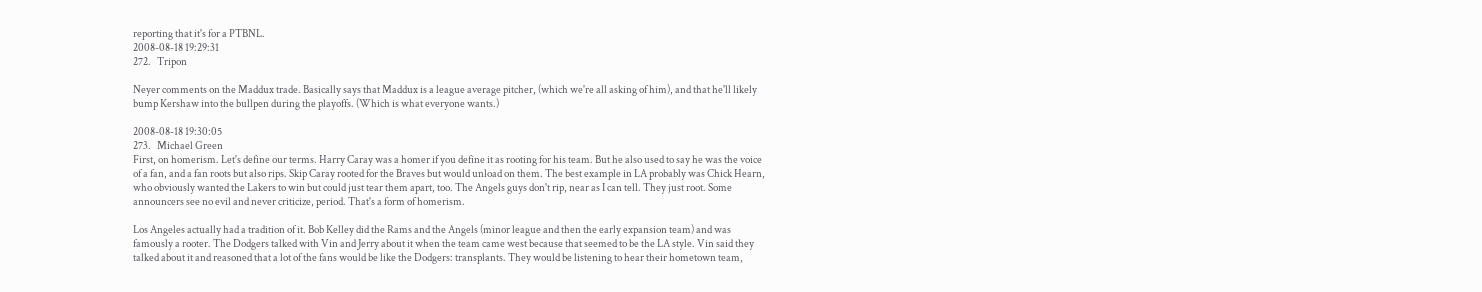reporting that it's for a PTBNL.
2008-08-18 19:29:31
272.   Tripon

Neyer comments on the Maddux trade. Basically says that Maddux is a league average pitcher, (which we're all asking of him), and that he'll likely bump Kershaw into the bullpen during the playoffs. (Which is what everyone wants.)

2008-08-18 19:30:05
273.   Michael Green
First, on homerism. Let's define our terms. Harry Caray was a homer if you define it as rooting for his team. But he also used to say he was the voice of a fan, and a fan roots but also rips. Skip Caray rooted for the Braves but would unload on them. The best example in LA probably was Chick Hearn, who obviously wanted the Lakers to win but could just tear them apart, too. The Angels guys don't rip, near as I can tell. They just root. Some announcers see no evil and never criticize, period. That's a form of homerism.

Los Angeles actually had a tradition of it. Bob Kelley did the Rams and the Angels (minor league and then the early expansion team) and was famously a rooter. The Dodgers talked with Vin and Jerry about it when the team came west because that seemed to be the LA style. Vin said they talked about it and reasoned that a lot of the fans would be like the Dodgers: transplants. They would be listening to hear their hometown team,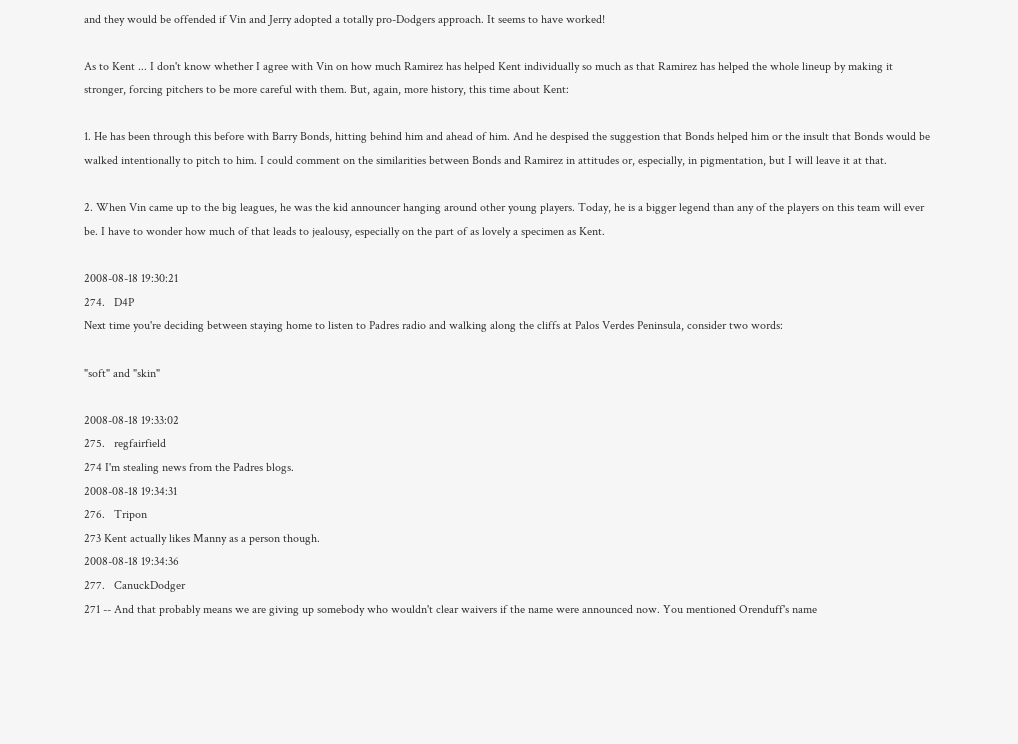and they would be offended if Vin and Jerry adopted a totally pro-Dodgers approach. It seems to have worked!

As to Kent ... I don't know whether I agree with Vin on how much Ramirez has helped Kent individually so much as that Ramirez has helped the whole lineup by making it stronger, forcing pitchers to be more careful with them. But, again, more history, this time about Kent:

1. He has been through this before with Barry Bonds, hitting behind him and ahead of him. And he despised the suggestion that Bonds helped him or the insult that Bonds would be walked intentionally to pitch to him. I could comment on the similarities between Bonds and Ramirez in attitudes or, especially, in pigmentation, but I will leave it at that.

2. When Vin came up to the big leagues, he was the kid announcer hanging around other young players. Today, he is a bigger legend than any of the players on this team will ever be. I have to wonder how much of that leads to jealousy, especially on the part of as lovely a specimen as Kent.

2008-08-18 19:30:21
274.   D4P
Next time you're deciding between staying home to listen to Padres radio and walking along the cliffs at Palos Verdes Peninsula, consider two words:

"soft" and "skin"

2008-08-18 19:33:02
275.   regfairfield
274 I'm stealing news from the Padres blogs.
2008-08-18 19:34:31
276.   Tripon
273 Kent actually likes Manny as a person though.
2008-08-18 19:34:36
277.   CanuckDodger
271 -- And that probably means we are giving up somebody who wouldn't clear waivers if the name were announced now. You mentioned Orenduff's name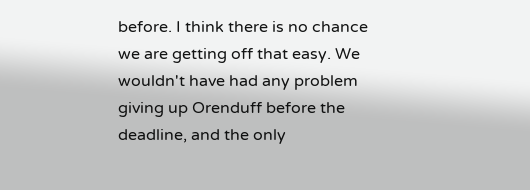before. I think there is no chance we are getting off that easy. We wouldn't have had any problem giving up Orenduff before the deadline, and the only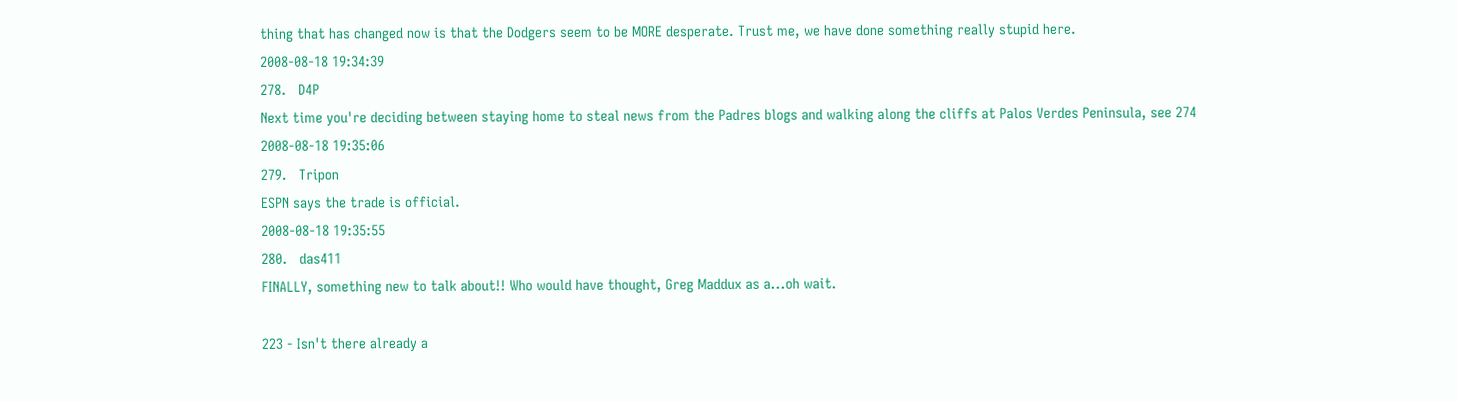thing that has changed now is that the Dodgers seem to be MORE desperate. Trust me, we have done something really stupid here.
2008-08-18 19:34:39
278.   D4P
Next time you're deciding between staying home to steal news from the Padres blogs and walking along the cliffs at Palos Verdes Peninsula, see 274
2008-08-18 19:35:06
279.   Tripon
ESPN says the trade is official.
2008-08-18 19:35:55
280.   das411
FINALLY, something new to talk about!! Who would have thought, Greg Maddux as a...oh wait.

223 - Isn't there already a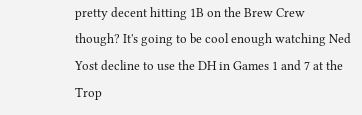pretty decent hitting 1B on the Brew Crew though? It's going to be cool enough watching Ned Yost decline to use the DH in Games 1 and 7 at the Trop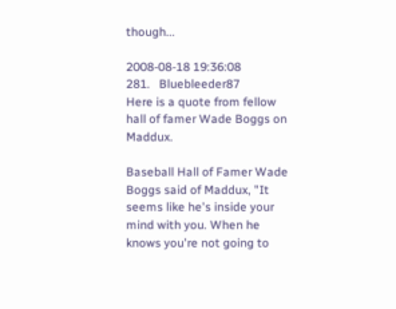though...

2008-08-18 19:36:08
281.   Bluebleeder87
Here is a quote from fellow hall of famer Wade Boggs on Maddux.

Baseball Hall of Famer Wade Boggs said of Maddux, "It seems like he's inside your mind with you. When he knows you're not going to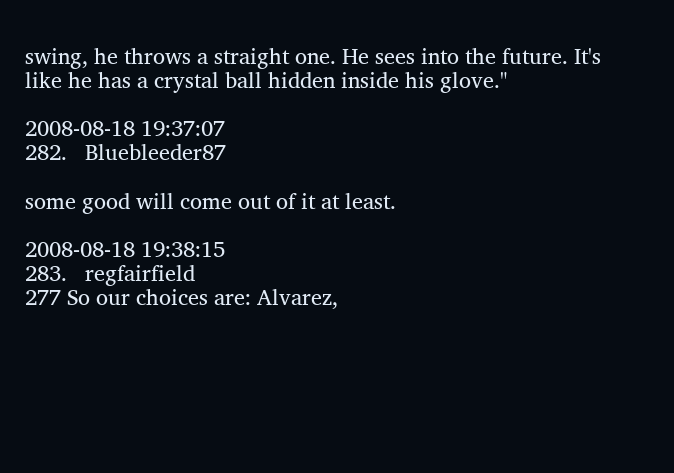swing, he throws a straight one. He sees into the future. It's like he has a crystal ball hidden inside his glove."

2008-08-18 19:37:07
282.   Bluebleeder87

some good will come out of it at least.

2008-08-18 19:38:15
283.   regfairfield
277 So our choices are: Alvarez,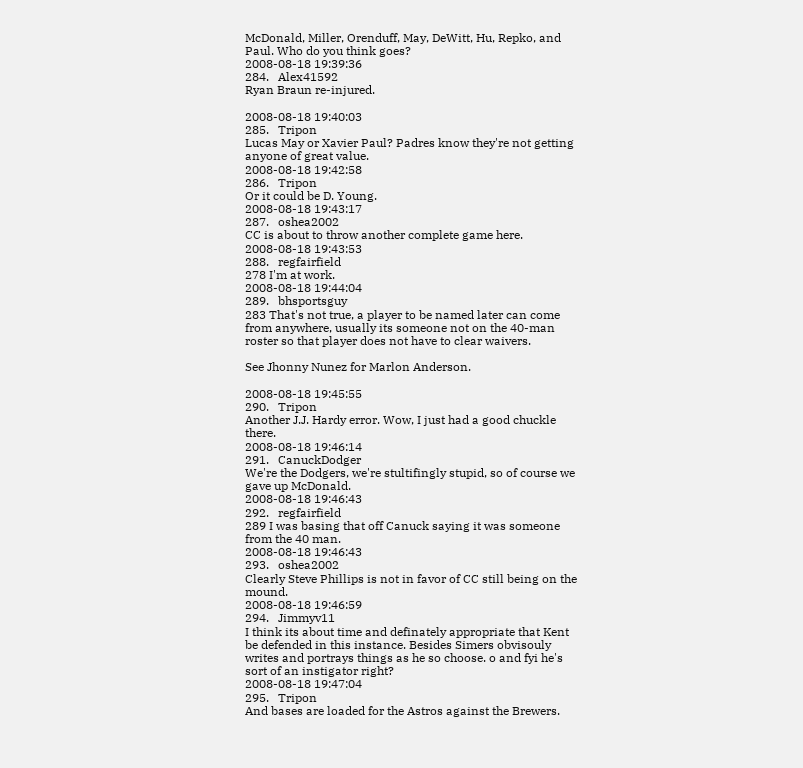McDonald, Miller, Orenduff, May, DeWitt, Hu, Repko, and Paul. Who do you think goes?
2008-08-18 19:39:36
284.   Alex41592
Ryan Braun re-injured.

2008-08-18 19:40:03
285.   Tripon
Lucas May or Xavier Paul? Padres know they're not getting anyone of great value.
2008-08-18 19:42:58
286.   Tripon
Or it could be D. Young.
2008-08-18 19:43:17
287.   oshea2002
CC is about to throw another complete game here.
2008-08-18 19:43:53
288.   regfairfield
278 I'm at work.
2008-08-18 19:44:04
289.   bhsportsguy
283 That's not true, a player to be named later can come from anywhere, usually its someone not on the 40-man roster so that player does not have to clear waivers.

See Jhonny Nunez for Marlon Anderson.

2008-08-18 19:45:55
290.   Tripon
Another J.J. Hardy error. Wow, I just had a good chuckle there.
2008-08-18 19:46:14
291.   CanuckDodger
We're the Dodgers, we're stultifingly stupid, so of course we gave up McDonald.
2008-08-18 19:46:43
292.   regfairfield
289 I was basing that off Canuck saying it was someone from the 40 man.
2008-08-18 19:46:43
293.   oshea2002
Clearly Steve Phillips is not in favor of CC still being on the mound.
2008-08-18 19:46:59
294.   Jimmyv11
I think its about time and definately appropriate that Kent be defended in this instance. Besides Simers obvisouly writes and portrays things as he so choose. o and fyi he's sort of an instigator right?
2008-08-18 19:47:04
295.   Tripon
And bases are loaded for the Astros against the Brewers.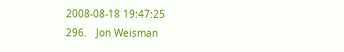2008-08-18 19:47:25
296.   Jon Weisman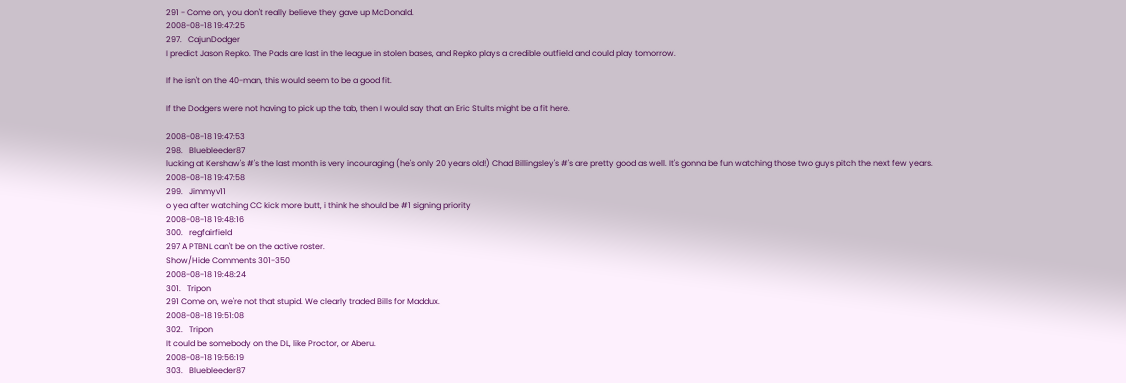291 - Come on, you don't really believe they gave up McDonald.
2008-08-18 19:47:25
297.   CajunDodger
I predict Jason Repko. The Pads are last in the league in stolen bases, and Repko plays a credible outfield and could play tomorrow.

If he isn't on the 40-man, this would seem to be a good fit.

If the Dodgers were not having to pick up the tab, then I would say that an Eric Stults might be a fit here.

2008-08-18 19:47:53
298.   Bluebleeder87
lucking at Kershaw's #'s the last month is very incouraging (he's only 20 years old!) Chad Billingsley's #'s are pretty good as well. It's gonna be fun watching those two guys pitch the next few years.
2008-08-18 19:47:58
299.   Jimmyv11
o yea after watching CC kick more butt, i think he should be #1 signing priority
2008-08-18 19:48:16
300.   regfairfield
297 A PTBNL can't be on the active roster.
Show/Hide Comments 301-350
2008-08-18 19:48:24
301.   Tripon
291 Come on, we're not that stupid. We clearly traded Bills for Maddux.
2008-08-18 19:51:08
302.   Tripon
It could be somebody on the DL, like Proctor, or Aberu.
2008-08-18 19:56:19
303.   Bluebleeder87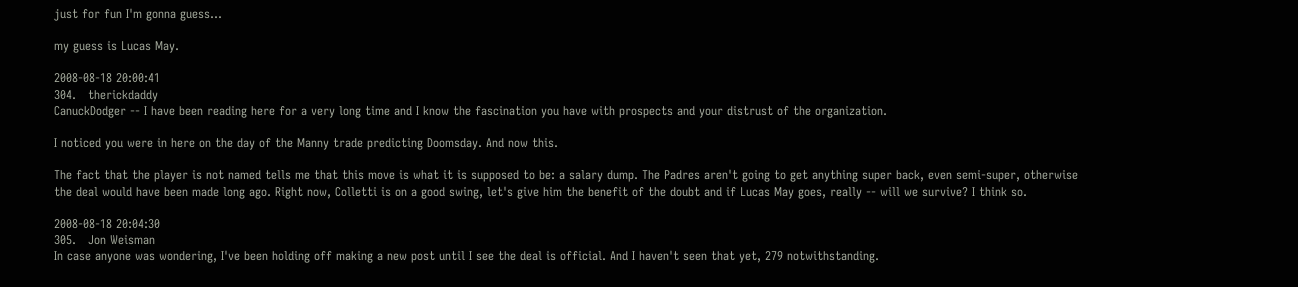just for fun I'm gonna guess...

my guess is Lucas May.

2008-08-18 20:00:41
304.   therickdaddy
CanuckDodger -- I have been reading here for a very long time and I know the fascination you have with prospects and your distrust of the organization.

I noticed you were in here on the day of the Manny trade predicting Doomsday. And now this.

The fact that the player is not named tells me that this move is what it is supposed to be: a salary dump. The Padres aren't going to get anything super back, even semi-super, otherwise the deal would have been made long ago. Right now, Colletti is on a good swing, let's give him the benefit of the doubt and if Lucas May goes, really -- will we survive? I think so.

2008-08-18 20:04:30
305.   Jon Weisman
In case anyone was wondering, I've been holding off making a new post until I see the deal is official. And I haven't seen that yet, 279 notwithstanding.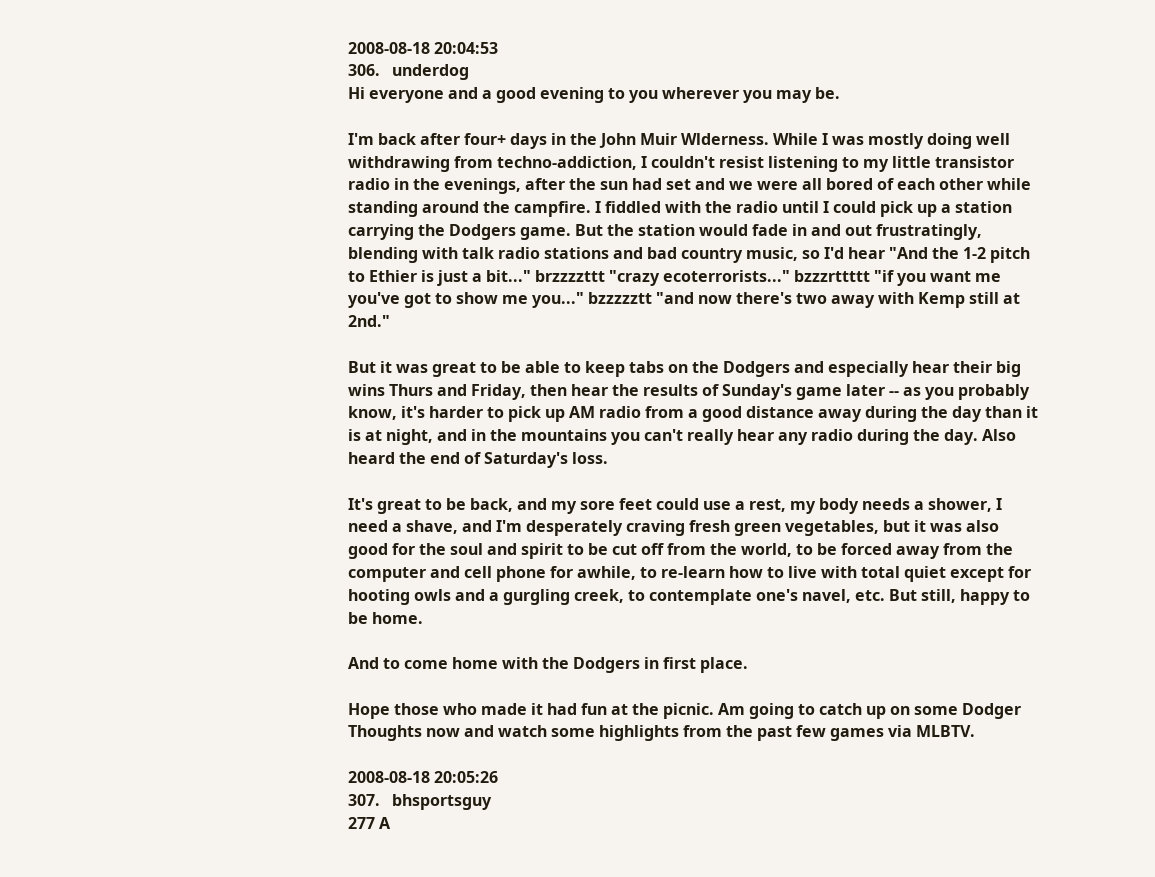2008-08-18 20:04:53
306.   underdog
Hi everyone and a good evening to you wherever you may be.

I'm back after four+ days in the John Muir Wlderness. While I was mostly doing well withdrawing from techno-addiction, I couldn't resist listening to my little transistor radio in the evenings, after the sun had set and we were all bored of each other while standing around the campfire. I fiddled with the radio until I could pick up a station carrying the Dodgers game. But the station would fade in and out frustratingly, blending with talk radio stations and bad country music, so I'd hear "And the 1-2 pitch to Ethier is just a bit..." brzzzzttt "crazy ecoterrorists..." bzzzrttttt "if you want me you've got to show me you..." bzzzzztt "and now there's two away with Kemp still at 2nd."

But it was great to be able to keep tabs on the Dodgers and especially hear their big wins Thurs and Friday, then hear the results of Sunday's game later -- as you probably know, it's harder to pick up AM radio from a good distance away during the day than it is at night, and in the mountains you can't really hear any radio during the day. Also heard the end of Saturday's loss.

It's great to be back, and my sore feet could use a rest, my body needs a shower, I need a shave, and I'm desperately craving fresh green vegetables, but it was also good for the soul and spirit to be cut off from the world, to be forced away from the computer and cell phone for awhile, to re-learn how to live with total quiet except for hooting owls and a gurgling creek, to contemplate one's navel, etc. But still, happy to be home.

And to come home with the Dodgers in first place.

Hope those who made it had fun at the picnic. Am going to catch up on some Dodger Thoughts now and watch some highlights from the past few games via MLBTV.

2008-08-18 20:05:26
307.   bhsportsguy
277 A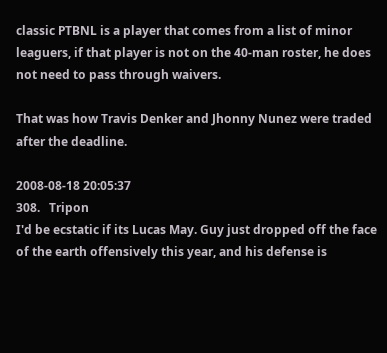classic PTBNL is a player that comes from a list of minor leaguers, if that player is not on the 40-man roster, he does not need to pass through waivers.

That was how Travis Denker and Jhonny Nunez were traded after the deadline.

2008-08-18 20:05:37
308.   Tripon
I'd be ecstatic if its Lucas May. Guy just dropped off the face of the earth offensively this year, and his defense is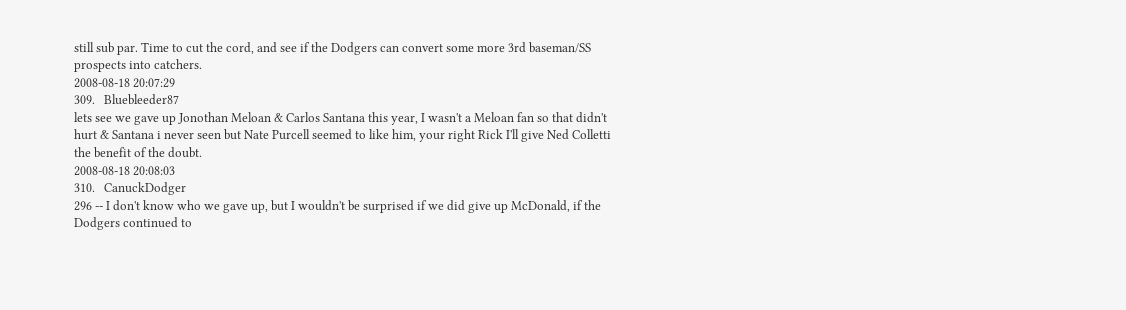still sub par. Time to cut the cord, and see if the Dodgers can convert some more 3rd baseman/SS prospects into catchers.
2008-08-18 20:07:29
309.   Bluebleeder87
lets see we gave up Jonothan Meloan & Carlos Santana this year, I wasn't a Meloan fan so that didn't hurt & Santana i never seen but Nate Purcell seemed to like him, your right Rick I'll give Ned Colletti the benefit of the doubt.
2008-08-18 20:08:03
310.   CanuckDodger
296 -- I don't know who we gave up, but I wouldn't be surprised if we did give up McDonald, if the Dodgers continued to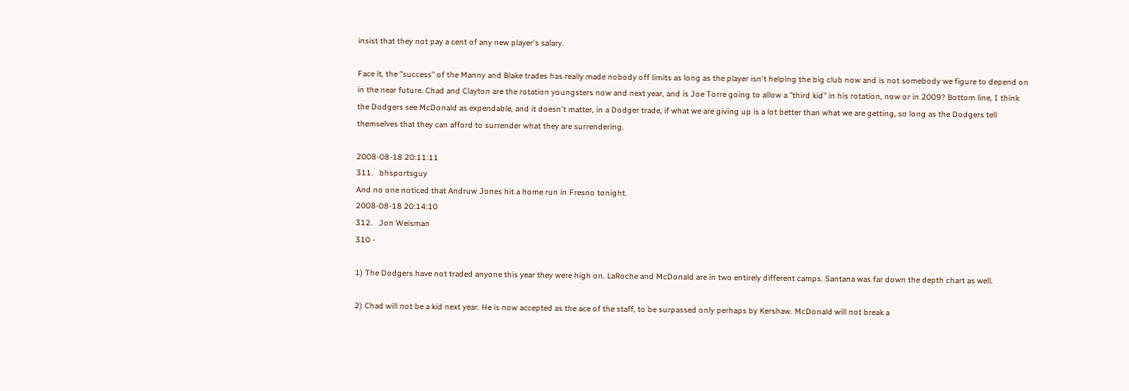insist that they not pay a cent of any new player's salary.

Face it, the "success" of the Manny and Blake trades has really made nobody off limits as long as the player isn't helping the big club now and is not somebody we figure to depend on in the near future. Chad and Clayton are the rotation youngsters now and next year, and is Joe Torre going to allow a "third kid" in his rotation, now or in 2009? Bottom line, I think the Dodgers see McDonald as expendable, and it doesn't matter, in a Dodger trade, if what we are giving up is a lot better than what we are getting, so long as the Dodgers tell themselves that they can afford to surrender what they are surrendering.

2008-08-18 20:11:11
311.   bhsportsguy
And no one noticed that Andruw Jones hit a home run in Fresno tonight.
2008-08-18 20:14:10
312.   Jon Weisman
310 -

1) The Dodgers have not traded anyone this year they were high on. LaRoche and McDonald are in two entirely different camps. Santana was far down the depth chart as well.

2) Chad will not be a kid next year. He is now accepted as the ace of the staff, to be surpassed only perhaps by Kershaw. McDonald will not break a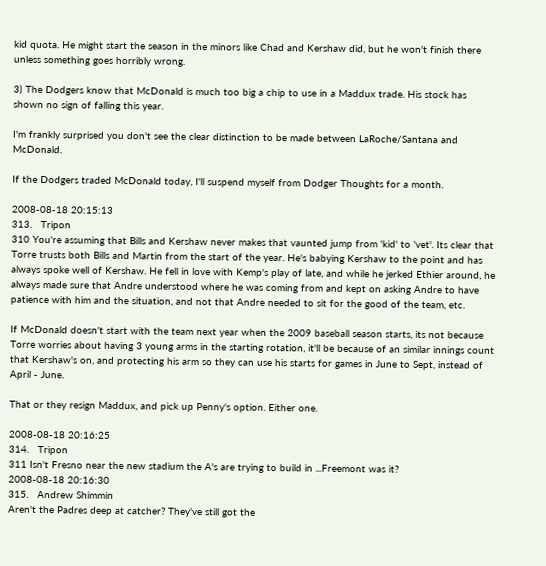kid quota. He might start the season in the minors like Chad and Kershaw did, but he won't finish there unless something goes horribly wrong.

3) The Dodgers know that McDonald is much too big a chip to use in a Maddux trade. His stock has shown no sign of falling this year.

I'm frankly surprised you don't see the clear distinction to be made between LaRoche/Santana and McDonald.

If the Dodgers traded McDonald today, I'll suspend myself from Dodger Thoughts for a month.

2008-08-18 20:15:13
313.   Tripon
310 You're assuming that Bills and Kershaw never makes that vaunted jump from 'kid' to 'vet'. Its clear that Torre trusts both Bills and Martin from the start of the year. He's babying Kershaw to the point and has always spoke well of Kershaw. He fell in love with Kemp's play of late, and while he jerked Ethier around, he always made sure that Andre understood where he was coming from and kept on asking Andre to have patience with him and the situation, and not that Andre needed to sit for the good of the team, etc.

If McDonald doesn't start with the team next year when the 2009 baseball season starts, its not because Torre worries about having 3 young arms in the starting rotation, it'll be because of an similar innings count that Kershaw's on, and protecting his arm so they can use his starts for games in June to Sept, instead of April - June.

That or they resign Maddux, and pick up Penny's option. Either one.

2008-08-18 20:16:25
314.   Tripon
311 Isn't Fresno near the new stadium the A's are trying to build in ...Freemont was it?
2008-08-18 20:16:30
315.   Andrew Shimmin
Aren't the Padres deep at catcher? They've still got the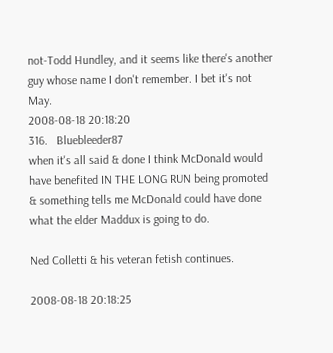not-Todd Hundley, and it seems like there's another guy whose name I don't remember. I bet it's not May.
2008-08-18 20:18:20
316.   Bluebleeder87
when it's all said & done I think McDonald would have benefited IN THE LONG RUN being promoted & something tells me McDonald could have done what the elder Maddux is going to do.

Ned Colletti & his veteran fetish continues.

2008-08-18 20:18:25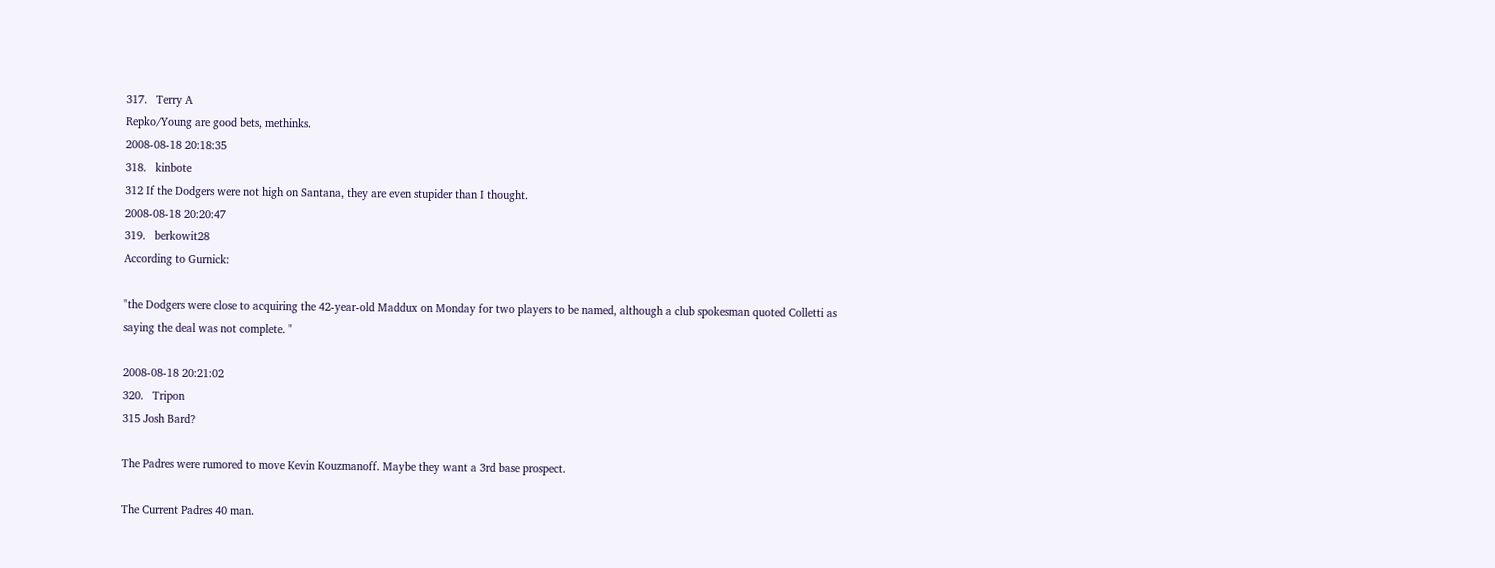317.   Terry A
Repko/Young are good bets, methinks.
2008-08-18 20:18:35
318.   kinbote
312 If the Dodgers were not high on Santana, they are even stupider than I thought.
2008-08-18 20:20:47
319.   berkowit28
According to Gurnick:

"the Dodgers were close to acquiring the 42-year-old Maddux on Monday for two players to be named, although a club spokesman quoted Colletti as saying the deal was not complete. "

2008-08-18 20:21:02
320.   Tripon
315 Josh Bard?

The Padres were rumored to move Kevin Kouzmanoff. Maybe they want a 3rd base prospect.

The Current Padres 40 man.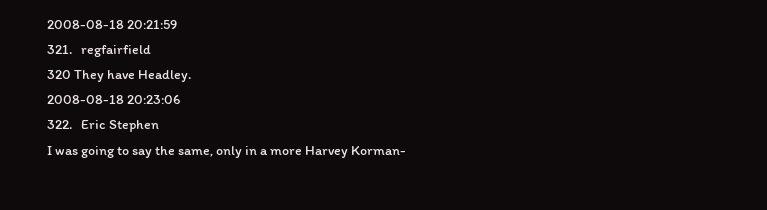2008-08-18 20:21:59
321.   regfairfield
320 They have Headley.
2008-08-18 20:23:06
322.   Eric Stephen
I was going to say the same, only in a more Harvey Korman-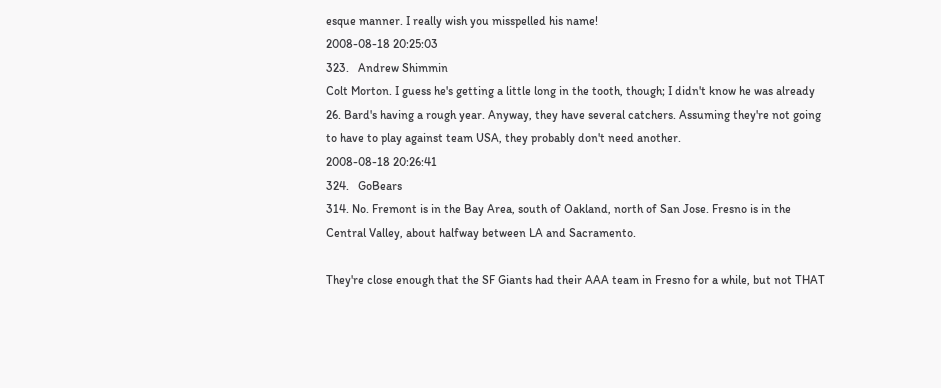esque manner. I really wish you misspelled his name!
2008-08-18 20:25:03
323.   Andrew Shimmin
Colt Morton. I guess he's getting a little long in the tooth, though; I didn't know he was already 26. Bard's having a rough year. Anyway, they have several catchers. Assuming they're not going to have to play against team USA, they probably don't need another.
2008-08-18 20:26:41
324.   GoBears
314. No. Fremont is in the Bay Area, south of Oakland, north of San Jose. Fresno is in the Central Valley, about halfway between LA and Sacramento.

They're close enough that the SF Giants had their AAA team in Fresno for a while, but not THAT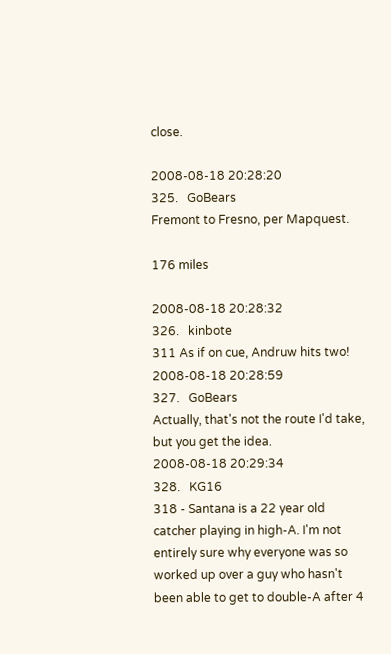close.

2008-08-18 20:28:20
325.   GoBears
Fremont to Fresno, per Mapquest.

176 miles

2008-08-18 20:28:32
326.   kinbote
311 As if on cue, Andruw hits two!
2008-08-18 20:28:59
327.   GoBears
Actually, that's not the route I'd take, but you get the idea.
2008-08-18 20:29:34
328.   KG16
318 - Santana is a 22 year old catcher playing in high-A. I'm not entirely sure why everyone was so worked up over a guy who hasn't been able to get to double-A after 4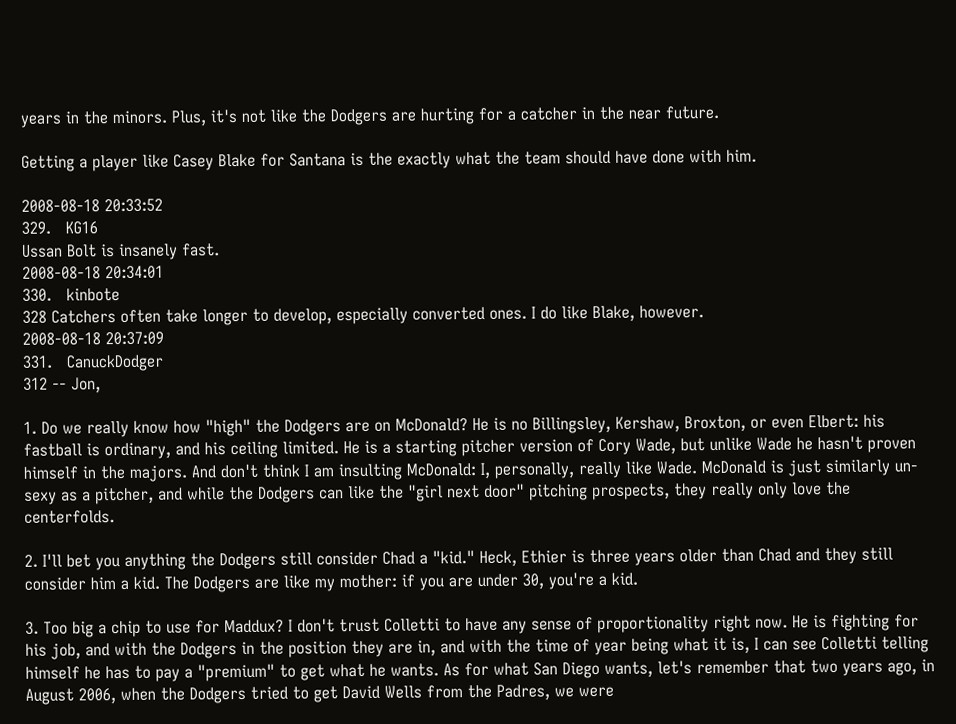years in the minors. Plus, it's not like the Dodgers are hurting for a catcher in the near future.

Getting a player like Casey Blake for Santana is the exactly what the team should have done with him.

2008-08-18 20:33:52
329.   KG16
Ussan Bolt is insanely fast.
2008-08-18 20:34:01
330.   kinbote
328 Catchers often take longer to develop, especially converted ones. I do like Blake, however.
2008-08-18 20:37:09
331.   CanuckDodger
312 -- Jon,

1. Do we really know how "high" the Dodgers are on McDonald? He is no Billingsley, Kershaw, Broxton, or even Elbert: his fastball is ordinary, and his ceiling limited. He is a starting pitcher version of Cory Wade, but unlike Wade he hasn't proven himself in the majors. And don't think I am insulting McDonald: I, personally, really like Wade. McDonald is just similarly un-sexy as a pitcher, and while the Dodgers can like the "girl next door" pitching prospects, they really only love the centerfolds.

2. I'll bet you anything the Dodgers still consider Chad a "kid." Heck, Ethier is three years older than Chad and they still consider him a kid. The Dodgers are like my mother: if you are under 30, you're a kid.

3. Too big a chip to use for Maddux? I don't trust Colletti to have any sense of proportionality right now. He is fighting for his job, and with the Dodgers in the position they are in, and with the time of year being what it is, I can see Colletti telling himself he has to pay a "premium" to get what he wants. As for what San Diego wants, let's remember that two years ago, in August 2006, when the Dodgers tried to get David Wells from the Padres, we were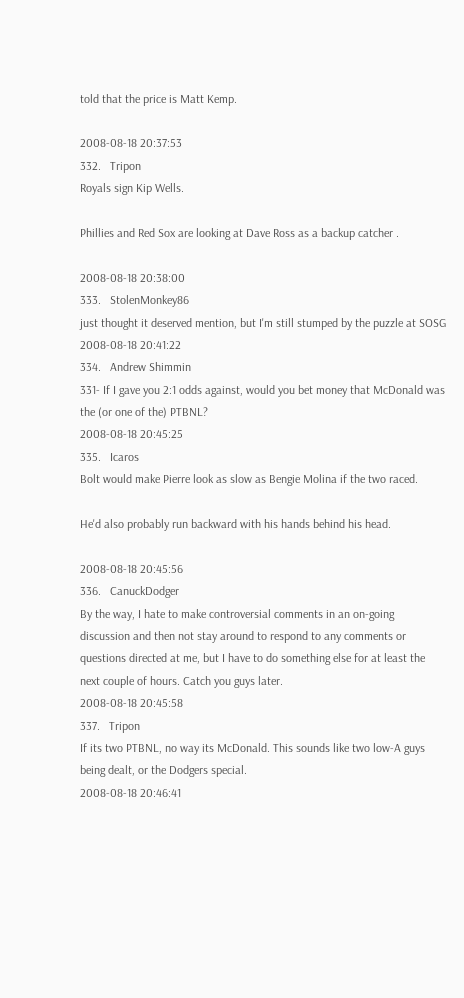told that the price is Matt Kemp.

2008-08-18 20:37:53
332.   Tripon
Royals sign Kip Wells.

Phillies and Red Sox are looking at Dave Ross as a backup catcher .

2008-08-18 20:38:00
333.   StolenMonkey86
just thought it deserved mention, but I'm still stumped by the puzzle at SOSG
2008-08-18 20:41:22
334.   Andrew Shimmin
331- If I gave you 2:1 odds against, would you bet money that McDonald was the (or one of the) PTBNL?
2008-08-18 20:45:25
335.   Icaros
Bolt would make Pierre look as slow as Bengie Molina if the two raced.

He'd also probably run backward with his hands behind his head.

2008-08-18 20:45:56
336.   CanuckDodger
By the way, I hate to make controversial comments in an on-going discussion and then not stay around to respond to any comments or questions directed at me, but I have to do something else for at least the next couple of hours. Catch you guys later.
2008-08-18 20:45:58
337.   Tripon
If its two PTBNL, no way its McDonald. This sounds like two low-A guys being dealt, or the Dodgers special.
2008-08-18 20:46:41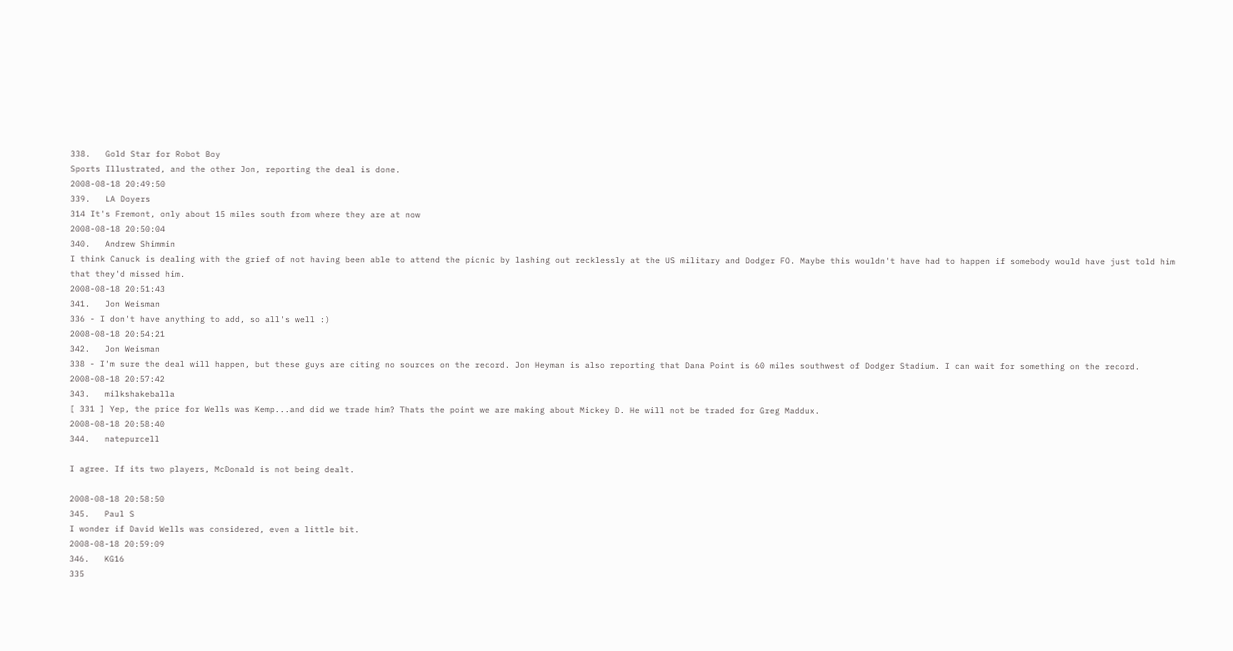338.   Gold Star for Robot Boy
Sports Illustrated, and the other Jon, reporting the deal is done.
2008-08-18 20:49:50
339.   LA Doyers
314 It's Fremont, only about 15 miles south from where they are at now
2008-08-18 20:50:04
340.   Andrew Shimmin
I think Canuck is dealing with the grief of not having been able to attend the picnic by lashing out recklessly at the US military and Dodger FO. Maybe this wouldn't have had to happen if somebody would have just told him that they'd missed him.
2008-08-18 20:51:43
341.   Jon Weisman
336 - I don't have anything to add, so all's well :)
2008-08-18 20:54:21
342.   Jon Weisman
338 - I'm sure the deal will happen, but these guys are citing no sources on the record. Jon Heyman is also reporting that Dana Point is 60 miles southwest of Dodger Stadium. I can wait for something on the record.
2008-08-18 20:57:42
343.   milkshakeballa
[ 331 ] Yep, the price for Wells was Kemp...and did we trade him? Thats the point we are making about Mickey D. He will not be traded for Greg Maddux.
2008-08-18 20:58:40
344.   natepurcell

I agree. If its two players, McDonald is not being dealt.

2008-08-18 20:58:50
345.   Paul S
I wonder if David Wells was considered, even a little bit.
2008-08-18 20:59:09
346.   KG16
335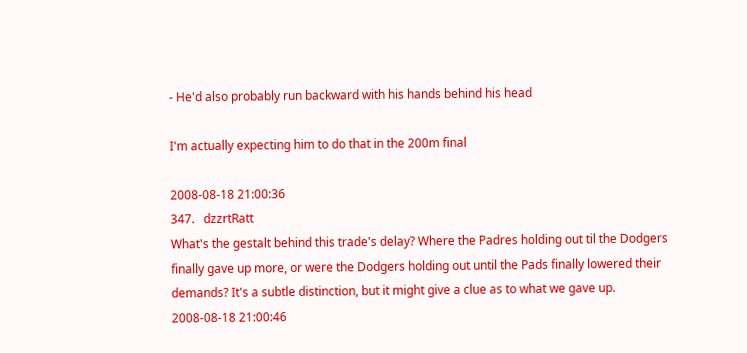- He'd also probably run backward with his hands behind his head

I'm actually expecting him to do that in the 200m final

2008-08-18 21:00:36
347.   dzzrtRatt
What's the gestalt behind this trade's delay? Where the Padres holding out til the Dodgers finally gave up more, or were the Dodgers holding out until the Pads finally lowered their demands? It's a subtle distinction, but it might give a clue as to what we gave up.
2008-08-18 21:00:46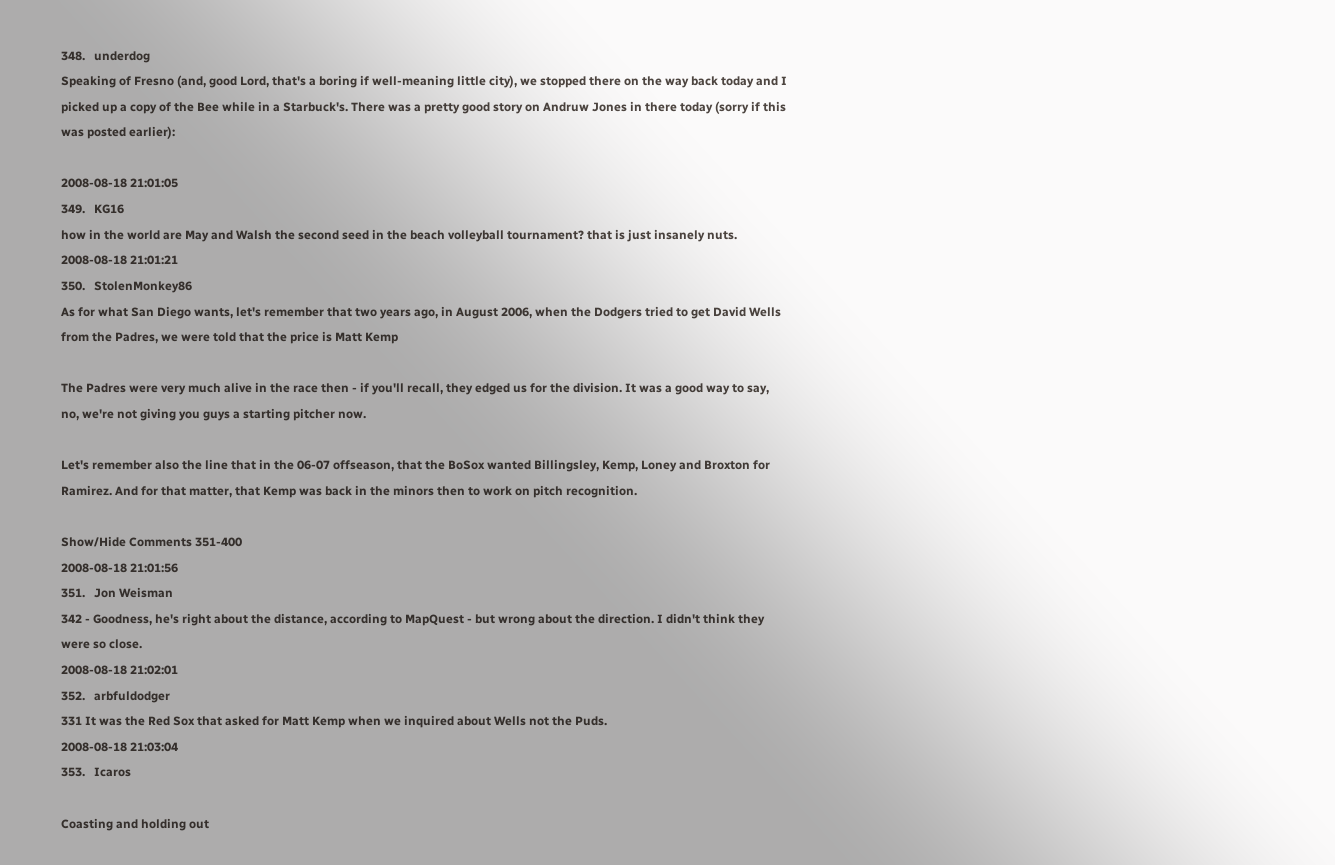348.   underdog
Speaking of Fresno (and, good Lord, that's a boring if well-meaning little city), we stopped there on the way back today and I picked up a copy of the Bee while in a Starbuck's. There was a pretty good story on Andruw Jones in there today (sorry if this was posted earlier):

2008-08-18 21:01:05
349.   KG16
how in the world are May and Walsh the second seed in the beach volleyball tournament? that is just insanely nuts.
2008-08-18 21:01:21
350.   StolenMonkey86
As for what San Diego wants, let's remember that two years ago, in August 2006, when the Dodgers tried to get David Wells from the Padres, we were told that the price is Matt Kemp

The Padres were very much alive in the race then - if you'll recall, they edged us for the division. It was a good way to say, no, we're not giving you guys a starting pitcher now.

Let's remember also the line that in the 06-07 offseason, that the BoSox wanted Billingsley, Kemp, Loney and Broxton for Ramirez. And for that matter, that Kemp was back in the minors then to work on pitch recognition.

Show/Hide Comments 351-400
2008-08-18 21:01:56
351.   Jon Weisman
342 - Goodness, he's right about the distance, according to MapQuest - but wrong about the direction. I didn't think they were so close.
2008-08-18 21:02:01
352.   arbfuldodger
331 It was the Red Sox that asked for Matt Kemp when we inquired about Wells not the Puds.
2008-08-18 21:03:04
353.   Icaros

Coasting and holding out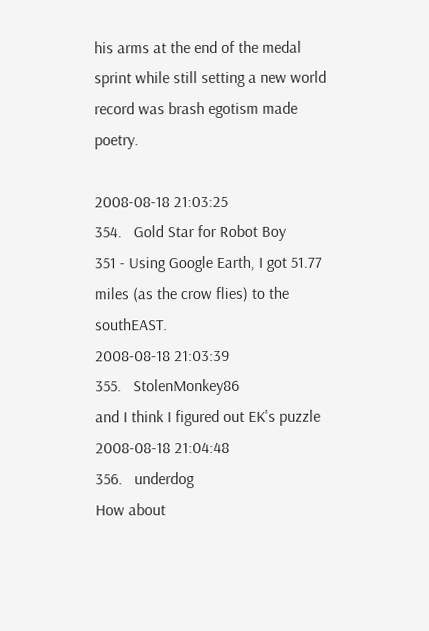his arms at the end of the medal sprint while still setting a new world record was brash egotism made poetry.

2008-08-18 21:03:25
354.   Gold Star for Robot Boy
351 - Using Google Earth, I got 51.77 miles (as the crow flies) to the southEAST.
2008-08-18 21:03:39
355.   StolenMonkey86
and I think I figured out EK's puzzle
2008-08-18 21:04:48
356.   underdog
How about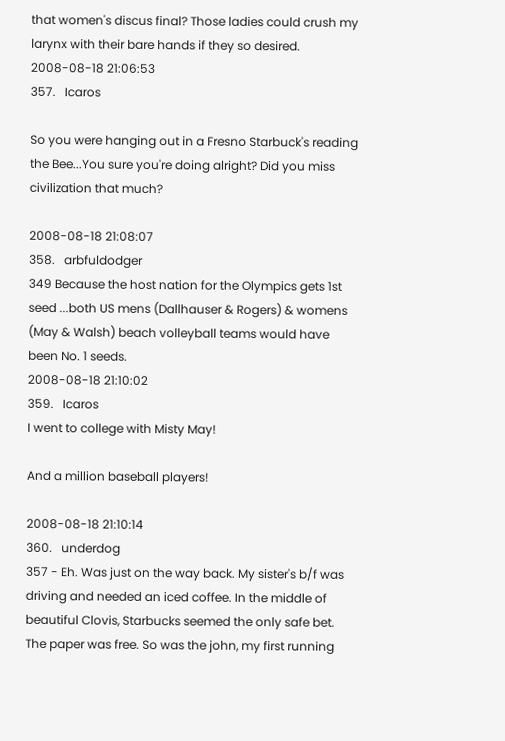that women's discus final? Those ladies could crush my larynx with their bare hands if they so desired.
2008-08-18 21:06:53
357.   Icaros

So you were hanging out in a Fresno Starbuck's reading the Bee...You sure you're doing alright? Did you miss civilization that much?

2008-08-18 21:08:07
358.   arbfuldodger
349 Because the host nation for the Olympics gets 1st seed ...both US mens (Dallhauser & Rogers) & womens (May & Walsh) beach volleyball teams would have been No. 1 seeds.
2008-08-18 21:10:02
359.   Icaros
I went to college with Misty May!

And a million baseball players!

2008-08-18 21:10:14
360.   underdog
357 - Eh. Was just on the way back. My sister's b/f was driving and needed an iced coffee. In the middle of beautiful Clovis, Starbucks seemed the only safe bet. The paper was free. So was the john, my first running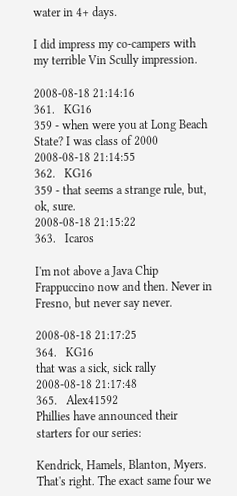water in 4+ days.

I did impress my co-campers with my terrible Vin Scully impression.

2008-08-18 21:14:16
361.   KG16
359 - when were you at Long Beach State? I was class of 2000
2008-08-18 21:14:55
362.   KG16
359 - that seems a strange rule, but, ok, sure.
2008-08-18 21:15:22
363.   Icaros

I'm not above a Java Chip Frappuccino now and then. Never in Fresno, but never say never.

2008-08-18 21:17:25
364.   KG16
that was a sick, sick rally
2008-08-18 21:17:48
365.   Alex41592
Phillies have announced their starters for our series:

Kendrick, Hamels, Blanton, Myers. That's right. The exact same four we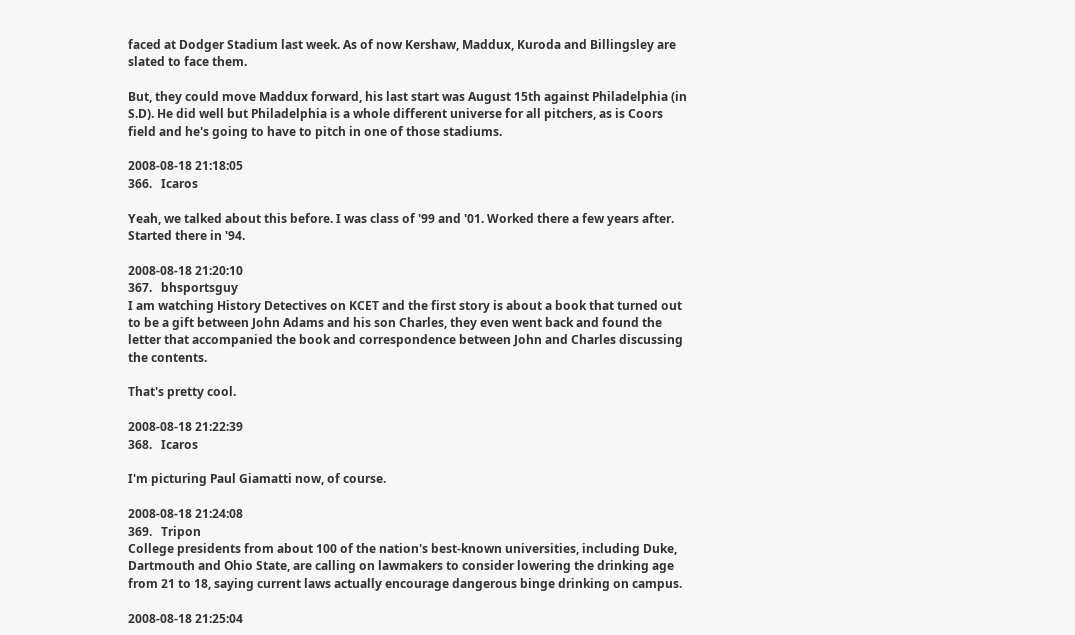faced at Dodger Stadium last week. As of now Kershaw, Maddux, Kuroda and Billingsley are slated to face them.

But, they could move Maddux forward, his last start was August 15th against Philadelphia (in S.D). He did well but Philadelphia is a whole different universe for all pitchers, as is Coors field and he's going to have to pitch in one of those stadiums.

2008-08-18 21:18:05
366.   Icaros

Yeah, we talked about this before. I was class of '99 and '01. Worked there a few years after. Started there in '94.

2008-08-18 21:20:10
367.   bhsportsguy
I am watching History Detectives on KCET and the first story is about a book that turned out to be a gift between John Adams and his son Charles, they even went back and found the letter that accompanied the book and correspondence between John and Charles discussing the contents.

That's pretty cool.

2008-08-18 21:22:39
368.   Icaros

I'm picturing Paul Giamatti now, of course.

2008-08-18 21:24:08
369.   Tripon
College presidents from about 100 of the nation's best-known universities, including Duke, Dartmouth and Ohio State, are calling on lawmakers to consider lowering the drinking age from 21 to 18, saying current laws actually encourage dangerous binge drinking on campus.

2008-08-18 21:25:04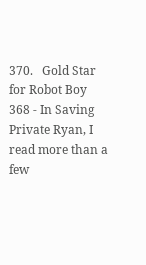370.   Gold Star for Robot Boy
368 - In Saving Private Ryan, I read more than a few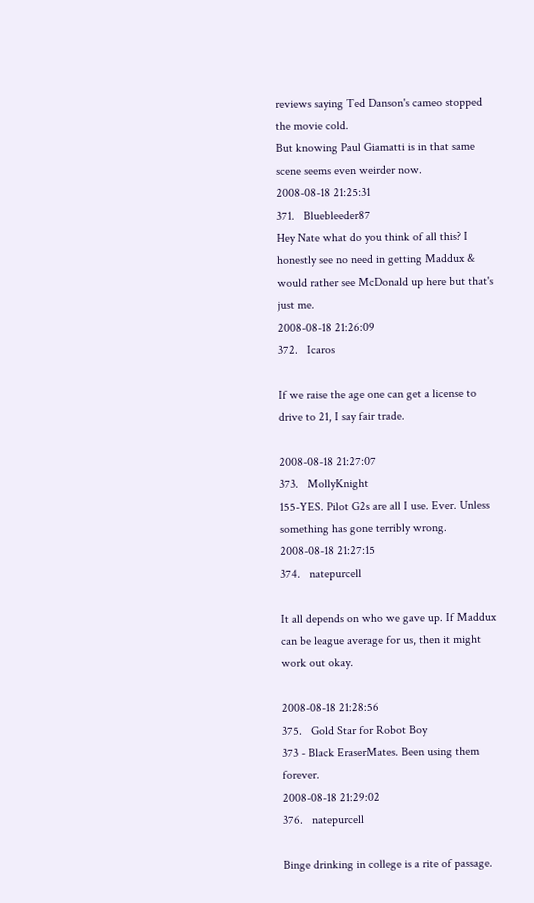reviews saying Ted Danson's cameo stopped the movie cold.
But knowing Paul Giamatti is in that same scene seems even weirder now.
2008-08-18 21:25:31
371.   Bluebleeder87
Hey Nate what do you think of all this? I honestly see no need in getting Maddux & would rather see McDonald up here but that's just me.
2008-08-18 21:26:09
372.   Icaros

If we raise the age one can get a license to drive to 21, I say fair trade.

2008-08-18 21:27:07
373.   MollyKnight
155-YES. Pilot G2s are all I use. Ever. Unless something has gone terribly wrong.
2008-08-18 21:27:15
374.   natepurcell

It all depends on who we gave up. If Maddux can be league average for us, then it might work out okay.

2008-08-18 21:28:56
375.   Gold Star for Robot Boy
373 - Black EraserMates. Been using them forever.
2008-08-18 21:29:02
376.   natepurcell

Binge drinking in college is a rite of passage.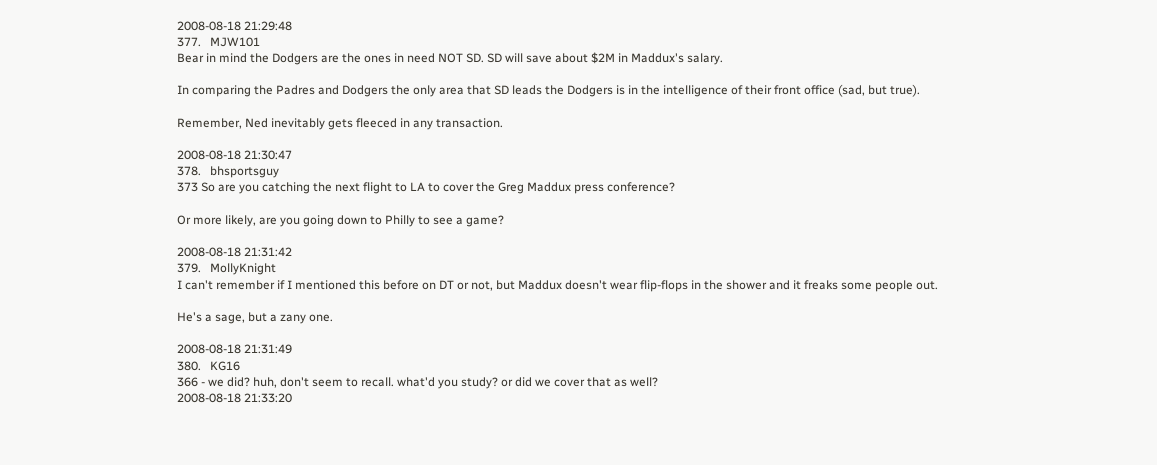2008-08-18 21:29:48
377.   MJW101
Bear in mind the Dodgers are the ones in need NOT SD. SD will save about $2M in Maddux's salary.

In comparing the Padres and Dodgers the only area that SD leads the Dodgers is in the intelligence of their front office (sad, but true).

Remember, Ned inevitably gets fleeced in any transaction.

2008-08-18 21:30:47
378.   bhsportsguy
373 So are you catching the next flight to LA to cover the Greg Maddux press conference?

Or more likely, are you going down to Philly to see a game?

2008-08-18 21:31:42
379.   MollyKnight
I can't remember if I mentioned this before on DT or not, but Maddux doesn't wear flip-flops in the shower and it freaks some people out.

He's a sage, but a zany one.

2008-08-18 21:31:49
380.   KG16
366 - we did? huh, don't seem to recall. what'd you study? or did we cover that as well?
2008-08-18 21:33:20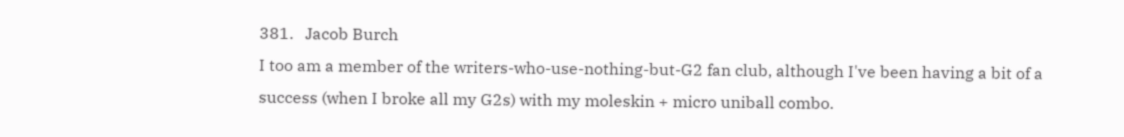381.   Jacob Burch
I too am a member of the writers-who-use-nothing-but-G2 fan club, although I've been having a bit of a success (when I broke all my G2s) with my moleskin + micro uniball combo.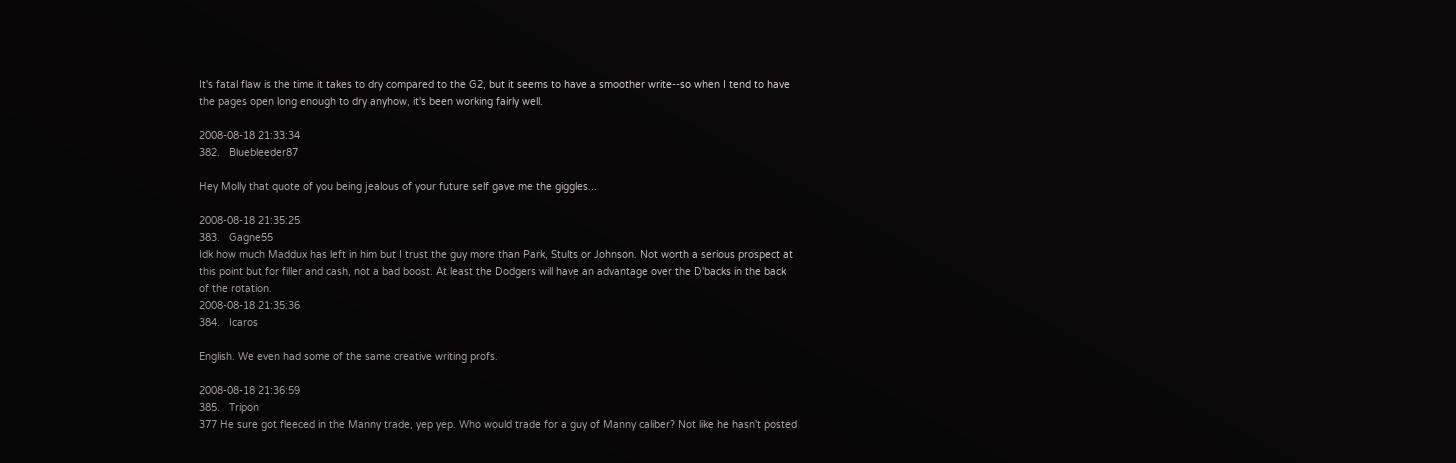It's fatal flaw is the time it takes to dry compared to the G2, but it seems to have a smoother write--so when I tend to have the pages open long enough to dry anyhow, it's been working fairly well.

2008-08-18 21:33:34
382.   Bluebleeder87

Hey Molly that quote of you being jealous of your future self gave me the giggles...

2008-08-18 21:35:25
383.   Gagne55
Idk how much Maddux has left in him but I trust the guy more than Park, Stults or Johnson. Not worth a serious prospect at this point but for filler and cash, not a bad boost. At least the Dodgers will have an advantage over the D'backs in the back of the rotation.
2008-08-18 21:35:36
384.   Icaros

English. We even had some of the same creative writing profs.

2008-08-18 21:36:59
385.   Tripon
377 He sure got fleeced in the Manny trade, yep yep. Who would trade for a guy of Manny caliber? Not like he hasn't posted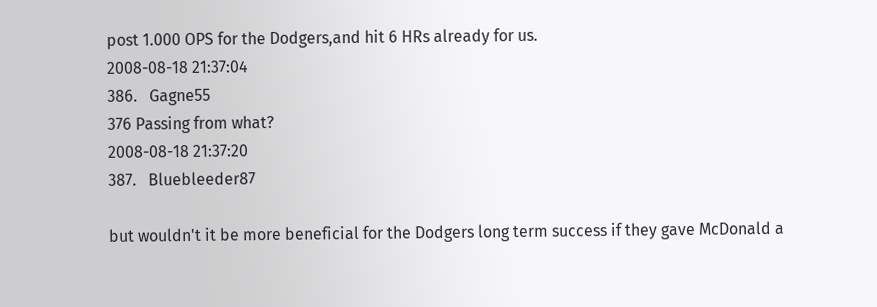post 1.000 OPS for the Dodgers,and hit 6 HRs already for us.
2008-08-18 21:37:04
386.   Gagne55
376 Passing from what?
2008-08-18 21:37:20
387.   Bluebleeder87

but wouldn't it be more beneficial for the Dodgers long term success if they gave McDonald a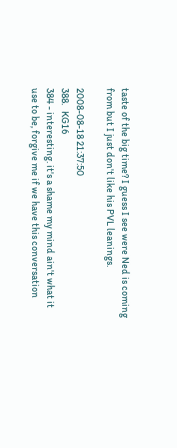taste of the big time? I guess I see were Ned is coming from but I just don't like his PVL leanings.

2008-08-18 21:37:50
388.   KG16
384 - interesting. it's a shame my mind ain't what it use to be, forgive me if we have this conversation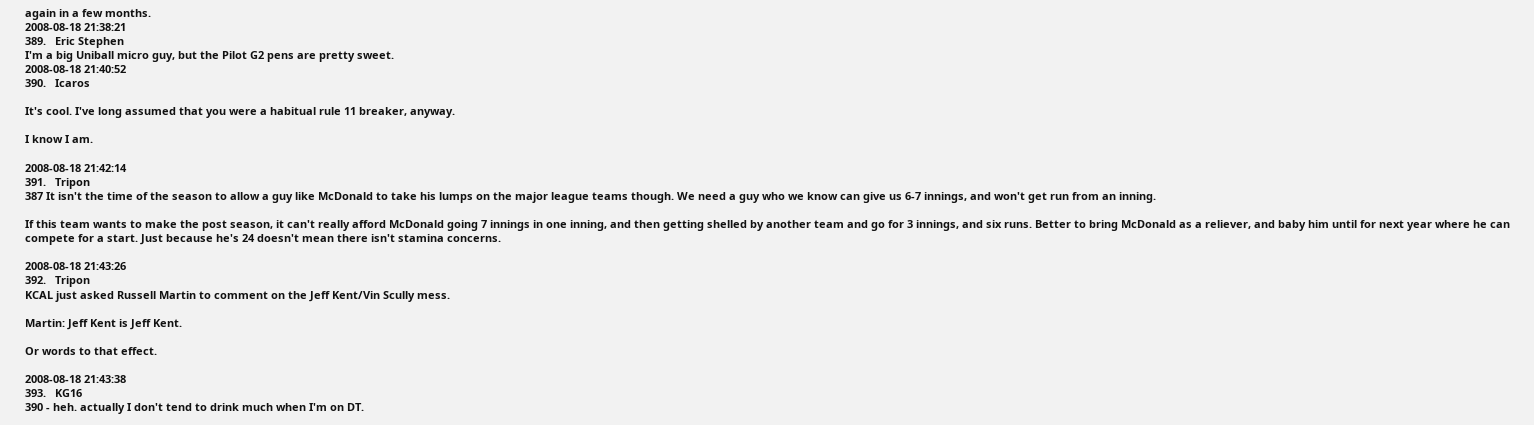again in a few months.
2008-08-18 21:38:21
389.   Eric Stephen
I'm a big Uniball micro guy, but the Pilot G2 pens are pretty sweet.
2008-08-18 21:40:52
390.   Icaros

It's cool. I've long assumed that you were a habitual rule 11 breaker, anyway.

I know I am.

2008-08-18 21:42:14
391.   Tripon
387 It isn't the time of the season to allow a guy like McDonald to take his lumps on the major league teams though. We need a guy who we know can give us 6-7 innings, and won't get run from an inning.

If this team wants to make the post season, it can't really afford McDonald going 7 innings in one inning, and then getting shelled by another team and go for 3 innings, and six runs. Better to bring McDonald as a reliever, and baby him until for next year where he can compete for a start. Just because he's 24 doesn't mean there isn't stamina concerns.

2008-08-18 21:43:26
392.   Tripon
KCAL just asked Russell Martin to comment on the Jeff Kent/Vin Scully mess.

Martin: Jeff Kent is Jeff Kent.

Or words to that effect.

2008-08-18 21:43:38
393.   KG16
390 - heh. actually I don't tend to drink much when I'm on DT.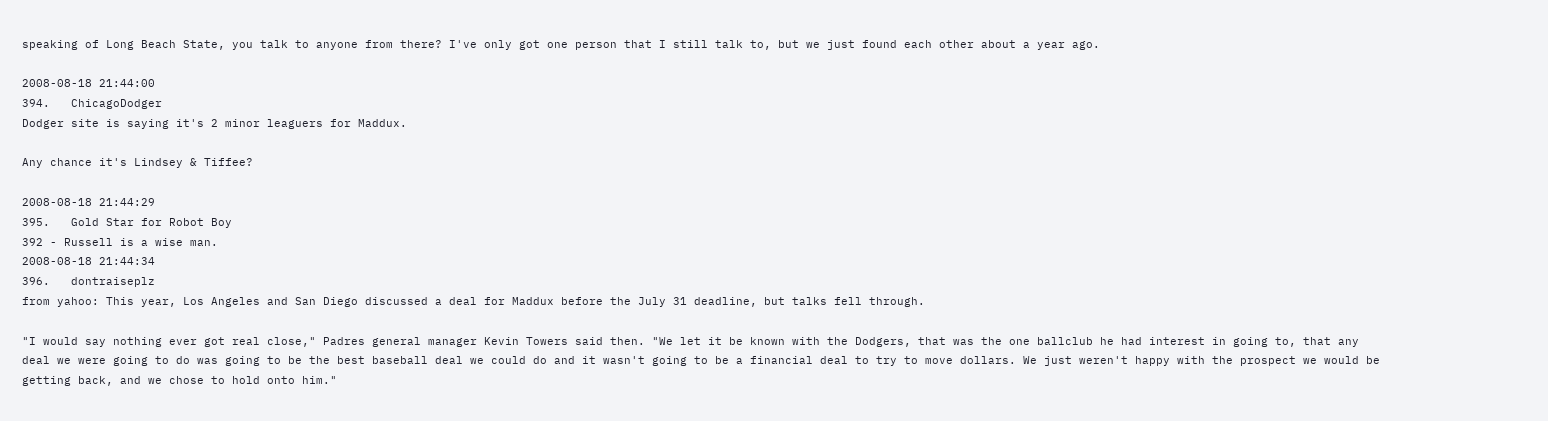speaking of Long Beach State, you talk to anyone from there? I've only got one person that I still talk to, but we just found each other about a year ago.

2008-08-18 21:44:00
394.   ChicagoDodger
Dodger site is saying it's 2 minor leaguers for Maddux.

Any chance it's Lindsey & Tiffee?

2008-08-18 21:44:29
395.   Gold Star for Robot Boy
392 - Russell is a wise man.
2008-08-18 21:44:34
396.   dontraiseplz
from yahoo: This year, Los Angeles and San Diego discussed a deal for Maddux before the July 31 deadline, but talks fell through.

"I would say nothing ever got real close," Padres general manager Kevin Towers said then. "We let it be known with the Dodgers, that was the one ballclub he had interest in going to, that any deal we were going to do was going to be the best baseball deal we could do and it wasn't going to be a financial deal to try to move dollars. We just weren't happy with the prospect we would be getting back, and we chose to hold onto him."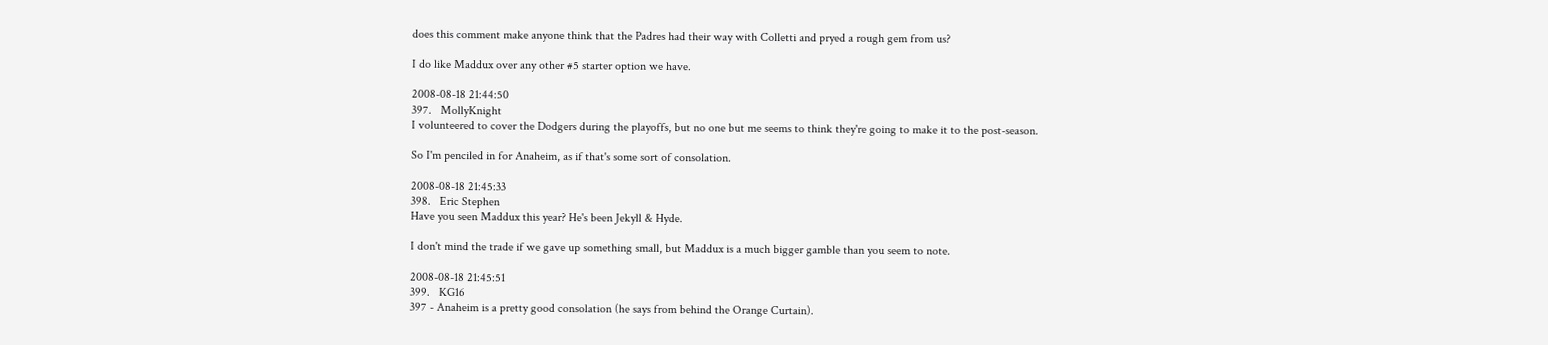does this comment make anyone think that the Padres had their way with Colletti and pryed a rough gem from us?

I do like Maddux over any other #5 starter option we have.

2008-08-18 21:44:50
397.   MollyKnight
I volunteered to cover the Dodgers during the playoffs, but no one but me seems to think they're going to make it to the post-season.

So I'm penciled in for Anaheim, as if that's some sort of consolation.

2008-08-18 21:45:33
398.   Eric Stephen
Have you seen Maddux this year? He's been Jekyll & Hyde.

I don't mind the trade if we gave up something small, but Maddux is a much bigger gamble than you seem to note.

2008-08-18 21:45:51
399.   KG16
397 - Anaheim is a pretty good consolation (he says from behind the Orange Curtain).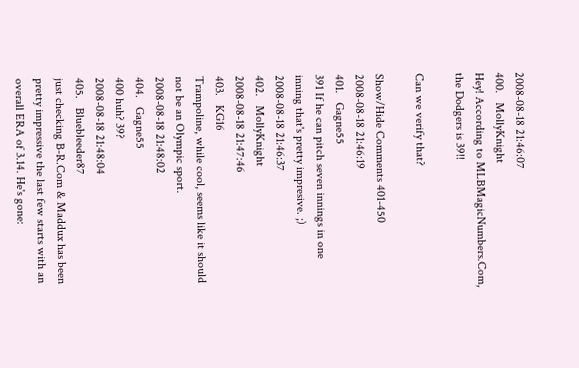2008-08-18 21:46:07
400.   MollyKnight
Hey! According to MLBMagicNumbers.Com, the Dodgers is 39!!

Can we verify that?

Show/Hide Comments 401-450
2008-08-18 21:46:19
401.   Gagne55
391 If he can pitch seven innings in one inning that's pretty impresive. ;)
2008-08-18 21:46:37
402.   MollyKnight
2008-08-18 21:47:46
403.   KG16
Trampoline, while cool, seems like it should not be an Olympic sport.
2008-08-18 21:48:02
404.   Gagne55
400 huh? 39?
2008-08-18 21:48:04
405.   Bluebleeder87
just checking B-R.Com & Maddux has been pretty impressive the last few starts with an overall ERA of 3.14. He's gone: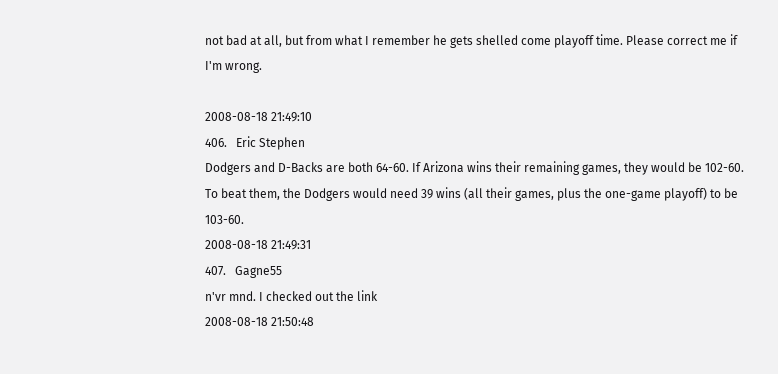not bad at all, but from what I remember he gets shelled come playoff time. Please correct me if I'm wrong.

2008-08-18 21:49:10
406.   Eric Stephen
Dodgers and D-Backs are both 64-60. If Arizona wins their remaining games, they would be 102-60. To beat them, the Dodgers would need 39 wins (all their games, plus the one-game playoff) to be 103-60.
2008-08-18 21:49:31
407.   Gagne55
n'vr mnd. I checked out the link
2008-08-18 21:50:48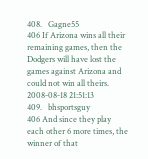408.   Gagne55
406 If Arizona wins all their remaining games, then the Dodgers will have lost the games against Arizona and could not win all theirs.
2008-08-18 21:51:13
409.   bhsportsguy
406 And since they play each other 6 more times, the winner of that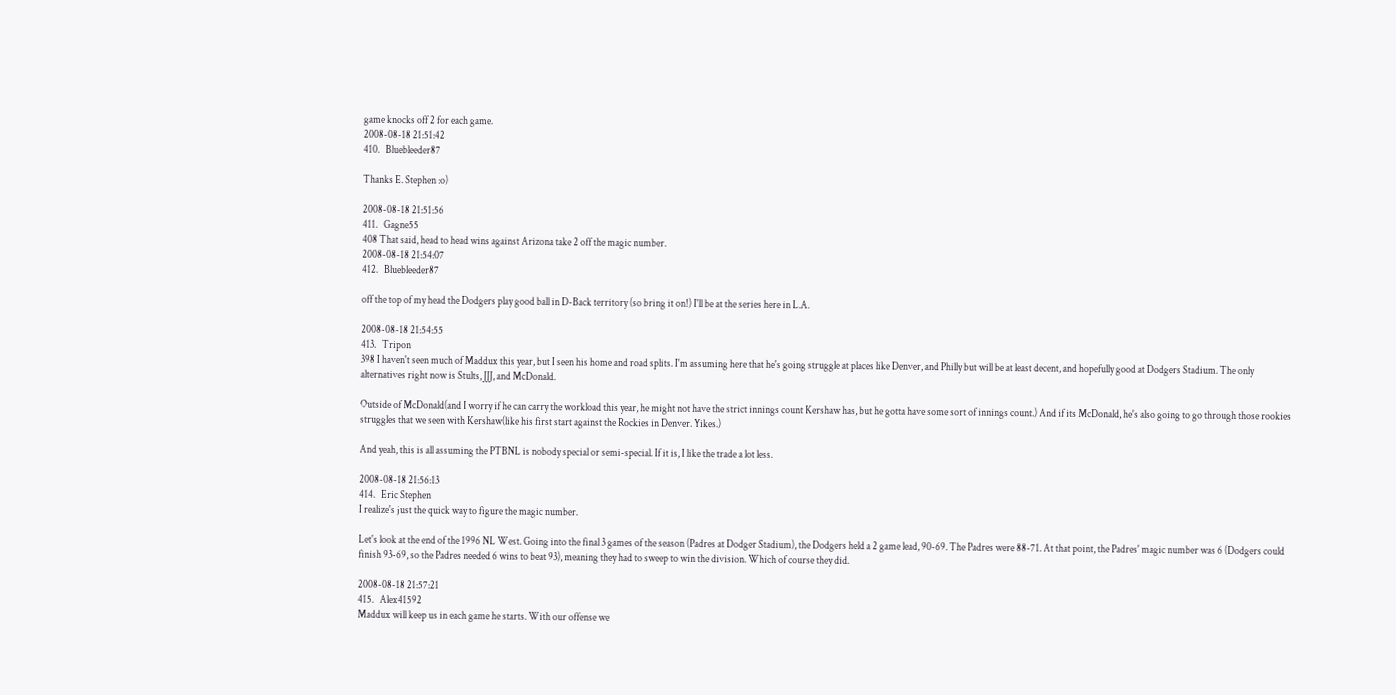game knocks off 2 for each game.
2008-08-18 21:51:42
410.   Bluebleeder87

Thanks E. Stephen :o)

2008-08-18 21:51:56
411.   Gagne55
408 That said, head to head wins against Arizona take 2 off the magic number.
2008-08-18 21:54:07
412.   Bluebleeder87

off the top of my head the Dodgers play good ball in D-Back territory (so bring it on!) I'll be at the series here in L.A.

2008-08-18 21:54:55
413.   Tripon
398 I haven't seen much of Maddux this year, but I seen his home and road splits. I'm assuming here that he's going struggle at places like Denver, and Philly but will be at least decent, and hopefully good at Dodgers Stadium. The only alternatives right now is Stults, JJJ, and McDonald.

Outside of McDonald(and I worry if he can carry the workload this year, he might not have the strict innings count Kershaw has, but he gotta have some sort of innings count.) And if its McDonald, he's also going to go through those rookies struggles that we seen with Kershaw(like his first start against the Rockies in Denver. Yikes.)

And yeah, this is all assuming the PTBNL is nobody special or semi-special. If it is, I like the trade a lot less.

2008-08-18 21:56:13
414.   Eric Stephen
I realize's just the quick way to figure the magic number.

Let's look at the end of the 1996 NL West. Going into the final 3 games of the season (Padres at Dodger Stadium), the Dodgers held a 2 game lead, 90-69. The Padres were 88-71. At that point, the Padres' magic number was 6 (Dodgers could finish 93-69, so the Padres needed 6 wins to beat 93), meaning they had to sweep to win the division. Which of course they did.

2008-08-18 21:57:21
415.   Alex41592
Maddux will keep us in each game he starts. With our offense we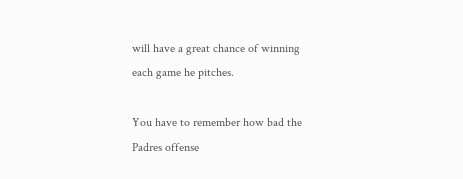will have a great chance of winning each game he pitches.

You have to remember how bad the Padres offense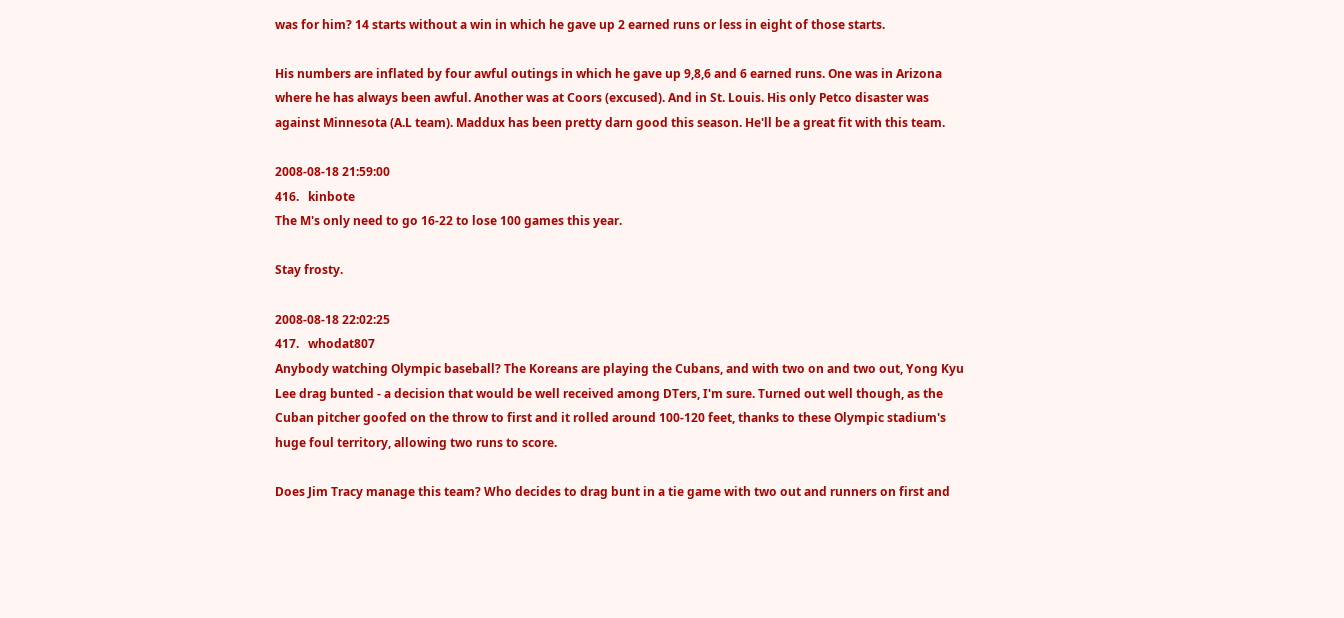was for him? 14 starts without a win in which he gave up 2 earned runs or less in eight of those starts.

His numbers are inflated by four awful outings in which he gave up 9,8,6 and 6 earned runs. One was in Arizona where he has always been awful. Another was at Coors (excused). And in St. Louis. His only Petco disaster was against Minnesota (A.L team). Maddux has been pretty darn good this season. He'll be a great fit with this team.

2008-08-18 21:59:00
416.   kinbote
The M's only need to go 16-22 to lose 100 games this year.

Stay frosty.

2008-08-18 22:02:25
417.   whodat807
Anybody watching Olympic baseball? The Koreans are playing the Cubans, and with two on and two out, Yong Kyu Lee drag bunted - a decision that would be well received among DTers, I'm sure. Turned out well though, as the Cuban pitcher goofed on the throw to first and it rolled around 100-120 feet, thanks to these Olympic stadium's huge foul territory, allowing two runs to score.

Does Jim Tracy manage this team? Who decides to drag bunt in a tie game with two out and runners on first and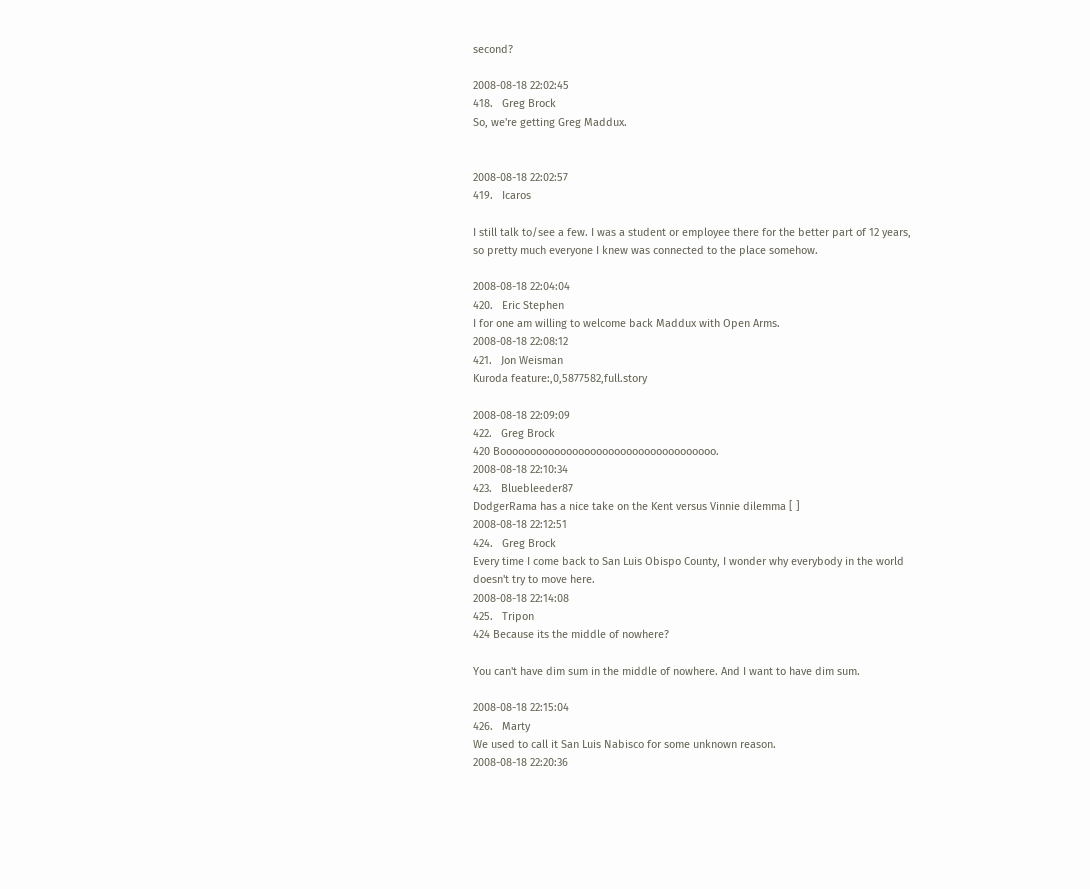second?

2008-08-18 22:02:45
418.   Greg Brock
So, we're getting Greg Maddux.


2008-08-18 22:02:57
419.   Icaros

I still talk to/see a few. I was a student or employee there for the better part of 12 years, so pretty much everyone I knew was connected to the place somehow.

2008-08-18 22:04:04
420.   Eric Stephen
I for one am willing to welcome back Maddux with Open Arms.
2008-08-18 22:08:12
421.   Jon Weisman
Kuroda feature:,0,5877582,full.story

2008-08-18 22:09:09
422.   Greg Brock
420 Boooooooooooooooooooooooooooooooooooo.
2008-08-18 22:10:34
423.   Bluebleeder87
DodgerRama has a nice take on the Kent versus Vinnie dilemma [ ]
2008-08-18 22:12:51
424.   Greg Brock
Every time I come back to San Luis Obispo County, I wonder why everybody in the world doesn't try to move here.
2008-08-18 22:14:08
425.   Tripon
424 Because its the middle of nowhere?

You can't have dim sum in the middle of nowhere. And I want to have dim sum.

2008-08-18 22:15:04
426.   Marty
We used to call it San Luis Nabisco for some unknown reason.
2008-08-18 22:20:36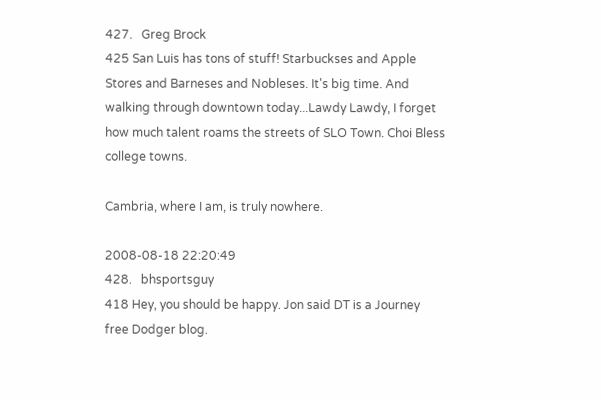427.   Greg Brock
425 San Luis has tons of stuff! Starbuckses and Apple Stores and Barneses and Nobleses. It's big time. And walking through downtown today...Lawdy Lawdy, I forget how much talent roams the streets of SLO Town. Choi Bless college towns.

Cambria, where I am, is truly nowhere.

2008-08-18 22:20:49
428.   bhsportsguy
418 Hey, you should be happy. Jon said DT is a Journey free Dodger blog.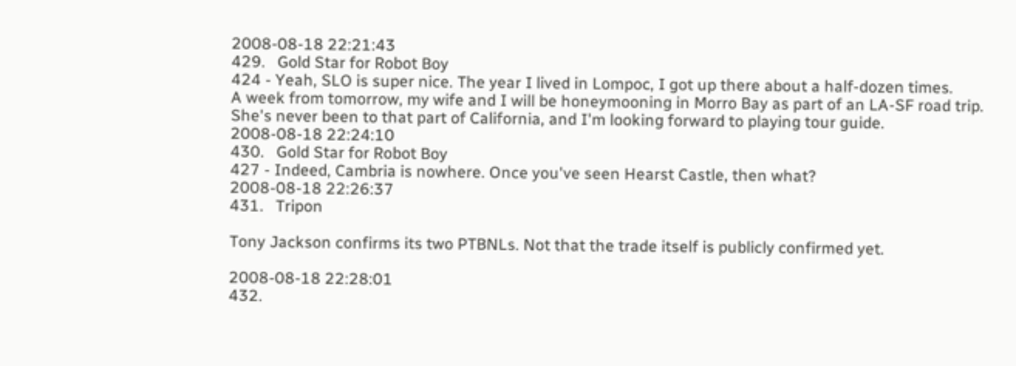2008-08-18 22:21:43
429.   Gold Star for Robot Boy
424 - Yeah, SLO is super nice. The year I lived in Lompoc, I got up there about a half-dozen times.
A week from tomorrow, my wife and I will be honeymooning in Morro Bay as part of an LA-SF road trip. She's never been to that part of California, and I'm looking forward to playing tour guide.
2008-08-18 22:24:10
430.   Gold Star for Robot Boy
427 - Indeed, Cambria is nowhere. Once you've seen Hearst Castle, then what?
2008-08-18 22:26:37
431.   Tripon

Tony Jackson confirms its two PTBNLs. Not that the trade itself is publicly confirmed yet.

2008-08-18 22:28:01
432.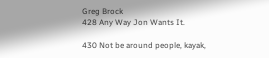Greg Brock
428 Any Way Jon Wants It.

430 Not be around people, kayak,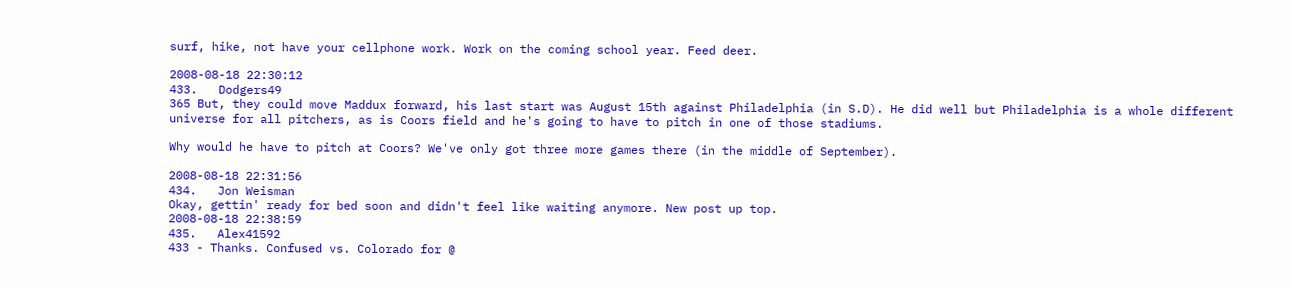surf, hike, not have your cellphone work. Work on the coming school year. Feed deer.

2008-08-18 22:30:12
433.   Dodgers49
365 But, they could move Maddux forward, his last start was August 15th against Philadelphia (in S.D). He did well but Philadelphia is a whole different universe for all pitchers, as is Coors field and he's going to have to pitch in one of those stadiums.

Why would he have to pitch at Coors? We've only got three more games there (in the middle of September).

2008-08-18 22:31:56
434.   Jon Weisman
Okay, gettin' ready for bed soon and didn't feel like waiting anymore. New post up top.
2008-08-18 22:38:59
435.   Alex41592
433 - Thanks. Confused vs. Colorado for @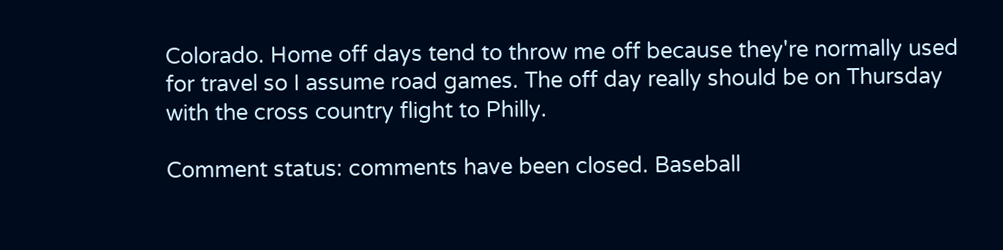Colorado. Home off days tend to throw me off because they're normally used for travel so I assume road games. The off day really should be on Thursday with the cross country flight to Philly.

Comment status: comments have been closed. Baseball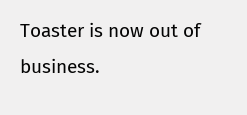Toaster is now out of business.